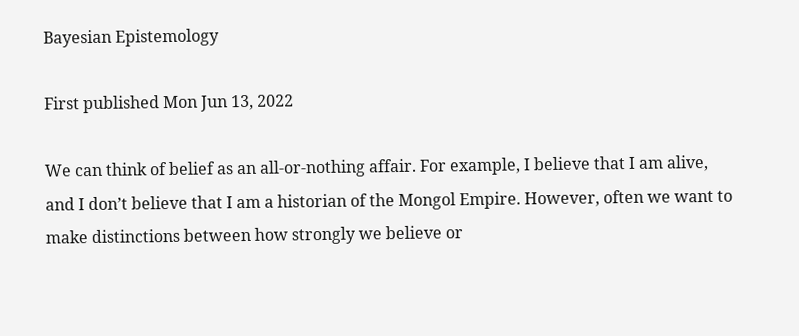Bayesian Epistemology

First published Mon Jun 13, 2022

We can think of belief as an all-or-nothing affair. For example, I believe that I am alive, and I don’t believe that I am a historian of the Mongol Empire. However, often we want to make distinctions between how strongly we believe or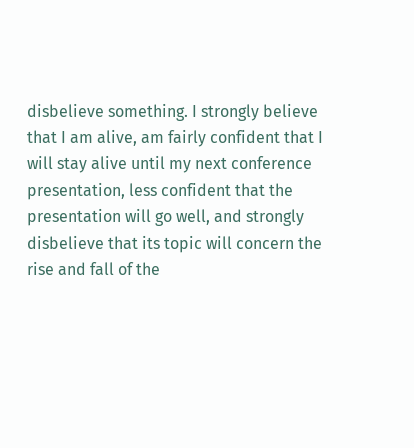disbelieve something. I strongly believe that I am alive, am fairly confident that I will stay alive until my next conference presentation, less confident that the presentation will go well, and strongly disbelieve that its topic will concern the rise and fall of the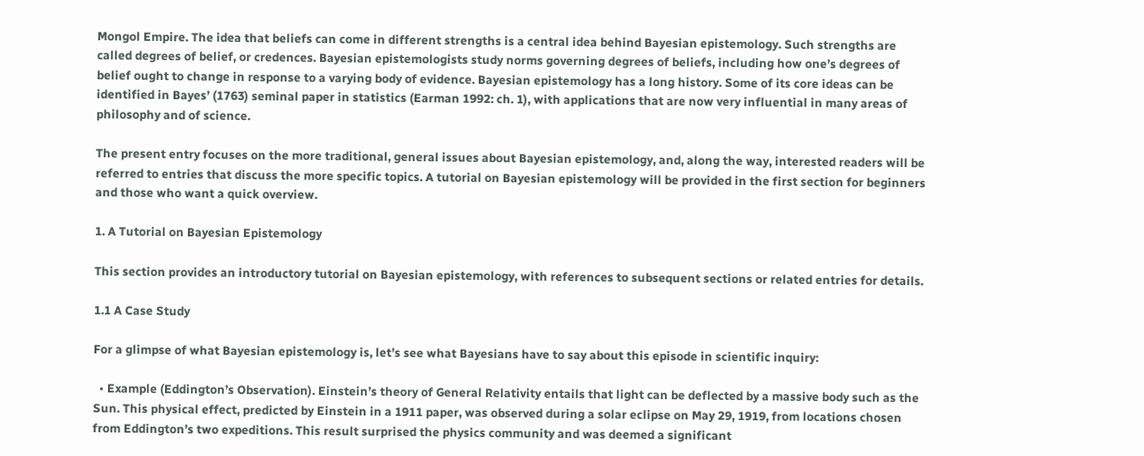Mongol Empire. The idea that beliefs can come in different strengths is a central idea behind Bayesian epistemology. Such strengths are called degrees of belief, or credences. Bayesian epistemologists study norms governing degrees of beliefs, including how one’s degrees of belief ought to change in response to a varying body of evidence. Bayesian epistemology has a long history. Some of its core ideas can be identified in Bayes’ (1763) seminal paper in statistics (Earman 1992: ch. 1), with applications that are now very influential in many areas of philosophy and of science.

The present entry focuses on the more traditional, general issues about Bayesian epistemology, and, along the way, interested readers will be referred to entries that discuss the more specific topics. A tutorial on Bayesian epistemology will be provided in the first section for beginners and those who want a quick overview.

1. A Tutorial on Bayesian Epistemology

This section provides an introductory tutorial on Bayesian epistemology, with references to subsequent sections or related entries for details.

1.1 A Case Study

For a glimpse of what Bayesian epistemology is, let’s see what Bayesians have to say about this episode in scientific inquiry:

  • Example (Eddington’s Observation). Einstein’s theory of General Relativity entails that light can be deflected by a massive body such as the Sun. This physical effect, predicted by Einstein in a 1911 paper, was observed during a solar eclipse on May 29, 1919, from locations chosen from Eddington’s two expeditions. This result surprised the physics community and was deemed a significant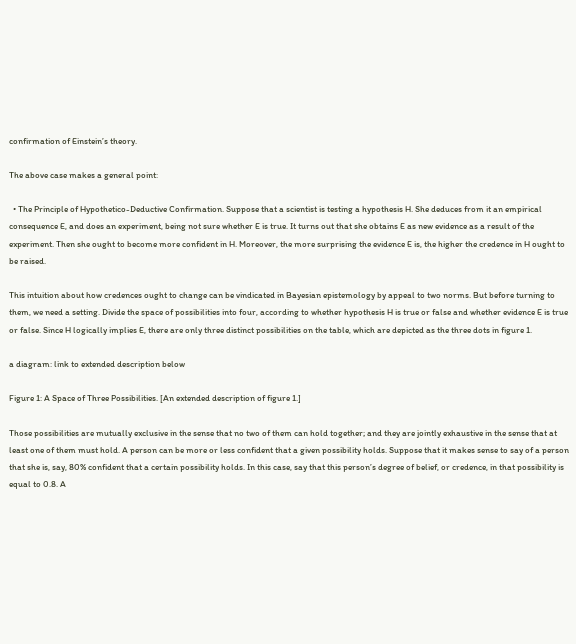confirmation of Einstein’s theory.

The above case makes a general point:

  • The Principle of Hypothetico-Deductive Confirmation. Suppose that a scientist is testing a hypothesis H. She deduces from it an empirical consequence E, and does an experiment, being not sure whether E is true. It turns out that she obtains E as new evidence as a result of the experiment. Then she ought to become more confident in H. Moreover, the more surprising the evidence E is, the higher the credence in H ought to be raised.

This intuition about how credences ought to change can be vindicated in Bayesian epistemology by appeal to two norms. But before turning to them, we need a setting. Divide the space of possibilities into four, according to whether hypothesis H is true or false and whether evidence E is true or false. Since H logically implies E, there are only three distinct possibilities on the table, which are depicted as the three dots in figure 1.

a diagram: link to extended description below

Figure 1: A Space of Three Possibilities. [An extended description of figure 1.]

Those possibilities are mutually exclusive in the sense that no two of them can hold together; and they are jointly exhaustive in the sense that at least one of them must hold. A person can be more or less confident that a given possibility holds. Suppose that it makes sense to say of a person that she is, say, 80% confident that a certain possibility holds. In this case, say that this person’s degree of belief, or credence, in that possibility is equal to 0.8. A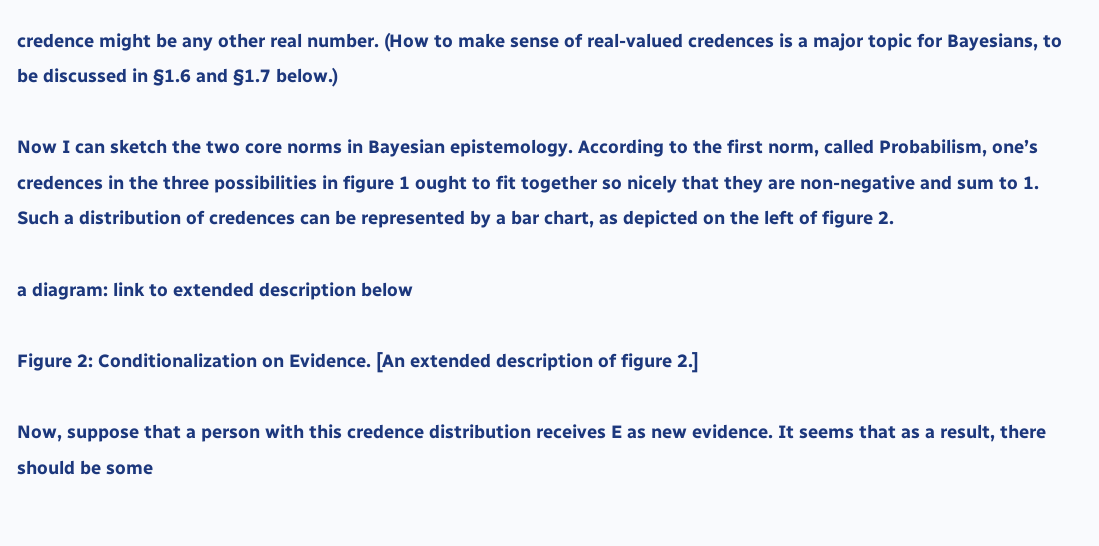credence might be any other real number. (How to make sense of real-valued credences is a major topic for Bayesians, to be discussed in §1.6 and §1.7 below.)

Now I can sketch the two core norms in Bayesian epistemology. According to the first norm, called Probabilism, one’s credences in the three possibilities in figure 1 ought to fit together so nicely that they are non-negative and sum to 1. Such a distribution of credences can be represented by a bar chart, as depicted on the left of figure 2.

a diagram: link to extended description below

Figure 2: Conditionalization on Evidence. [An extended description of figure 2.]

Now, suppose that a person with this credence distribution receives E as new evidence. It seems that as a result, there should be some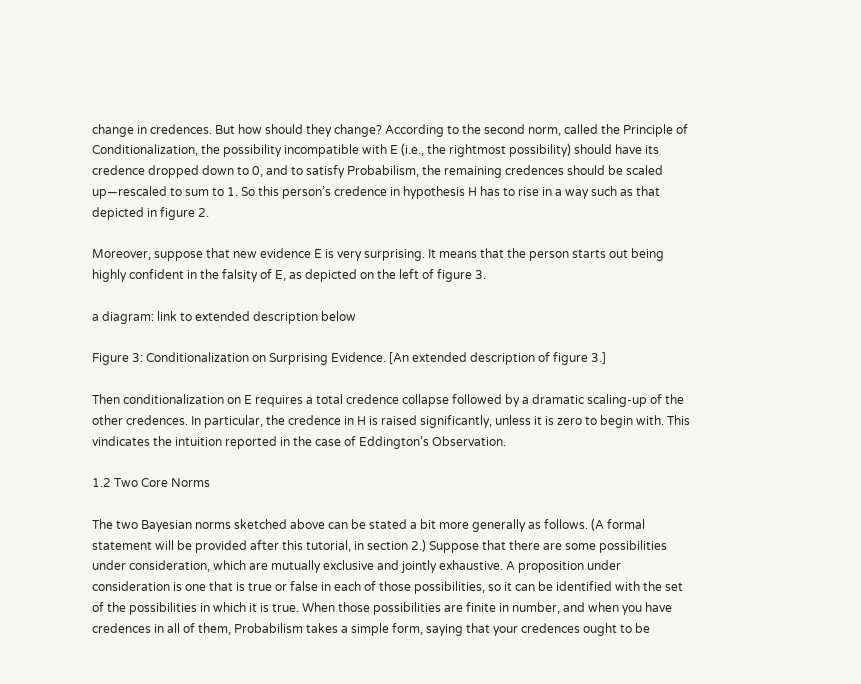change in credences. But how should they change? According to the second norm, called the Principle of Conditionalization, the possibility incompatible with E (i.e., the rightmost possibility) should have its credence dropped down to 0, and to satisfy Probabilism, the remaining credences should be scaled up—rescaled to sum to 1. So this person’s credence in hypothesis H has to rise in a way such as that depicted in figure 2.

Moreover, suppose that new evidence E is very surprising. It means that the person starts out being highly confident in the falsity of E, as depicted on the left of figure 3.

a diagram: link to extended description below

Figure 3: Conditionalization on Surprising Evidence. [An extended description of figure 3.]

Then conditionalization on E requires a total credence collapse followed by a dramatic scaling-up of the other credences. In particular, the credence in H is raised significantly, unless it is zero to begin with. This vindicates the intuition reported in the case of Eddington’s Observation.

1.2 Two Core Norms

The two Bayesian norms sketched above can be stated a bit more generally as follows. (A formal statement will be provided after this tutorial, in section 2.) Suppose that there are some possibilities under consideration, which are mutually exclusive and jointly exhaustive. A proposition under consideration is one that is true or false in each of those possibilities, so it can be identified with the set of the possibilities in which it is true. When those possibilities are finite in number, and when you have credences in all of them, Probabilism takes a simple form, saying that your credences ought to be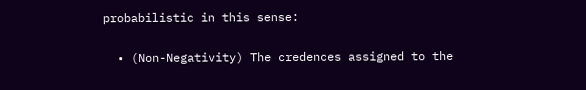probabilistic in this sense:

  • (Non-Negativity) The credences assigned to the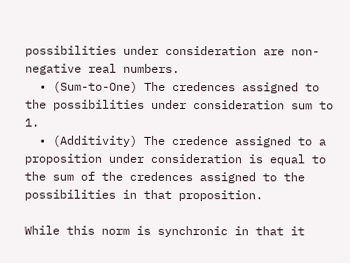possibilities under consideration are non-negative real numbers.
  • (Sum-to-One) The credences assigned to the possibilities under consideration sum to 1.
  • (Additivity) The credence assigned to a proposition under consideration is equal to the sum of the credences assigned to the possibilities in that proposition.

While this norm is synchronic in that it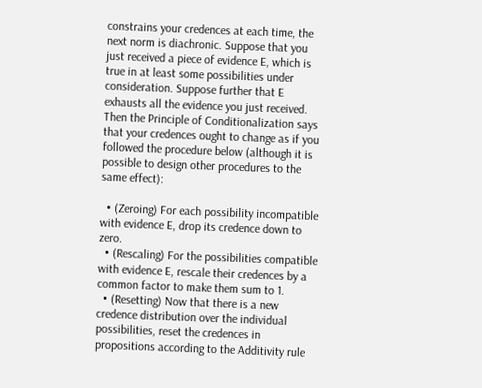constrains your credences at each time, the next norm is diachronic. Suppose that you just received a piece of evidence E, which is true in at least some possibilities under consideration. Suppose further that E exhausts all the evidence you just received. Then the Principle of Conditionalization says that your credences ought to change as if you followed the procedure below (although it is possible to design other procedures to the same effect):

  • (Zeroing) For each possibility incompatible with evidence E, drop its credence down to zero.
  • (Rescaling) For the possibilities compatible with evidence E, rescale their credences by a common factor to make them sum to 1.
  • (Resetting) Now that there is a new credence distribution over the individual possibilities, reset the credences in propositions according to the Additivity rule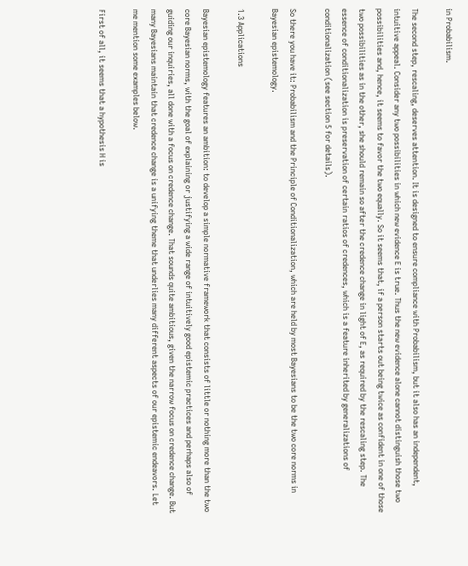in Probabilism.

The second step, rescaling, deserves attention. It is designed to ensure compliance with Probabilism, but it also has an independent, intuitive appeal. Consider any two possibilities in which new evidence E is true. Thus the new evidence alone cannot distinguish those two possibilities and, hence, it seems to favor the two equally. So it seems that, if a person starts out being twice as confident in one of those two possibilities as in the other, she should remain so after the credence change in light of E, as required by the rescaling step. The essence of conditionalization is preservation of certain ratios of credences, which is a feature inherited by generalizations of conditionalization (see section 5 for details).

So there you have it: Probabilism and the Principle of Conditionalization, which are held by most Bayesians to be the two core norms in Bayesian epistemology.

1.3 Applications

Bayesian epistemology features an ambition: to develop a simple normative framework that consists of little or nothing more than the two core Bayesian norms, with the goal of explaining or justifying a wide range of intuitively good epistemic practices and perhaps also of guiding our inquiries, all done with a focus on credence change. That sounds quite ambitious, given the narrow focus on credence change. But many Bayesians maintain that credence change is a unifying theme that underlies many different aspects of our epistemic endeavors. Let me mention some examples below.

First of all, it seems that a hypothesis H is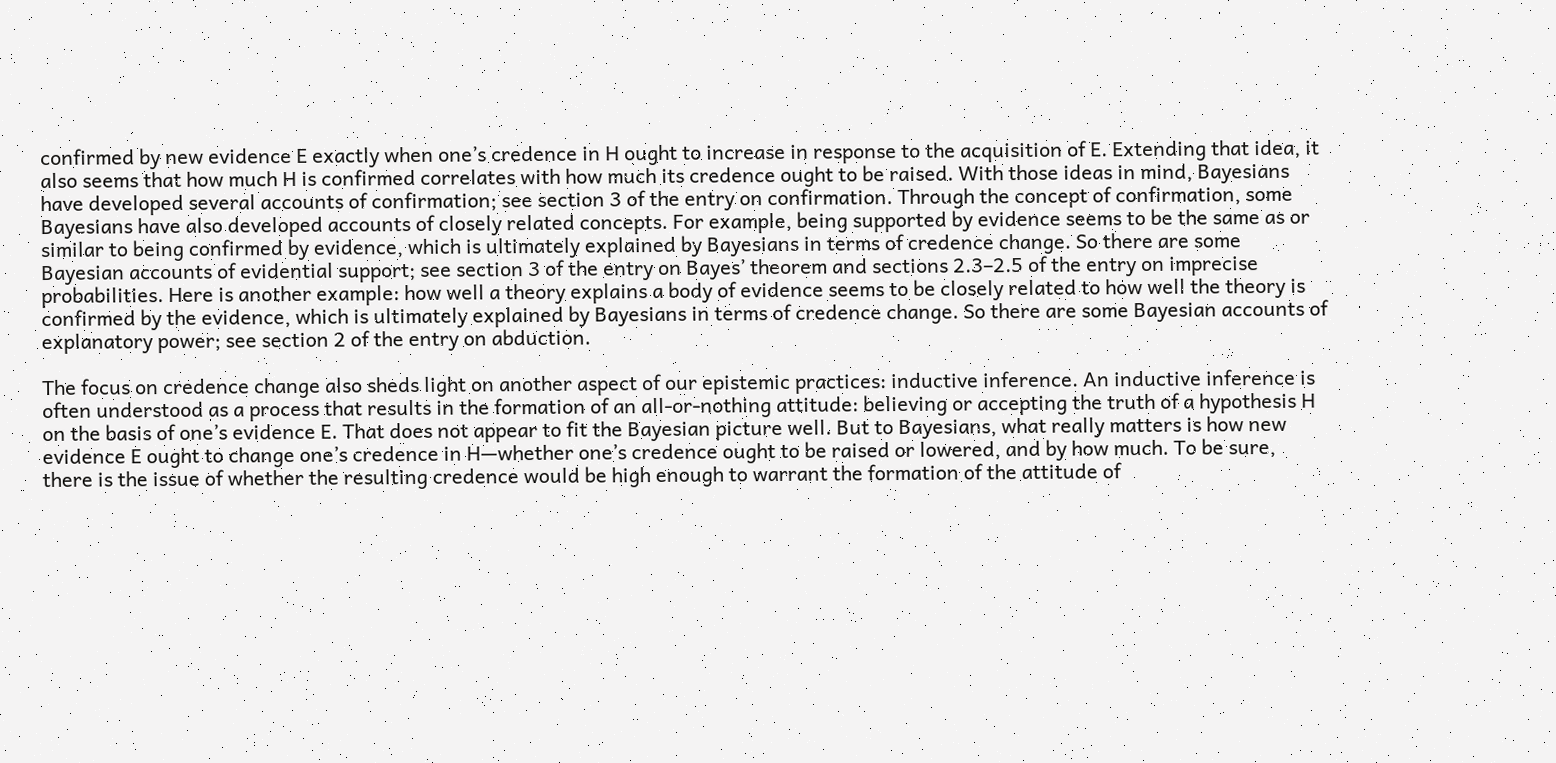confirmed by new evidence E exactly when one’s credence in H ought to increase in response to the acquisition of E. Extending that idea, it also seems that how much H is confirmed correlates with how much its credence ought to be raised. With those ideas in mind, Bayesians have developed several accounts of confirmation; see section 3 of the entry on confirmation. Through the concept of confirmation, some Bayesians have also developed accounts of closely related concepts. For example, being supported by evidence seems to be the same as or similar to being confirmed by evidence, which is ultimately explained by Bayesians in terms of credence change. So there are some Bayesian accounts of evidential support; see section 3 of the entry on Bayes’ theorem and sections 2.3–2.5 of the entry on imprecise probabilities. Here is another example: how well a theory explains a body of evidence seems to be closely related to how well the theory is confirmed by the evidence, which is ultimately explained by Bayesians in terms of credence change. So there are some Bayesian accounts of explanatory power; see section 2 of the entry on abduction.

The focus on credence change also sheds light on another aspect of our epistemic practices: inductive inference. An inductive inference is often understood as a process that results in the formation of an all-or-nothing attitude: believing or accepting the truth of a hypothesis H on the basis of one’s evidence E. That does not appear to fit the Bayesian picture well. But to Bayesians, what really matters is how new evidence E ought to change one’s credence in H—whether one’s credence ought to be raised or lowered, and by how much. To be sure, there is the issue of whether the resulting credence would be high enough to warrant the formation of the attitude of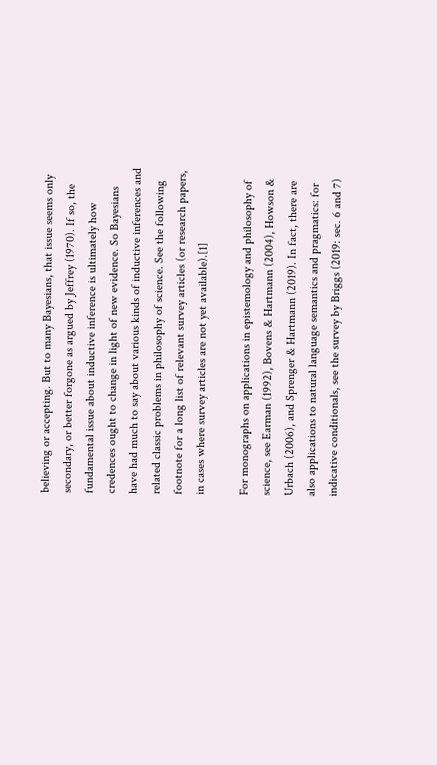believing or accepting. But to many Bayesians, that issue seems only secondary, or better forgone as argued by Jeffrey (1970). If so, the fundamental issue about inductive inference is ultimately how credences ought to change in light of new evidence. So Bayesians have had much to say about various kinds of inductive inferences and related classic problems in philosophy of science. See the following footnote for a long list of relevant survey articles (or research papers, in cases where survey articles are not yet available).[1]

For monographs on applications in epistemology and philosophy of science, see Earman (1992), Bovens & Hartmann (2004), Howson & Urbach (2006), and Sprenger & Hartmann (2019). In fact, there are also applications to natural language semantics and pragmatics: for indicative conditionals, see the survey by Briggs (2019: sec. 6 and 7)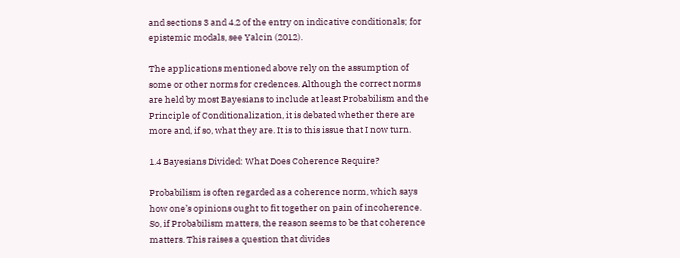and sections 3 and 4.2 of the entry on indicative conditionals; for epistemic modals, see Yalcin (2012).

The applications mentioned above rely on the assumption of some or other norms for credences. Although the correct norms are held by most Bayesians to include at least Probabilism and the Principle of Conditionalization, it is debated whether there are more and, if so, what they are. It is to this issue that I now turn.

1.4 Bayesians Divided: What Does Coherence Require?

Probabilism is often regarded as a coherence norm, which says how one’s opinions ought to fit together on pain of incoherence. So, if Probabilism matters, the reason seems to be that coherence matters. This raises a question that divides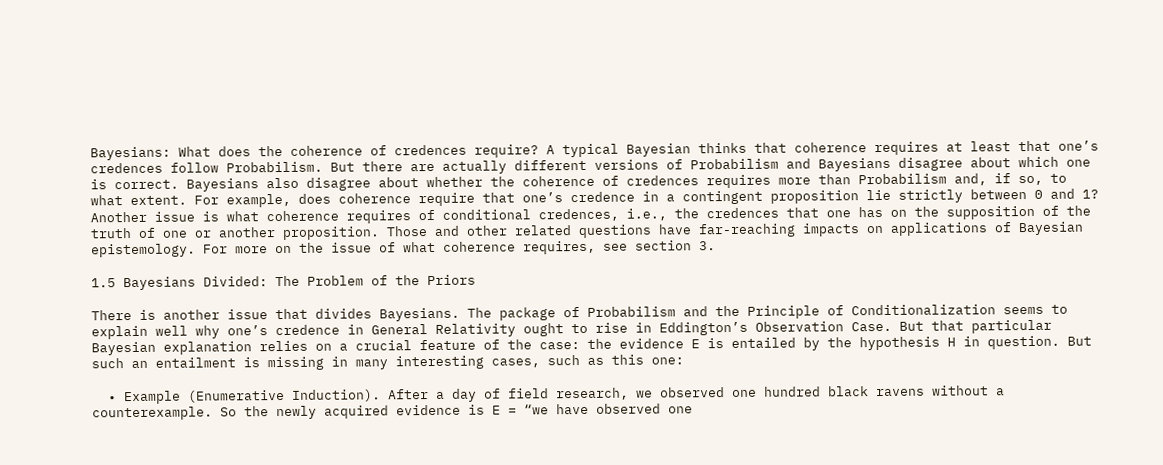Bayesians: What does the coherence of credences require? A typical Bayesian thinks that coherence requires at least that one’s credences follow Probabilism. But there are actually different versions of Probabilism and Bayesians disagree about which one is correct. Bayesians also disagree about whether the coherence of credences requires more than Probabilism and, if so, to what extent. For example, does coherence require that one’s credence in a contingent proposition lie strictly between 0 and 1? Another issue is what coherence requires of conditional credences, i.e., the credences that one has on the supposition of the truth of one or another proposition. Those and other related questions have far-reaching impacts on applications of Bayesian epistemology. For more on the issue of what coherence requires, see section 3.

1.5 Bayesians Divided: The Problem of the Priors

There is another issue that divides Bayesians. The package of Probabilism and the Principle of Conditionalization seems to explain well why one’s credence in General Relativity ought to rise in Eddington’s Observation Case. But that particular Bayesian explanation relies on a crucial feature of the case: the evidence E is entailed by the hypothesis H in question. But such an entailment is missing in many interesting cases, such as this one:

  • Example (Enumerative Induction). After a day of field research, we observed one hundred black ravens without a counterexample. So the newly acquired evidence is E = “we have observed one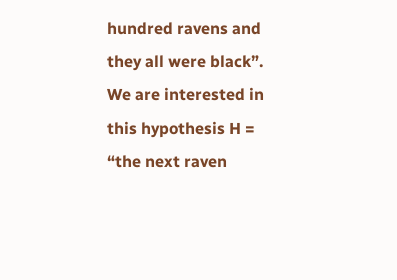hundred ravens and they all were black”. We are interested in this hypothesis H = “the next raven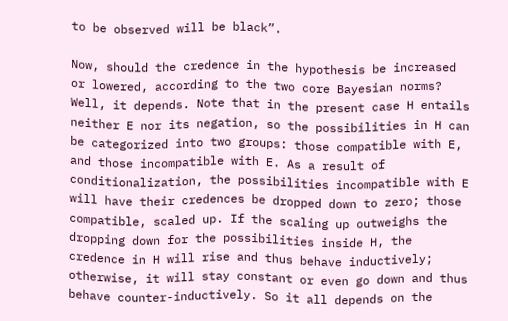to be observed will be black”.

Now, should the credence in the hypothesis be increased or lowered, according to the two core Bayesian norms? Well, it depends. Note that in the present case H entails neither E nor its negation, so the possibilities in H can be categorized into two groups: those compatible with E, and those incompatible with E. As a result of conditionalization, the possibilities incompatible with E will have their credences be dropped down to zero; those compatible, scaled up. If the scaling up outweighs the dropping down for the possibilities inside H, the credence in H will rise and thus behave inductively; otherwise, it will stay constant or even go down and thus behave counter-inductively. So it all depends on the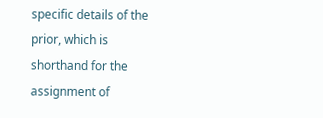specific details of the prior, which is shorthand for the assignment of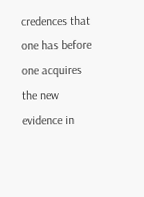credences that one has before one acquires the new evidence in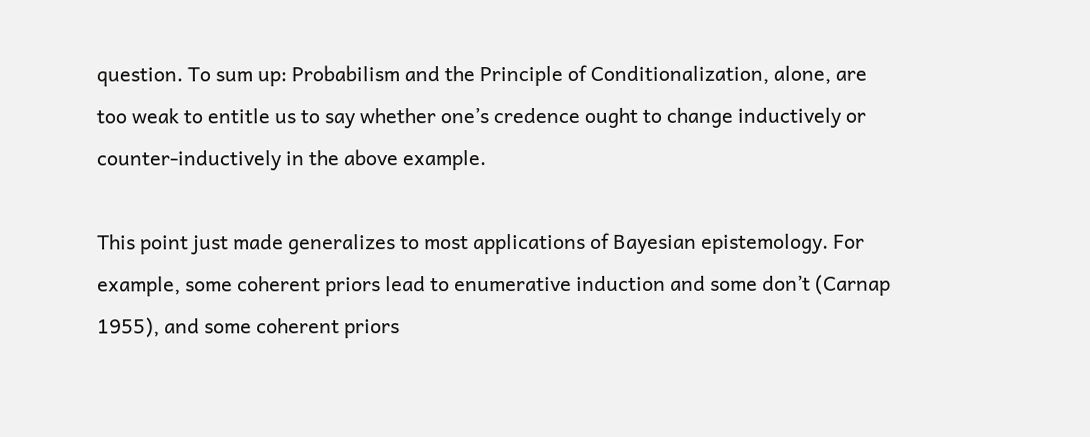question. To sum up: Probabilism and the Principle of Conditionalization, alone, are too weak to entitle us to say whether one’s credence ought to change inductively or counter-inductively in the above example.

This point just made generalizes to most applications of Bayesian epistemology. For example, some coherent priors lead to enumerative induction and some don’t (Carnap 1955), and some coherent priors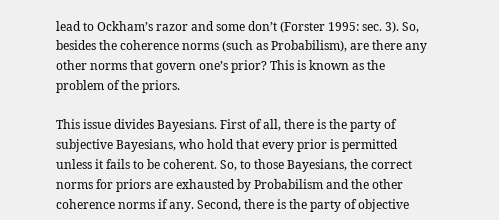lead to Ockham’s razor and some don’t (Forster 1995: sec. 3). So, besides the coherence norms (such as Probabilism), are there any other norms that govern one’s prior? This is known as the problem of the priors.

This issue divides Bayesians. First of all, there is the party of subjective Bayesians, who hold that every prior is permitted unless it fails to be coherent. So, to those Bayesians, the correct norms for priors are exhausted by Probabilism and the other coherence norms if any. Second, there is the party of objective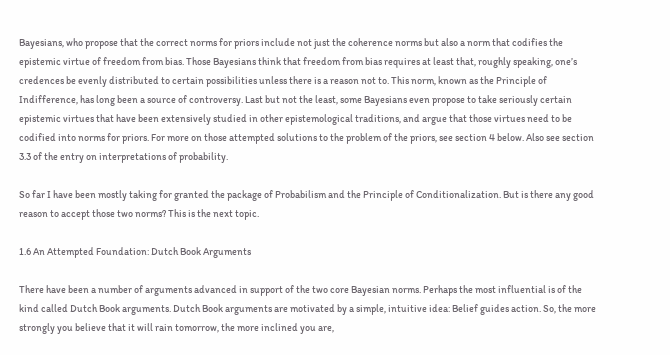Bayesians, who propose that the correct norms for priors include not just the coherence norms but also a norm that codifies the epistemic virtue of freedom from bias. Those Bayesians think that freedom from bias requires at least that, roughly speaking, one’s credences be evenly distributed to certain possibilities unless there is a reason not to. This norm, known as the Principle of Indifference, has long been a source of controversy. Last but not the least, some Bayesians even propose to take seriously certain epistemic virtues that have been extensively studied in other epistemological traditions, and argue that those virtues need to be codified into norms for priors. For more on those attempted solutions to the problem of the priors, see section 4 below. Also see section 3.3 of the entry on interpretations of probability.

So far I have been mostly taking for granted the package of Probabilism and the Principle of Conditionalization. But is there any good reason to accept those two norms? This is the next topic.

1.6 An Attempted Foundation: Dutch Book Arguments

There have been a number of arguments advanced in support of the two core Bayesian norms. Perhaps the most influential is of the kind called Dutch Book arguments. Dutch Book arguments are motivated by a simple, intuitive idea: Belief guides action. So, the more strongly you believe that it will rain tomorrow, the more inclined you are,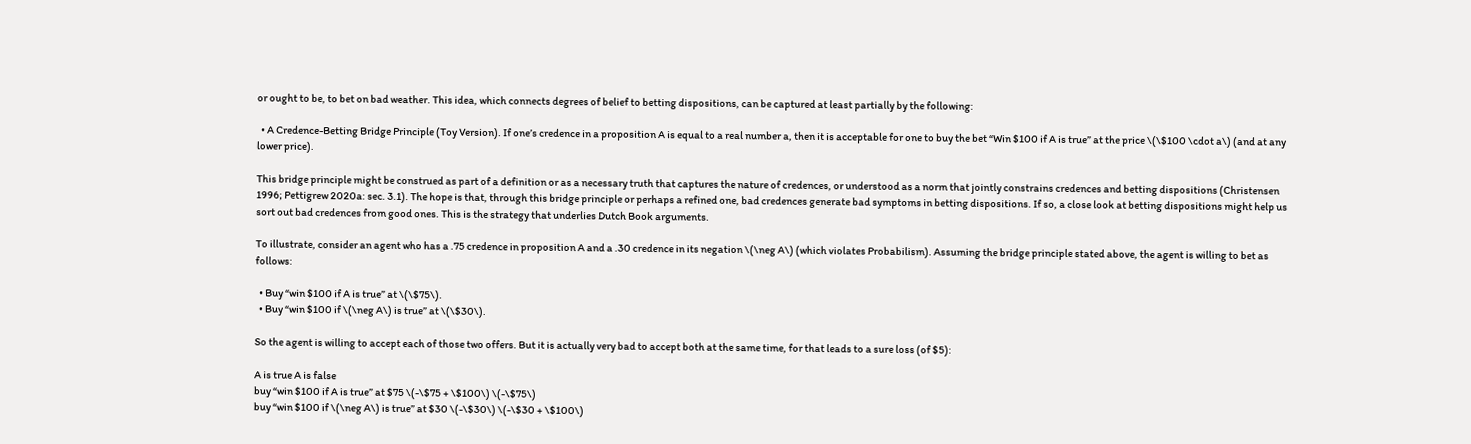or ought to be, to bet on bad weather. This idea, which connects degrees of belief to betting dispositions, can be captured at least partially by the following:

  • A Credence-Betting Bridge Principle (Toy Version). If one’s credence in a proposition A is equal to a real number a, then it is acceptable for one to buy the bet “Win $100 if A is true” at the price \(\$100 \cdot a\) (and at any lower price).

This bridge principle might be construed as part of a definition or as a necessary truth that captures the nature of credences, or understood as a norm that jointly constrains credences and betting dispositions (Christensen 1996; Pettigrew 2020a: sec. 3.1). The hope is that, through this bridge principle or perhaps a refined one, bad credences generate bad symptoms in betting dispositions. If so, a close look at betting dispositions might help us sort out bad credences from good ones. This is the strategy that underlies Dutch Book arguments.

To illustrate, consider an agent who has a .75 credence in proposition A and a .30 credence in its negation \(\neg A\) (which violates Probabilism). Assuming the bridge principle stated above, the agent is willing to bet as follows:

  • Buy “win $100 if A is true” at \(\$75\).
  • Buy “win $100 if \(\neg A\) is true” at \(\$30\).

So the agent is willing to accept each of those two offers. But it is actually very bad to accept both at the same time, for that leads to a sure loss (of $5):

A is true A is false
buy “win $100 if A is true” at $75 \(-\$75 + \$100\) \(-\$75\)
buy “win $100 if \(\neg A\) is true” at $30 \(-\$30\) \(-\$30 + \$100\)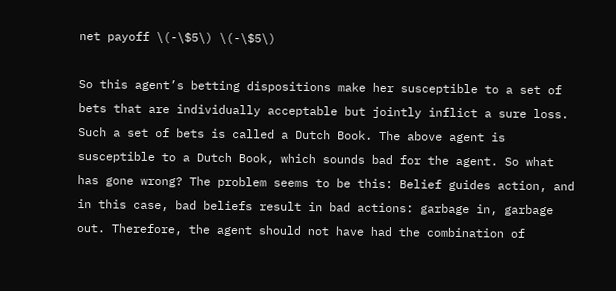net payoff \(-\$5\) \(-\$5\)

So this agent’s betting dispositions make her susceptible to a set of bets that are individually acceptable but jointly inflict a sure loss. Such a set of bets is called a Dutch Book. The above agent is susceptible to a Dutch Book, which sounds bad for the agent. So what has gone wrong? The problem seems to be this: Belief guides action, and in this case, bad beliefs result in bad actions: garbage in, garbage out. Therefore, the agent should not have had the combination of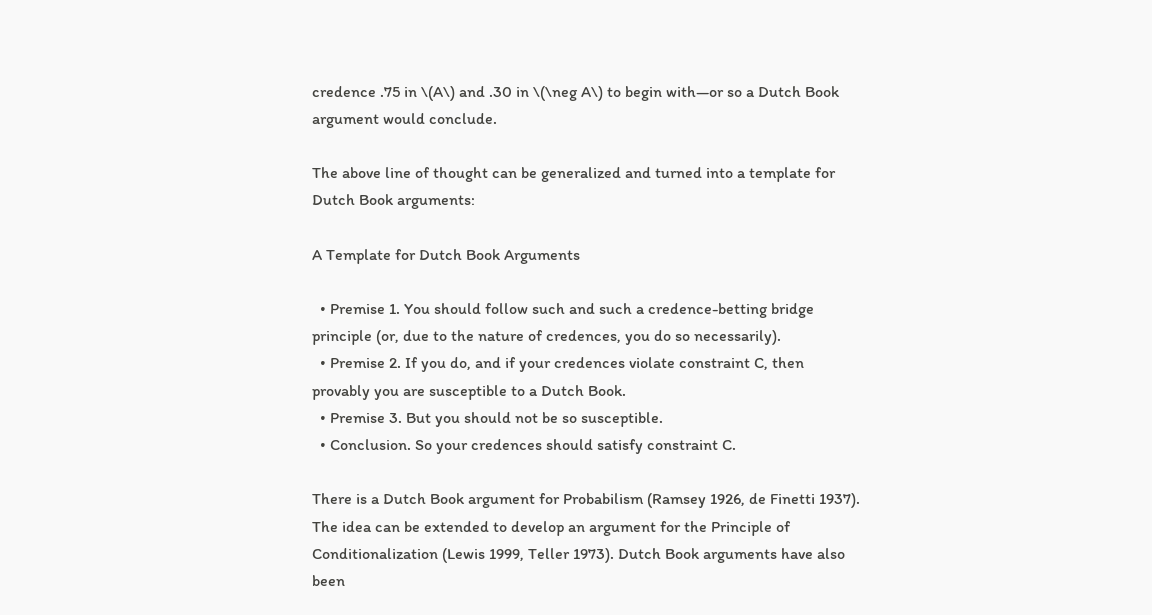credence .75 in \(A\) and .30 in \(\neg A\) to begin with—or so a Dutch Book argument would conclude.

The above line of thought can be generalized and turned into a template for Dutch Book arguments:

A Template for Dutch Book Arguments

  • Premise 1. You should follow such and such a credence-betting bridge principle (or, due to the nature of credences, you do so necessarily).
  • Premise 2. If you do, and if your credences violate constraint C, then provably you are susceptible to a Dutch Book.
  • Premise 3. But you should not be so susceptible.
  • Conclusion. So your credences should satisfy constraint C.

There is a Dutch Book argument for Probabilism (Ramsey 1926, de Finetti 1937). The idea can be extended to develop an argument for the Principle of Conditionalization (Lewis 1999, Teller 1973). Dutch Book arguments have also been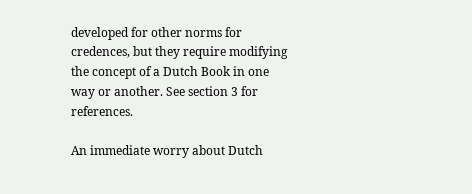developed for other norms for credences, but they require modifying the concept of a Dutch Book in one way or another. See section 3 for references.

An immediate worry about Dutch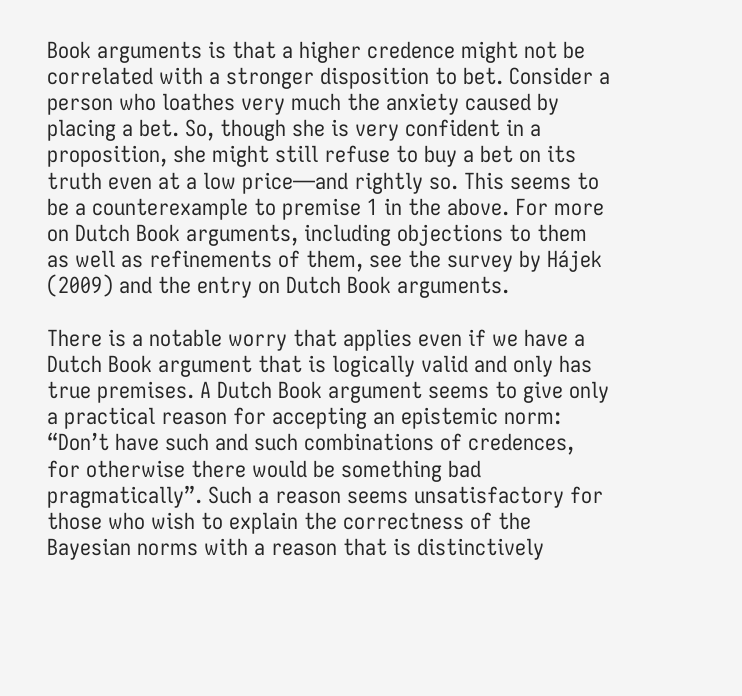Book arguments is that a higher credence might not be correlated with a stronger disposition to bet. Consider a person who loathes very much the anxiety caused by placing a bet. So, though she is very confident in a proposition, she might still refuse to buy a bet on its truth even at a low price—and rightly so. This seems to be a counterexample to premise 1 in the above. For more on Dutch Book arguments, including objections to them as well as refinements of them, see the survey by Hájek (2009) and the entry on Dutch Book arguments.

There is a notable worry that applies even if we have a Dutch Book argument that is logically valid and only has true premises. A Dutch Book argument seems to give only a practical reason for accepting an epistemic norm: “Don’t have such and such combinations of credences, for otherwise there would be something bad pragmatically”. Such a reason seems unsatisfactory for those who wish to explain the correctness of the Bayesian norms with a reason that is distinctively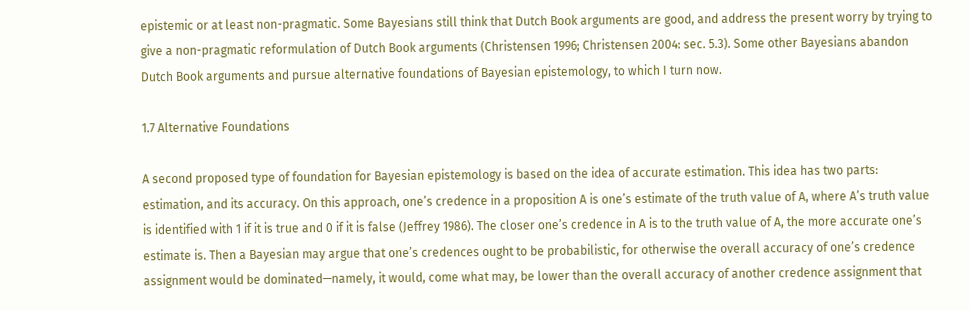epistemic or at least non-pragmatic. Some Bayesians still think that Dutch Book arguments are good, and address the present worry by trying to give a non-pragmatic reformulation of Dutch Book arguments (Christensen 1996; Christensen 2004: sec. 5.3). Some other Bayesians abandon Dutch Book arguments and pursue alternative foundations of Bayesian epistemology, to which I turn now.

1.7 Alternative Foundations

A second proposed type of foundation for Bayesian epistemology is based on the idea of accurate estimation. This idea has two parts: estimation, and its accuracy. On this approach, one’s credence in a proposition A is one’s estimate of the truth value of A, where A’s truth value is identified with 1 if it is true and 0 if it is false (Jeffrey 1986). The closer one’s credence in A is to the truth value of A, the more accurate one’s estimate is. Then a Bayesian may argue that one’s credences ought to be probabilistic, for otherwise the overall accuracy of one’s credence assignment would be dominated—namely, it would, come what may, be lower than the overall accuracy of another credence assignment that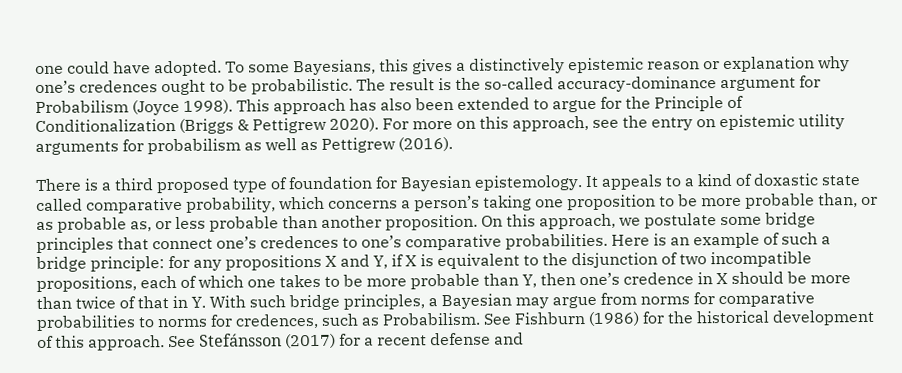one could have adopted. To some Bayesians, this gives a distinctively epistemic reason or explanation why one’s credences ought to be probabilistic. The result is the so-called accuracy-dominance argument for Probabilism (Joyce 1998). This approach has also been extended to argue for the Principle of Conditionalization (Briggs & Pettigrew 2020). For more on this approach, see the entry on epistemic utility arguments for probabilism as well as Pettigrew (2016).

There is a third proposed type of foundation for Bayesian epistemology. It appeals to a kind of doxastic state called comparative probability, which concerns a person’s taking one proposition to be more probable than, or as probable as, or less probable than another proposition. On this approach, we postulate some bridge principles that connect one’s credences to one’s comparative probabilities. Here is an example of such a bridge principle: for any propositions X and Y, if X is equivalent to the disjunction of two incompatible propositions, each of which one takes to be more probable than Y, then one’s credence in X should be more than twice of that in Y. With such bridge principles, a Bayesian may argue from norms for comparative probabilities to norms for credences, such as Probabilism. See Fishburn (1986) for the historical development of this approach. See Stefánsson (2017) for a recent defense and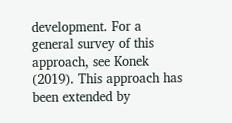development. For a general survey of this approach, see Konek (2019). This approach has been extended by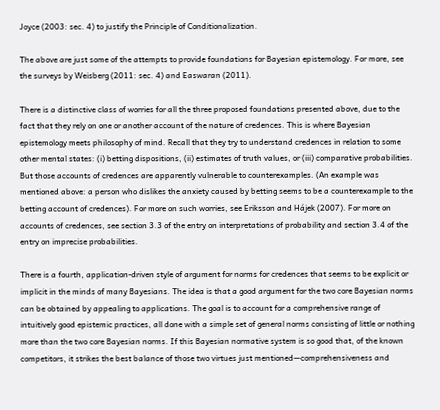Joyce (2003: sec. 4) to justify the Principle of Conditionalization.

The above are just some of the attempts to provide foundations for Bayesian epistemology. For more, see the surveys by Weisberg (2011: sec. 4) and Easwaran (2011).

There is a distinctive class of worries for all the three proposed foundations presented above, due to the fact that they rely on one or another account of the nature of credences. This is where Bayesian epistemology meets philosophy of mind. Recall that they try to understand credences in relation to some other mental states: (i) betting dispositions, (ii) estimates of truth values, or (iii) comparative probabilities. But those accounts of credences are apparently vulnerable to counterexamples. (An example was mentioned above: a person who dislikes the anxiety caused by betting seems to be a counterexample to the betting account of credences). For more on such worries, see Eriksson and Hájek (2007). For more on accounts of credences, see section 3.3 of the entry on interpretations of probability and section 3.4 of the entry on imprecise probabilities.

There is a fourth, application-driven style of argument for norms for credences that seems to be explicit or implicit in the minds of many Bayesians. The idea is that a good argument for the two core Bayesian norms can be obtained by appealing to applications. The goal is to account for a comprehensive range of intuitively good epistemic practices, all done with a simple set of general norms consisting of little or nothing more than the two core Bayesian norms. If this Bayesian normative system is so good that, of the known competitors, it strikes the best balance of those two virtues just mentioned—comprehensiveness and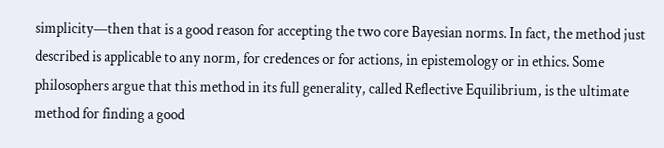simplicity—then that is a good reason for accepting the two core Bayesian norms. In fact, the method just described is applicable to any norm, for credences or for actions, in epistemology or in ethics. Some philosophers argue that this method in its full generality, called Reflective Equilibrium, is the ultimate method for finding a good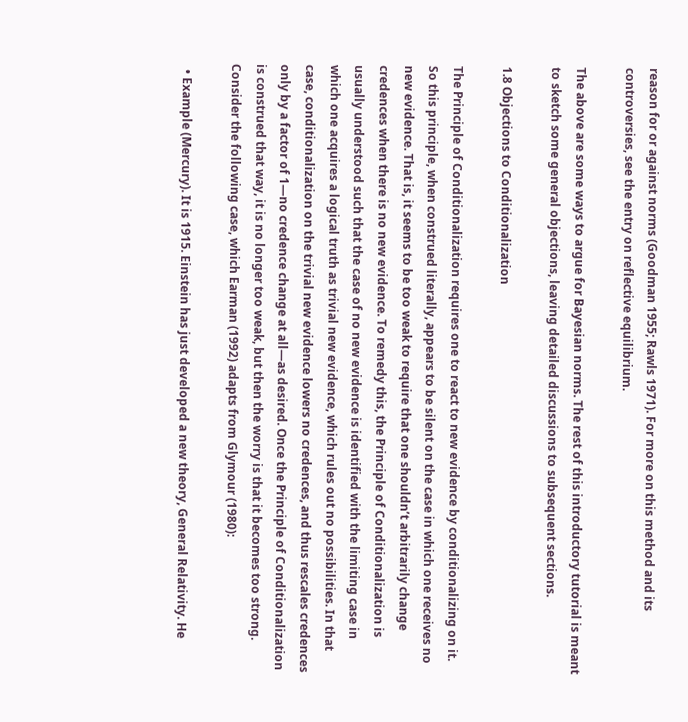reason for or against norms (Goodman 1955; Rawls 1971). For more on this method and its controversies, see the entry on reflective equilibrium.

The above are some ways to argue for Bayesian norms. The rest of this introductory tutorial is meant to sketch some general objections, leaving detailed discussions to subsequent sections.

1.8 Objections to Conditionalization

The Principle of Conditionalization requires one to react to new evidence by conditionalizing on it. So this principle, when construed literally, appears to be silent on the case in which one receives no new evidence. That is, it seems to be too weak to require that one shouldn’t arbitrarily change credences when there is no new evidence. To remedy this, the Principle of Conditionalization is usually understood such that the case of no new evidence is identified with the limiting case in which one acquires a logical truth as trivial new evidence, which rules out no possibilities. In that case, conditionalization on the trivial new evidence lowers no credences, and thus rescales credences only by a factor of 1—no credence change at all—as desired. Once the Principle of Conditionalization is construed that way, it is no longer too weak, but then the worry is that it becomes too strong. Consider the following case, which Earman (1992) adapts from Glymour (1980):

  • Example (Mercury). It is 1915. Einstein has just developed a new theory, General Relativity. He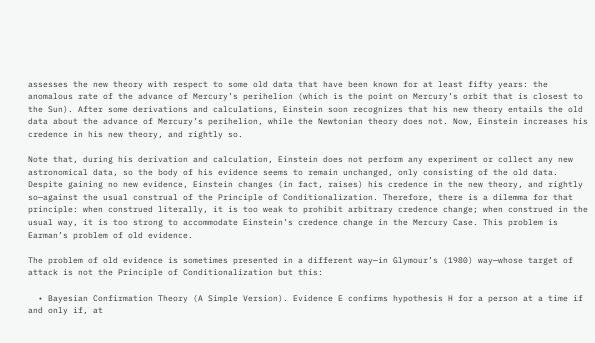assesses the new theory with respect to some old data that have been known for at least fifty years: the anomalous rate of the advance of Mercury’s perihelion (which is the point on Mercury’s orbit that is closest to the Sun). After some derivations and calculations, Einstein soon recognizes that his new theory entails the old data about the advance of Mercury’s perihelion, while the Newtonian theory does not. Now, Einstein increases his credence in his new theory, and rightly so.

Note that, during his derivation and calculation, Einstein does not perform any experiment or collect any new astronomical data, so the body of his evidence seems to remain unchanged, only consisting of the old data. Despite gaining no new evidence, Einstein changes (in fact, raises) his credence in the new theory, and rightly so—against the usual construal of the Principle of Conditionalization. Therefore, there is a dilemma for that principle: when construed literally, it is too weak to prohibit arbitrary credence change; when construed in the usual way, it is too strong to accommodate Einstein’s credence change in the Mercury Case. This problem is Earman’s problem of old evidence.

The problem of old evidence is sometimes presented in a different way—in Glymour’s (1980) way—whose target of attack is not the Principle of Conditionalization but this:

  • Bayesian Confirmation Theory (A Simple Version). Evidence E confirms hypothesis H for a person at a time if and only if, at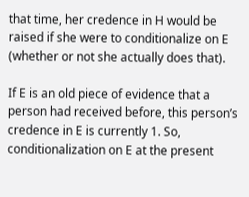that time, her credence in H would be raised if she were to conditionalize on E (whether or not she actually does that).

If E is an old piece of evidence that a person had received before, this person’s credence in E is currently 1. So, conditionalization on E at the present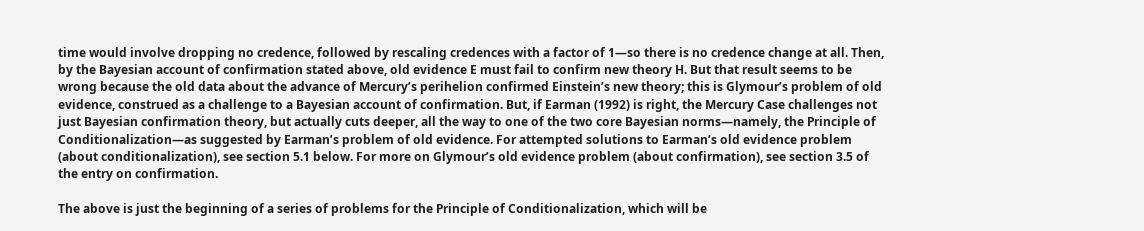time would involve dropping no credence, followed by rescaling credences with a factor of 1—so there is no credence change at all. Then, by the Bayesian account of confirmation stated above, old evidence E must fail to confirm new theory H. But that result seems to be wrong because the old data about the advance of Mercury’s perihelion confirmed Einstein’s new theory; this is Glymour’s problem of old evidence, construed as a challenge to a Bayesian account of confirmation. But, if Earman (1992) is right, the Mercury Case challenges not just Bayesian confirmation theory, but actually cuts deeper, all the way to one of the two core Bayesian norms—namely, the Principle of Conditionalization—as suggested by Earman’s problem of old evidence. For attempted solutions to Earman’s old evidence problem (about conditionalization), see section 5.1 below. For more on Glymour’s old evidence problem (about confirmation), see section 3.5 of the entry on confirmation.

The above is just the beginning of a series of problems for the Principle of Conditionalization, which will be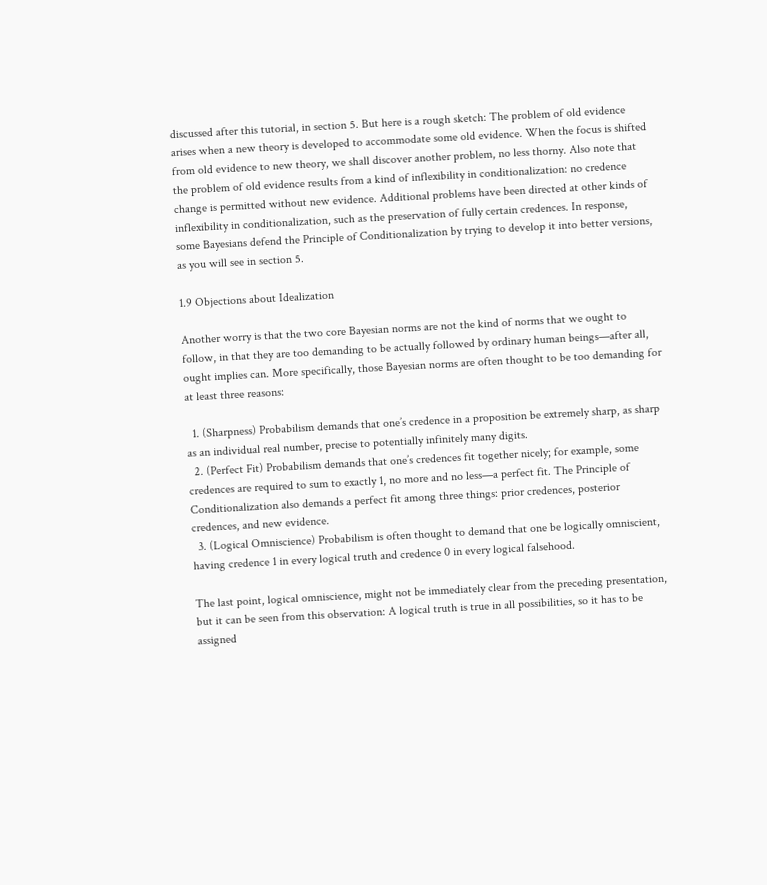discussed after this tutorial, in section 5. But here is a rough sketch: The problem of old evidence arises when a new theory is developed to accommodate some old evidence. When the focus is shifted from old evidence to new theory, we shall discover another problem, no less thorny. Also note that the problem of old evidence results from a kind of inflexibility in conditionalization: no credence change is permitted without new evidence. Additional problems have been directed at other kinds of inflexibility in conditionalization, such as the preservation of fully certain credences. In response, some Bayesians defend the Principle of Conditionalization by trying to develop it into better versions, as you will see in section 5.

1.9 Objections about Idealization

Another worry is that the two core Bayesian norms are not the kind of norms that we ought to follow, in that they are too demanding to be actually followed by ordinary human beings—after all, ought implies can. More specifically, those Bayesian norms are often thought to be too demanding for at least three reasons:

  1. (Sharpness) Probabilism demands that one’s credence in a proposition be extremely sharp, as sharp as an individual real number, precise to potentially infinitely many digits.
  2. (Perfect Fit) Probabilism demands that one’s credences fit together nicely; for example, some credences are required to sum to exactly 1, no more and no less—a perfect fit. The Principle of Conditionalization also demands a perfect fit among three things: prior credences, posterior credences, and new evidence.
  3. (Logical Omniscience) Probabilism is often thought to demand that one be logically omniscient, having credence 1 in every logical truth and credence 0 in every logical falsehood.

The last point, logical omniscience, might not be immediately clear from the preceding presentation, but it can be seen from this observation: A logical truth is true in all possibilities, so it has to be assigned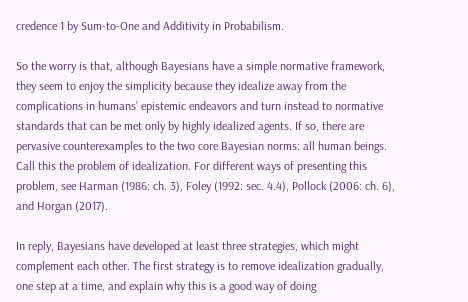credence 1 by Sum-to-One and Additivity in Probabilism.

So the worry is that, although Bayesians have a simple normative framework, they seem to enjoy the simplicity because they idealize away from the complications in humans’ epistemic endeavors and turn instead to normative standards that can be met only by highly idealized agents. If so, there are pervasive counterexamples to the two core Bayesian norms: all human beings. Call this the problem of idealization. For different ways of presenting this problem, see Harman (1986: ch. 3), Foley (1992: sec. 4.4), Pollock (2006: ch. 6), and Horgan (2017).

In reply, Bayesians have developed at least three strategies, which might complement each other. The first strategy is to remove idealization gradually, one step at a time, and explain why this is a good way of doing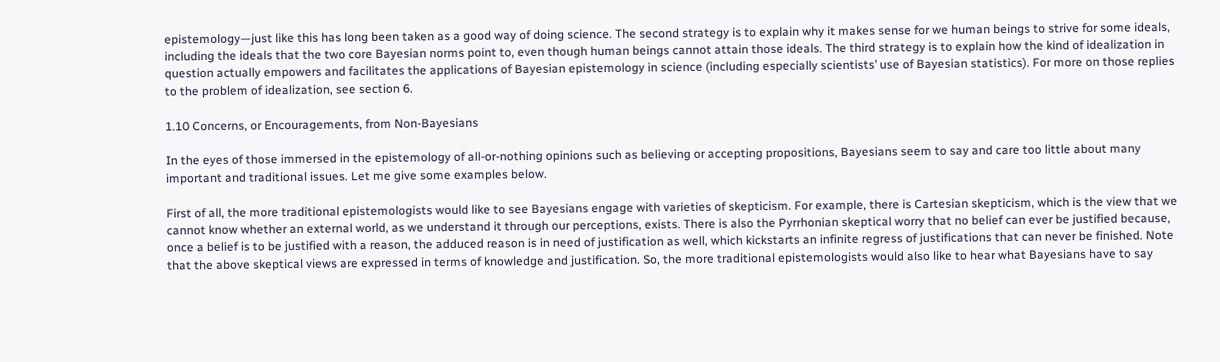epistemology—just like this has long been taken as a good way of doing science. The second strategy is to explain why it makes sense for we human beings to strive for some ideals, including the ideals that the two core Bayesian norms point to, even though human beings cannot attain those ideals. The third strategy is to explain how the kind of idealization in question actually empowers and facilitates the applications of Bayesian epistemology in science (including especially scientists’ use of Bayesian statistics). For more on those replies to the problem of idealization, see section 6.

1.10 Concerns, or Encouragements, from Non-Bayesians

In the eyes of those immersed in the epistemology of all-or-nothing opinions such as believing or accepting propositions, Bayesians seem to say and care too little about many important and traditional issues. Let me give some examples below.

First of all, the more traditional epistemologists would like to see Bayesians engage with varieties of skepticism. For example, there is Cartesian skepticism, which is the view that we cannot know whether an external world, as we understand it through our perceptions, exists. There is also the Pyrrhonian skeptical worry that no belief can ever be justified because, once a belief is to be justified with a reason, the adduced reason is in need of justification as well, which kickstarts an infinite regress of justifications that can never be finished. Note that the above skeptical views are expressed in terms of knowledge and justification. So, the more traditional epistemologists would also like to hear what Bayesians have to say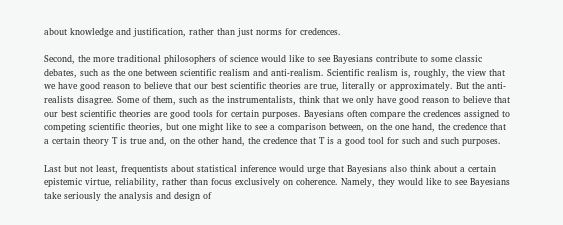about knowledge and justification, rather than just norms for credences.

Second, the more traditional philosophers of science would like to see Bayesians contribute to some classic debates, such as the one between scientific realism and anti-realism. Scientific realism is, roughly, the view that we have good reason to believe that our best scientific theories are true, literally or approximately. But the anti-realists disagree. Some of them, such as the instrumentalists, think that we only have good reason to believe that our best scientific theories are good tools for certain purposes. Bayesians often compare the credences assigned to competing scientific theories, but one might like to see a comparison between, on the one hand, the credence that a certain theory T is true and, on the other hand, the credence that T is a good tool for such and such purposes.

Last but not least, frequentists about statistical inference would urge that Bayesians also think about a certain epistemic virtue, reliability, rather than focus exclusively on coherence. Namely, they would like to see Bayesians take seriously the analysis and design of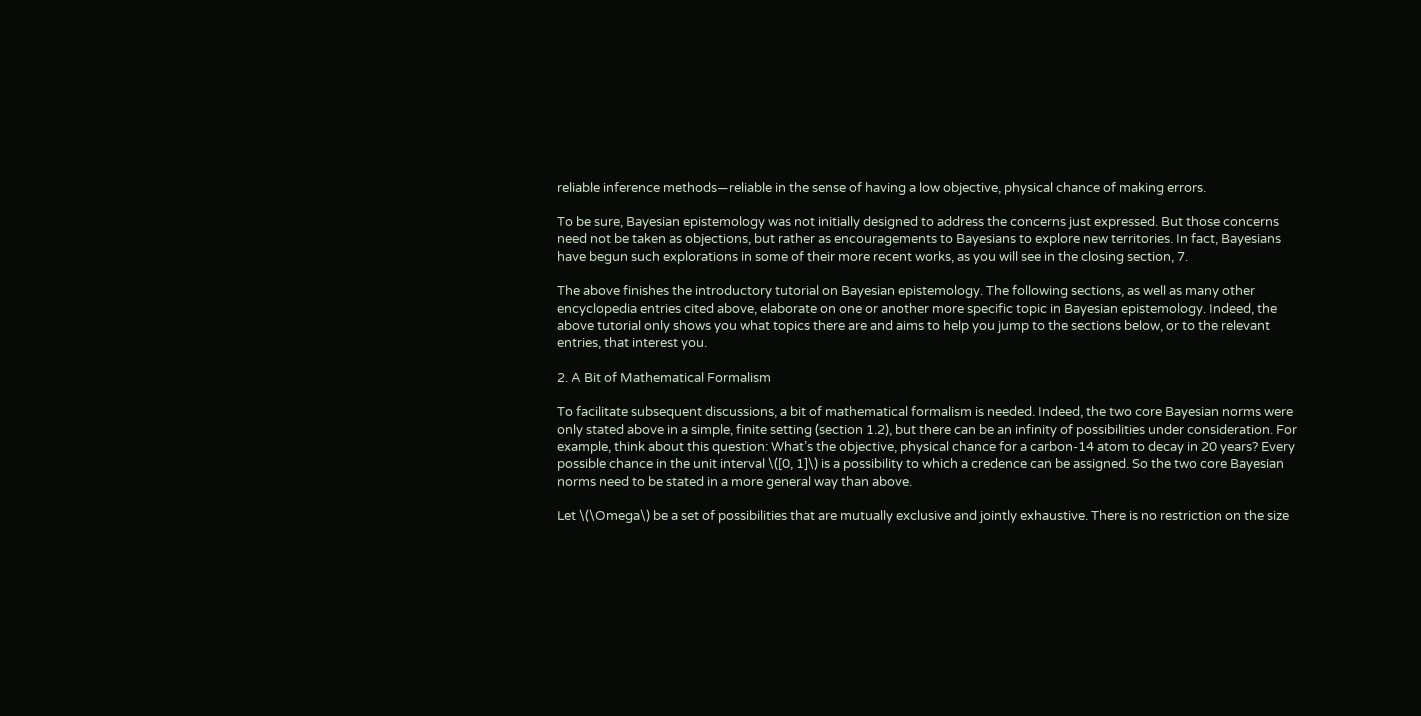reliable inference methods—reliable in the sense of having a low objective, physical chance of making errors.

To be sure, Bayesian epistemology was not initially designed to address the concerns just expressed. But those concerns need not be taken as objections, but rather as encouragements to Bayesians to explore new territories. In fact, Bayesians have begun such explorations in some of their more recent works, as you will see in the closing section, 7.

The above finishes the introductory tutorial on Bayesian epistemology. The following sections, as well as many other encyclopedia entries cited above, elaborate on one or another more specific topic in Bayesian epistemology. Indeed, the above tutorial only shows you what topics there are and aims to help you jump to the sections below, or to the relevant entries, that interest you.

2. A Bit of Mathematical Formalism

To facilitate subsequent discussions, a bit of mathematical formalism is needed. Indeed, the two core Bayesian norms were only stated above in a simple, finite setting (section 1.2), but there can be an infinity of possibilities under consideration. For example, think about this question: What’s the objective, physical chance for a carbon-14 atom to decay in 20 years? Every possible chance in the unit interval \([0, 1]\) is a possibility to which a credence can be assigned. So the two core Bayesian norms need to be stated in a more general way than above.

Let \(\Omega\) be a set of possibilities that are mutually exclusive and jointly exhaustive. There is no restriction on the size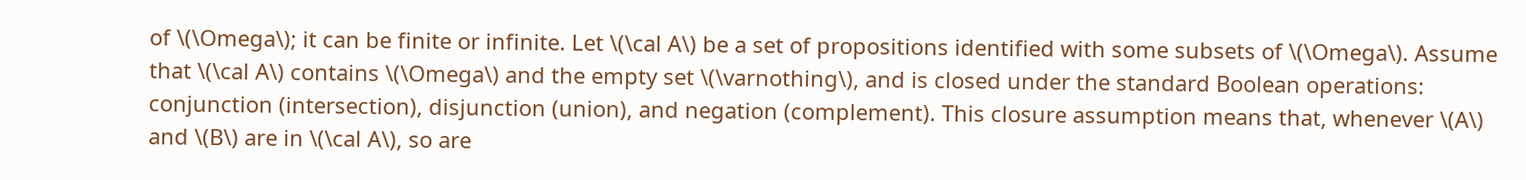of \(\Omega\); it can be finite or infinite. Let \(\cal A\) be a set of propositions identified with some subsets of \(\Omega\). Assume that \(\cal A\) contains \(\Omega\) and the empty set \(\varnothing\), and is closed under the standard Boolean operations: conjunction (intersection), disjunction (union), and negation (complement). This closure assumption means that, whenever \(A\) and \(B\) are in \(\cal A\), so are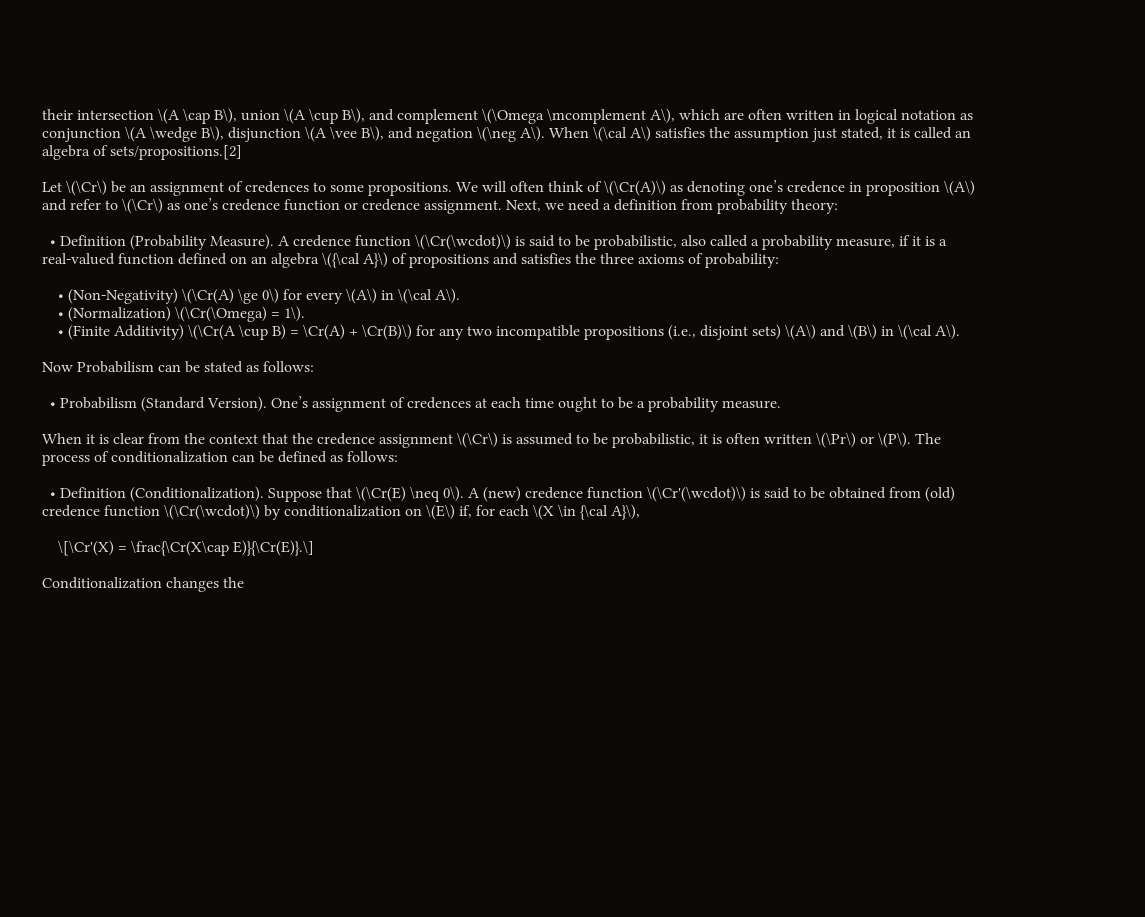their intersection \(A \cap B\), union \(A \cup B\), and complement \(\Omega \mcomplement A\), which are often written in logical notation as conjunction \(A \wedge B\), disjunction \(A \vee B\), and negation \(\neg A\). When \(\cal A\) satisfies the assumption just stated, it is called an algebra of sets/propositions.[2]

Let \(\Cr\) be an assignment of credences to some propositions. We will often think of \(\Cr(A)\) as denoting one’s credence in proposition \(A\) and refer to \(\Cr\) as one’s credence function or credence assignment. Next, we need a definition from probability theory:

  • Definition (Probability Measure). A credence function \(\Cr(\wcdot)\) is said to be probabilistic, also called a probability measure, if it is a real-valued function defined on an algebra \({\cal A}\) of propositions and satisfies the three axioms of probability:

    • (Non-Negativity) \(\Cr(A) \ge 0\) for every \(A\) in \(\cal A\).
    • (Normalization) \(\Cr(\Omega) = 1\).
    • (Finite Additivity) \(\Cr(A \cup B) = \Cr(A) + \Cr(B)\) for any two incompatible propositions (i.e., disjoint sets) \(A\) and \(B\) in \(\cal A\).

Now Probabilism can be stated as follows:

  • Probabilism (Standard Version). One’s assignment of credences at each time ought to be a probability measure.

When it is clear from the context that the credence assignment \(\Cr\) is assumed to be probabilistic, it is often written \(\Pr\) or \(P\). The process of conditionalization can be defined as follows:

  • Definition (Conditionalization). Suppose that \(\Cr(E) \neq 0\). A (new) credence function \(\Cr'(\wcdot)\) is said to be obtained from (old) credence function \(\Cr(\wcdot)\) by conditionalization on \(E\) if, for each \(X \in {\cal A}\),

    \[\Cr'(X) = \frac{\Cr(X\cap E)}{\Cr(E)}.\]

Conditionalization changes the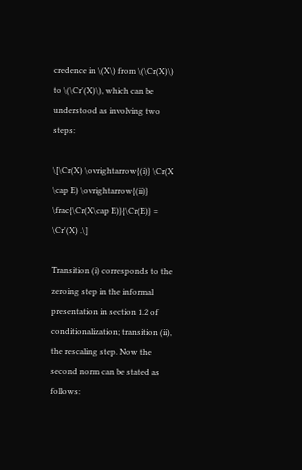credence in \(X\) from \(\Cr(X)\) to \(\Cr'(X)\), which can be understood as involving two steps:

\[\Cr(X) \ovrightarrow{(i)} \Cr(X \cap E) \ovrightarrow{(ii)} \frac{\Cr(X\cap E)}{\Cr(E)} = \Cr'(X) .\]

Transition (i) corresponds to the zeroing step in the informal presentation in section 1.2 of conditionalization; transition (ii), the rescaling step. Now the second norm can be stated as follows: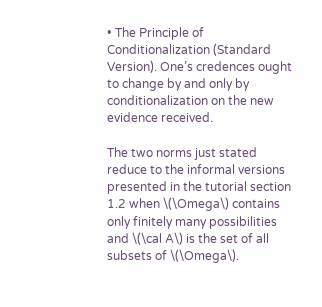• The Principle of Conditionalization (Standard Version). One’s credences ought to change by and only by conditionalization on the new evidence received.

The two norms just stated reduce to the informal versions presented in the tutorial section 1.2 when \(\Omega\) contains only finitely many possibilities and \(\cal A\) is the set of all subsets of \(\Omega\).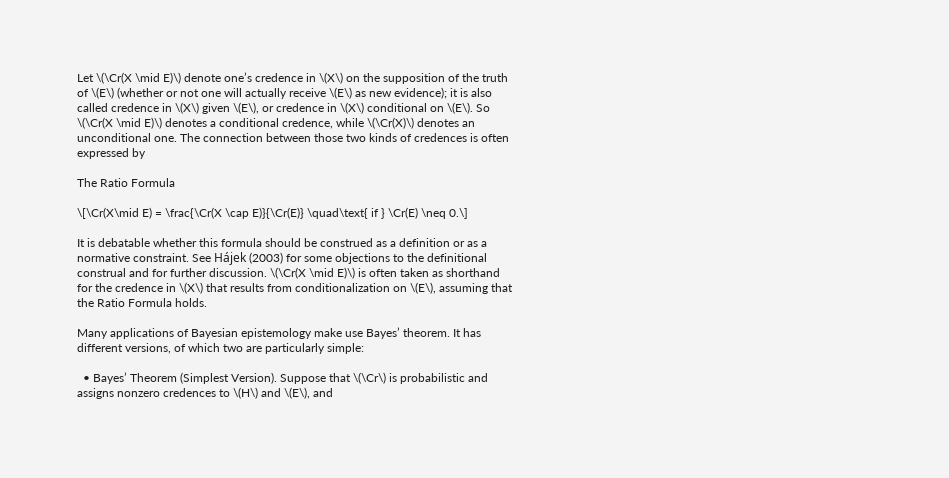Let \(\Cr(X \mid E)\) denote one’s credence in \(X\) on the supposition of the truth of \(E\) (whether or not one will actually receive \(E\) as new evidence); it is also called credence in \(X\) given \(E\), or credence in \(X\) conditional on \(E\). So \(\Cr(X \mid E)\) denotes a conditional credence, while \(\Cr(X)\) denotes an unconditional one. The connection between those two kinds of credences is often expressed by

The Ratio Formula

\[\Cr(X\mid E) = \frac{\Cr(X \cap E)}{\Cr(E)} \quad\text{ if } \Cr(E) \neq 0.\]

It is debatable whether this formula should be construed as a definition or as a normative constraint. See Hájek (2003) for some objections to the definitional construal and for further discussion. \(\Cr(X \mid E)\) is often taken as shorthand for the credence in \(X\) that results from conditionalization on \(E\), assuming that the Ratio Formula holds.

Many applications of Bayesian epistemology make use Bayes’ theorem. It has different versions, of which two are particularly simple:

  • Bayes’ Theorem (Simplest Version). Suppose that \(\Cr\) is probabilistic and assigns nonzero credences to \(H\) and \(E\), and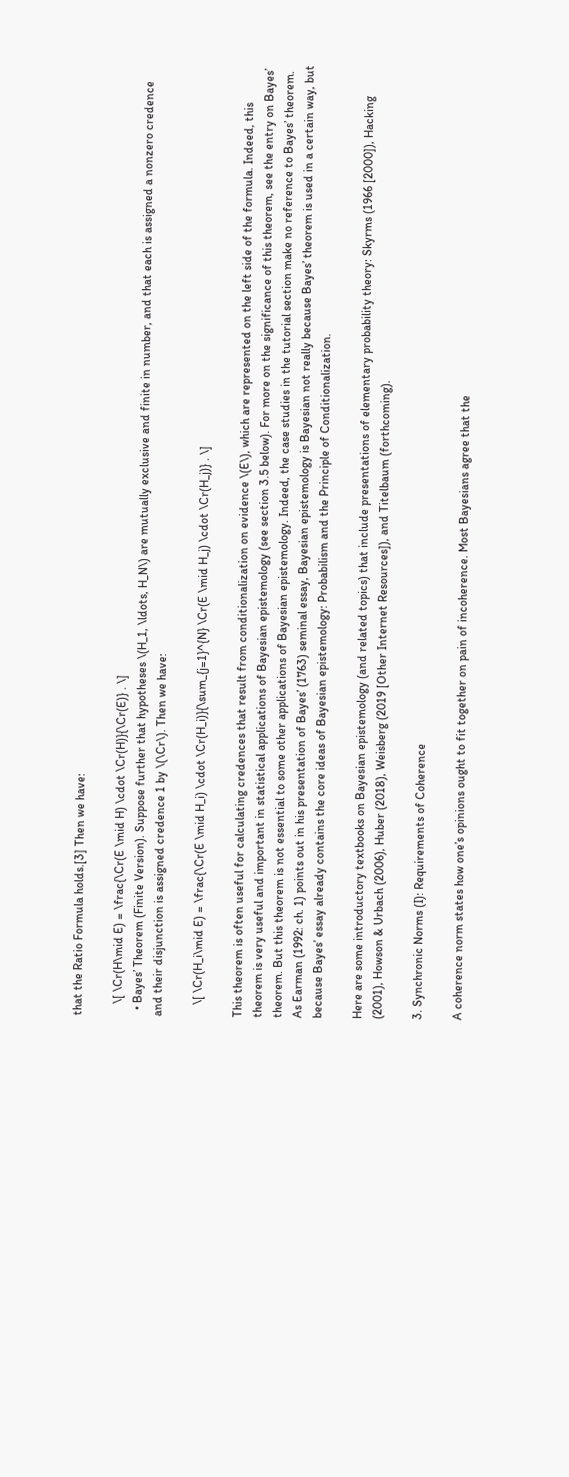that the Ratio Formula holds.[3] Then we have:

    \[ \Cr(H\mid E) = \frac{\Cr(E \mid H) \cdot \Cr(H)}{\Cr(E)} . \]
  • Bayes’ Theorem (Finite Version). Suppose further that hypotheses \(H_1, \ldots, H_N\) are mutually exclusive and finite in number, and that each is assigned a nonzero credence and their disjunction is assigned credence 1 by \(\Cr\). Then we have:

    \[ \Cr(H_i\mid E) = \frac{\Cr(E \mid H_i) \cdot \Cr(H_i)}{\sum_{j=1}^{N} \Cr(E \mid H_j) \cdot \Cr(H_j)} . \]

This theorem is often useful for calculating credences that result from conditionalization on evidence \(E\), which are represented on the left side of the formula. Indeed, this theorem is very useful and important in statistical applications of Bayesian epistemology (see section 3.5 below). For more on the significance of this theorem, see the entry on Bayes’ theorem. But this theorem is not essential to some other applications of Bayesian epistemology. Indeed, the case studies in the tutorial section make no reference to Bayes’ theorem. As Earman (1992: ch. 1) points out in his presentation of Bayes’ (1763) seminal essay, Bayesian epistemology is Bayesian not really because Bayes’ theorem is used in a certain way, but because Bayes’ essay already contains the core ideas of Bayesian epistemology: Probabilism and the Principle of Conditionalization.

Here are some introductory textbooks on Bayesian epistemology (and related topics) that include presentations of elementary probability theory: Skyrms (1966 [2000]), Hacking (2001), Howson & Urbach (2006), Huber (2018), Weisberg (2019 [Other Internet Resources]), and Titelbaum (forthcoming).

3. Synchronic Norms (I): Requirements of Coherence

A coherence norm states how one’s opinions ought to fit together on pain of incoherence. Most Bayesians agree that the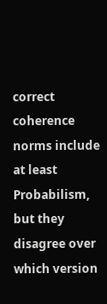correct coherence norms include at least Probabilism, but they disagree over which version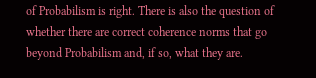of Probabilism is right. There is also the question of whether there are correct coherence norms that go beyond Probabilism and, if so, what they are.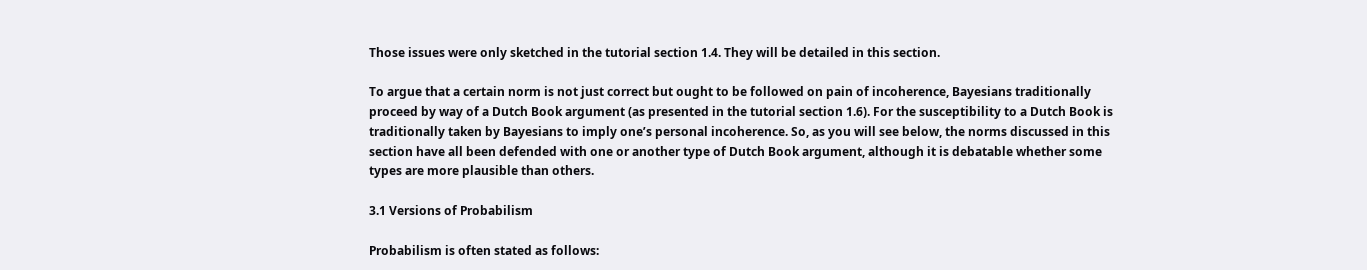Those issues were only sketched in the tutorial section 1.4. They will be detailed in this section.

To argue that a certain norm is not just correct but ought to be followed on pain of incoherence, Bayesians traditionally proceed by way of a Dutch Book argument (as presented in the tutorial section 1.6). For the susceptibility to a Dutch Book is traditionally taken by Bayesians to imply one’s personal incoherence. So, as you will see below, the norms discussed in this section have all been defended with one or another type of Dutch Book argument, although it is debatable whether some types are more plausible than others.

3.1 Versions of Probabilism

Probabilism is often stated as follows: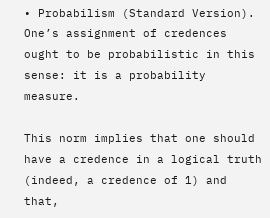• Probabilism (Standard Version). One’s assignment of credences ought to be probabilistic in this sense: it is a probability measure.

This norm implies that one should have a credence in a logical truth (indeed, a credence of 1) and that,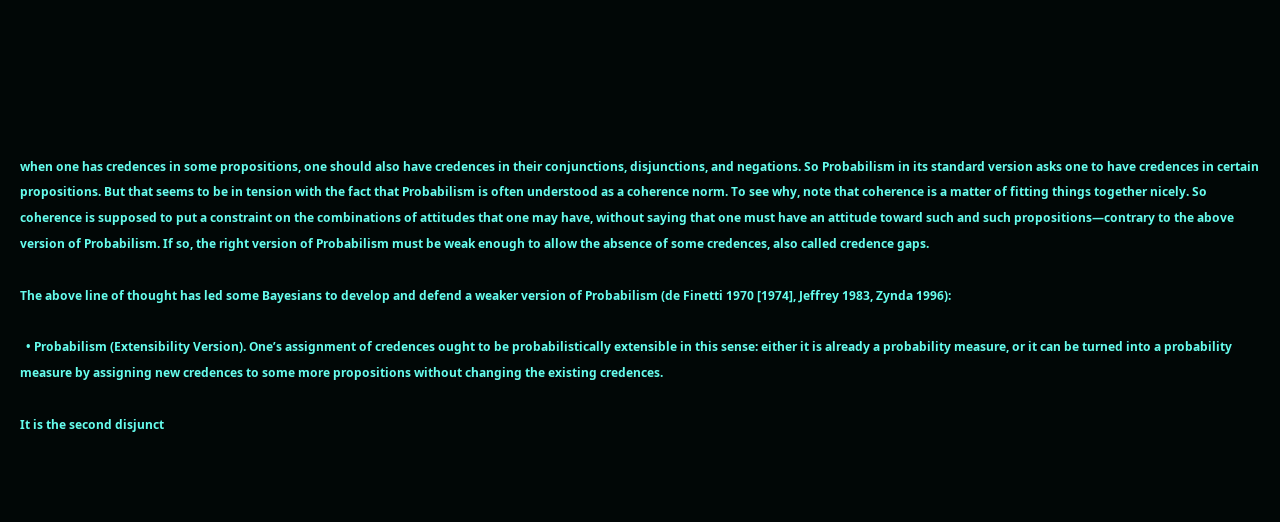when one has credences in some propositions, one should also have credences in their conjunctions, disjunctions, and negations. So Probabilism in its standard version asks one to have credences in certain propositions. But that seems to be in tension with the fact that Probabilism is often understood as a coherence norm. To see why, note that coherence is a matter of fitting things together nicely. So coherence is supposed to put a constraint on the combinations of attitudes that one may have, without saying that one must have an attitude toward such and such propositions—contrary to the above version of Probabilism. If so, the right version of Probabilism must be weak enough to allow the absence of some credences, also called credence gaps.

The above line of thought has led some Bayesians to develop and defend a weaker version of Probabilism (de Finetti 1970 [1974], Jeffrey 1983, Zynda 1996):

  • Probabilism (Extensibility Version). One’s assignment of credences ought to be probabilistically extensible in this sense: either it is already a probability measure, or it can be turned into a probability measure by assigning new credences to some more propositions without changing the existing credences.

It is the second disjunct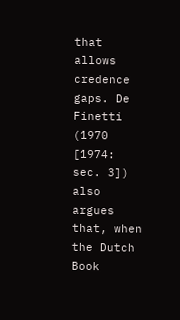that allows credence gaps. De Finetti (1970 [1974: sec. 3]) also argues that, when the Dutch Book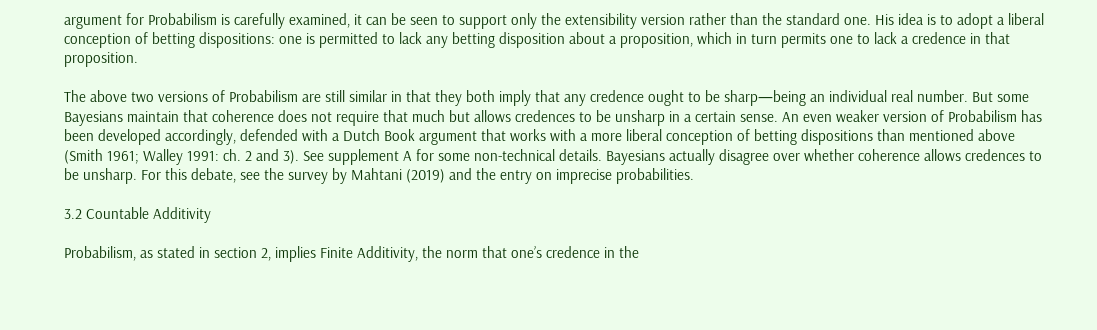argument for Probabilism is carefully examined, it can be seen to support only the extensibility version rather than the standard one. His idea is to adopt a liberal conception of betting dispositions: one is permitted to lack any betting disposition about a proposition, which in turn permits one to lack a credence in that proposition.

The above two versions of Probabilism are still similar in that they both imply that any credence ought to be sharp—being an individual real number. But some Bayesians maintain that coherence does not require that much but allows credences to be unsharp in a certain sense. An even weaker version of Probabilism has been developed accordingly, defended with a Dutch Book argument that works with a more liberal conception of betting dispositions than mentioned above (Smith 1961; Walley 1991: ch. 2 and 3). See supplement A for some non-technical details. Bayesians actually disagree over whether coherence allows credences to be unsharp. For this debate, see the survey by Mahtani (2019) and the entry on imprecise probabilities.

3.2 Countable Additivity

Probabilism, as stated in section 2, implies Finite Additivity, the norm that one’s credence in the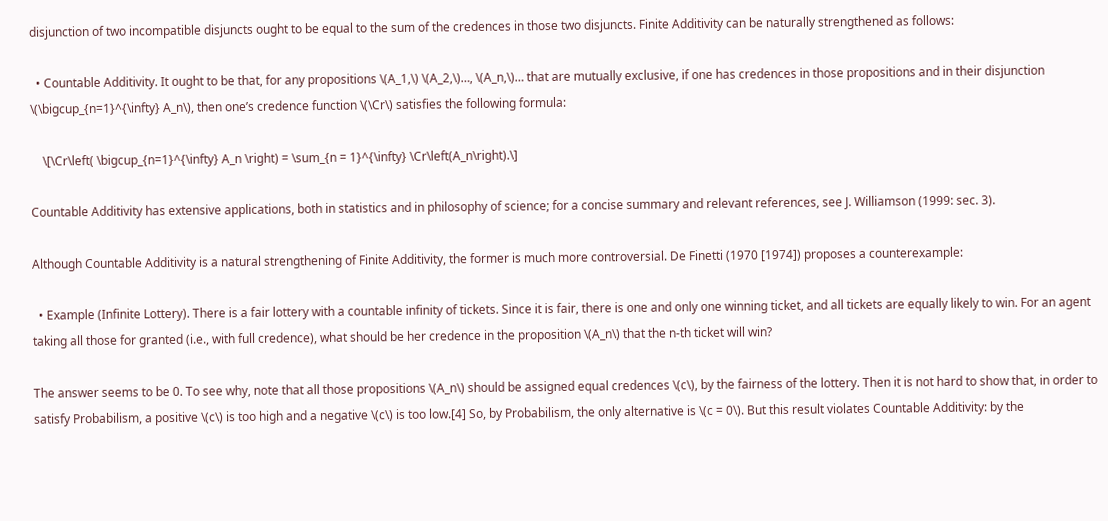disjunction of two incompatible disjuncts ought to be equal to the sum of the credences in those two disjuncts. Finite Additivity can be naturally strengthened as follows:

  • Countable Additivity. It ought to be that, for any propositions \(A_1,\) \(A_2,\)…, \(A_n,\)… that are mutually exclusive, if one has credences in those propositions and in their disjunction \(\bigcup_{n=1}^{\infty} A_n\), then one’s credence function \(\Cr\) satisfies the following formula:

    \[\Cr\left( \bigcup_{n=1}^{\infty} A_n \right) = \sum_{n = 1}^{\infty} \Cr\left(A_n\right).\]

Countable Additivity has extensive applications, both in statistics and in philosophy of science; for a concise summary and relevant references, see J. Williamson (1999: sec. 3).

Although Countable Additivity is a natural strengthening of Finite Additivity, the former is much more controversial. De Finetti (1970 [1974]) proposes a counterexample:

  • Example (Infinite Lottery). There is a fair lottery with a countable infinity of tickets. Since it is fair, there is one and only one winning ticket, and all tickets are equally likely to win. For an agent taking all those for granted (i.e., with full credence), what should be her credence in the proposition \(A_n\) that the n-th ticket will win?

The answer seems to be 0. To see why, note that all those propositions \(A_n\) should be assigned equal credences \(c\), by the fairness of the lottery. Then it is not hard to show that, in order to satisfy Probabilism, a positive \(c\) is too high and a negative \(c\) is too low.[4] So, by Probabilism, the only alternative is \(c = 0\). But this result violates Countable Additivity: by the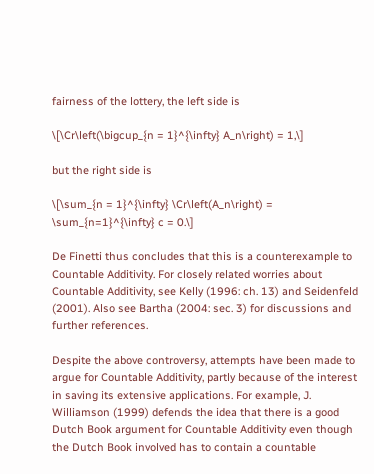fairness of the lottery, the left side is

\[\Cr\left(\bigcup_{n = 1}^{\infty} A_n\right) = 1,\]

but the right side is

\[\sum_{n = 1}^{\infty} \Cr\left(A_n\right) = \sum_{n=1}^{\infty} c = 0.\]

De Finetti thus concludes that this is a counterexample to Countable Additivity. For closely related worries about Countable Additivity, see Kelly (1996: ch. 13) and Seidenfeld (2001). Also see Bartha (2004: sec. 3) for discussions and further references.

Despite the above controversy, attempts have been made to argue for Countable Additivity, partly because of the interest in saving its extensive applications. For example, J. Williamson (1999) defends the idea that there is a good Dutch Book argument for Countable Additivity even though the Dutch Book involved has to contain a countable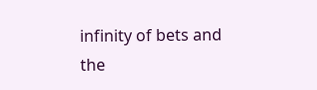infinity of bets and the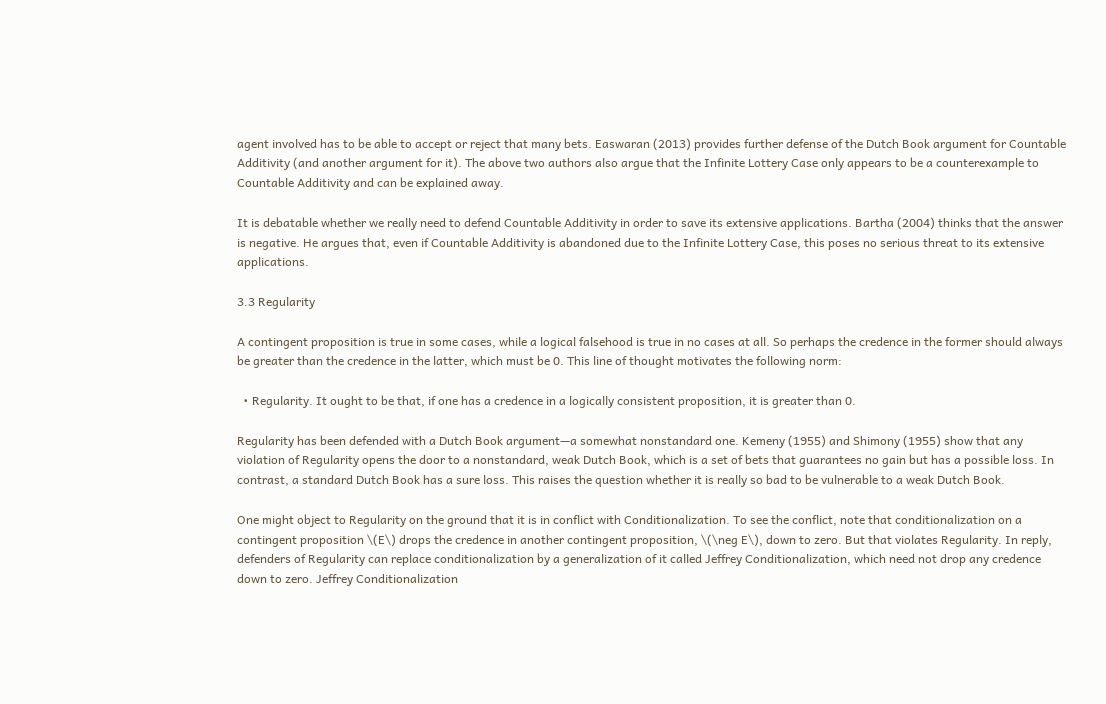agent involved has to be able to accept or reject that many bets. Easwaran (2013) provides further defense of the Dutch Book argument for Countable Additivity (and another argument for it). The above two authors also argue that the Infinite Lottery Case only appears to be a counterexample to Countable Additivity and can be explained away.

It is debatable whether we really need to defend Countable Additivity in order to save its extensive applications. Bartha (2004) thinks that the answer is negative. He argues that, even if Countable Additivity is abandoned due to the Infinite Lottery Case, this poses no serious threat to its extensive applications.

3.3 Regularity

A contingent proposition is true in some cases, while a logical falsehood is true in no cases at all. So perhaps the credence in the former should always be greater than the credence in the latter, which must be 0. This line of thought motivates the following norm:

  • Regularity. It ought to be that, if one has a credence in a logically consistent proposition, it is greater than 0.

Regularity has been defended with a Dutch Book argument—a somewhat nonstandard one. Kemeny (1955) and Shimony (1955) show that any violation of Regularity opens the door to a nonstandard, weak Dutch Book, which is a set of bets that guarantees no gain but has a possible loss. In contrast, a standard Dutch Book has a sure loss. This raises the question whether it is really so bad to be vulnerable to a weak Dutch Book.

One might object to Regularity on the ground that it is in conflict with Conditionalization. To see the conflict, note that conditionalization on a contingent proposition \(E\) drops the credence in another contingent proposition, \(\neg E\), down to zero. But that violates Regularity. In reply, defenders of Regularity can replace conditionalization by a generalization of it called Jeffrey Conditionalization, which need not drop any credence down to zero. Jeffrey Conditionalization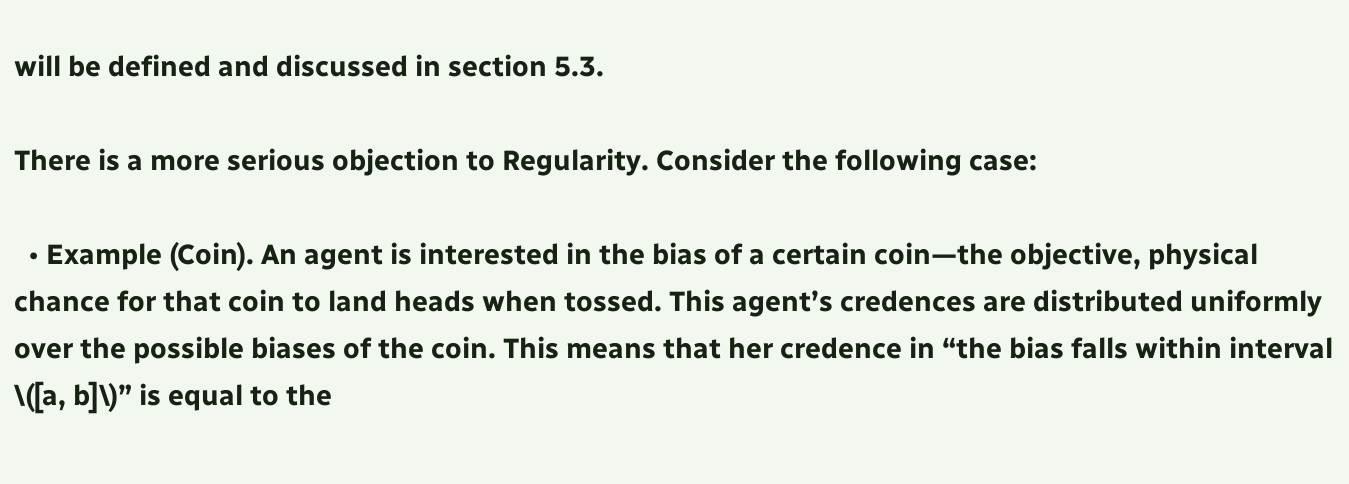will be defined and discussed in section 5.3.

There is a more serious objection to Regularity. Consider the following case:

  • Example (Coin). An agent is interested in the bias of a certain coin—the objective, physical chance for that coin to land heads when tossed. This agent’s credences are distributed uniformly over the possible biases of the coin. This means that her credence in “the bias falls within interval \([a, b]\)” is equal to the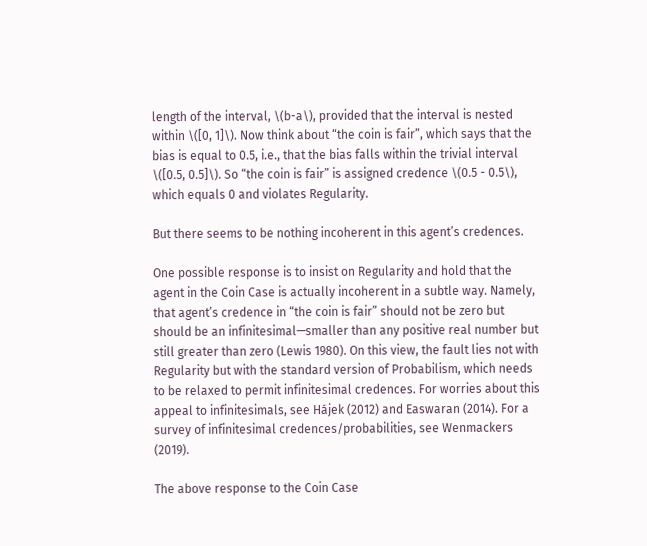length of the interval, \(b-a\), provided that the interval is nested within \([0, 1]\). Now think about “the coin is fair”, which says that the bias is equal to 0.5, i.e., that the bias falls within the trivial interval \([0.5, 0.5]\). So “the coin is fair” is assigned credence \(0.5 - 0.5\), which equals 0 and violates Regularity.

But there seems to be nothing incoherent in this agent’s credences.

One possible response is to insist on Regularity and hold that the agent in the Coin Case is actually incoherent in a subtle way. Namely, that agent’s credence in “the coin is fair” should not be zero but should be an infinitesimal—smaller than any positive real number but still greater than zero (Lewis 1980). On this view, the fault lies not with Regularity but with the standard version of Probabilism, which needs to be relaxed to permit infinitesimal credences. For worries about this appeal to infinitesimals, see Hájek (2012) and Easwaran (2014). For a survey of infinitesimal credences/probabilities, see Wenmackers (2019).

The above response to the Coin Case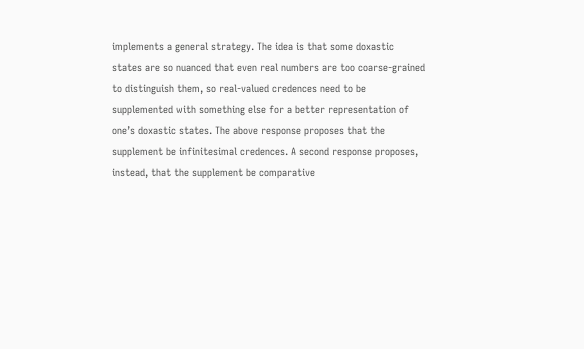implements a general strategy. The idea is that some doxastic states are so nuanced that even real numbers are too coarse-grained to distinguish them, so real-valued credences need to be supplemented with something else for a better representation of one’s doxastic states. The above response proposes that the supplement be infinitesimal credences. A second response proposes, instead, that the supplement be comparative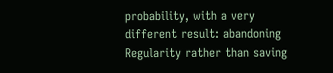probability, with a very different result: abandoning Regularity rather than saving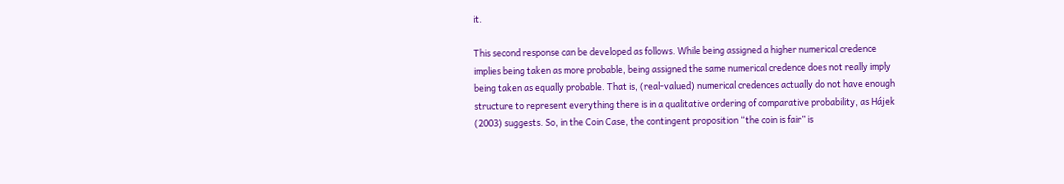it.

This second response can be developed as follows. While being assigned a higher numerical credence implies being taken as more probable, being assigned the same numerical credence does not really imply being taken as equally probable. That is, (real-valued) numerical credences actually do not have enough structure to represent everything there is in a qualitative ordering of comparative probability, as Hájek (2003) suggests. So, in the Coin Case, the contingent proposition “the coin is fair” is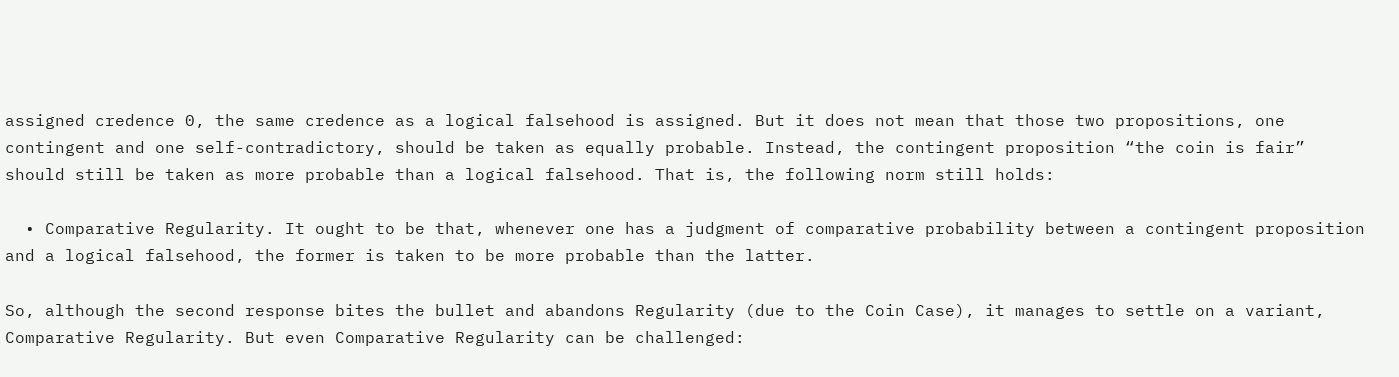assigned credence 0, the same credence as a logical falsehood is assigned. But it does not mean that those two propositions, one contingent and one self-contradictory, should be taken as equally probable. Instead, the contingent proposition “the coin is fair” should still be taken as more probable than a logical falsehood. That is, the following norm still holds:

  • Comparative Regularity. It ought to be that, whenever one has a judgment of comparative probability between a contingent proposition and a logical falsehood, the former is taken to be more probable than the latter.

So, although the second response bites the bullet and abandons Regularity (due to the Coin Case), it manages to settle on a variant, Comparative Regularity. But even Comparative Regularity can be challenged: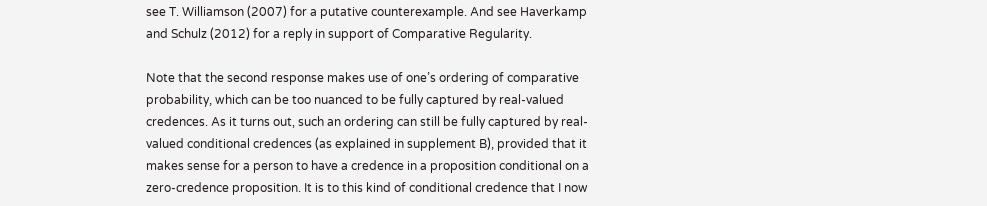see T. Williamson (2007) for a putative counterexample. And see Haverkamp and Schulz (2012) for a reply in support of Comparative Regularity.

Note that the second response makes use of one’s ordering of comparative probability, which can be too nuanced to be fully captured by real-valued credences. As it turns out, such an ordering can still be fully captured by real-valued conditional credences (as explained in supplement B), provided that it makes sense for a person to have a credence in a proposition conditional on a zero-credence proposition. It is to this kind of conditional credence that I now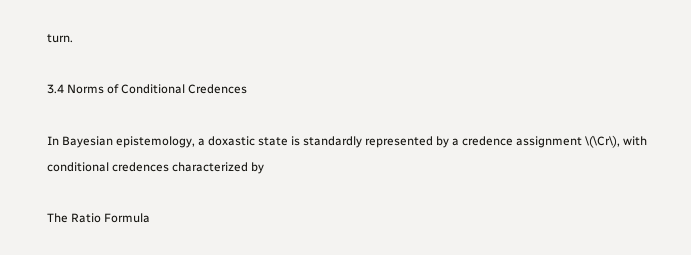turn.

3.4 Norms of Conditional Credences

In Bayesian epistemology, a doxastic state is standardly represented by a credence assignment \(\Cr\), with conditional credences characterized by

The Ratio Formula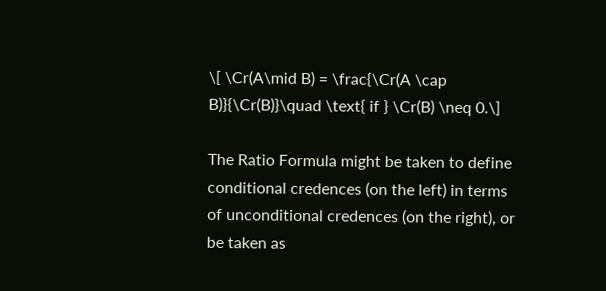\[ \Cr(A\mid B) = \frac{\Cr(A \cap B)}{\Cr(B)}\quad \text{ if } \Cr(B) \neq 0.\]

The Ratio Formula might be taken to define conditional credences (on the left) in terms of unconditional credences (on the right), or be taken as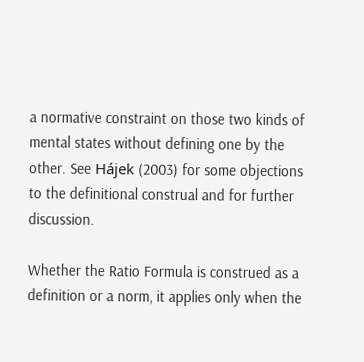a normative constraint on those two kinds of mental states without defining one by the other. See Hájek (2003) for some objections to the definitional construal and for further discussion.

Whether the Ratio Formula is construed as a definition or a norm, it applies only when the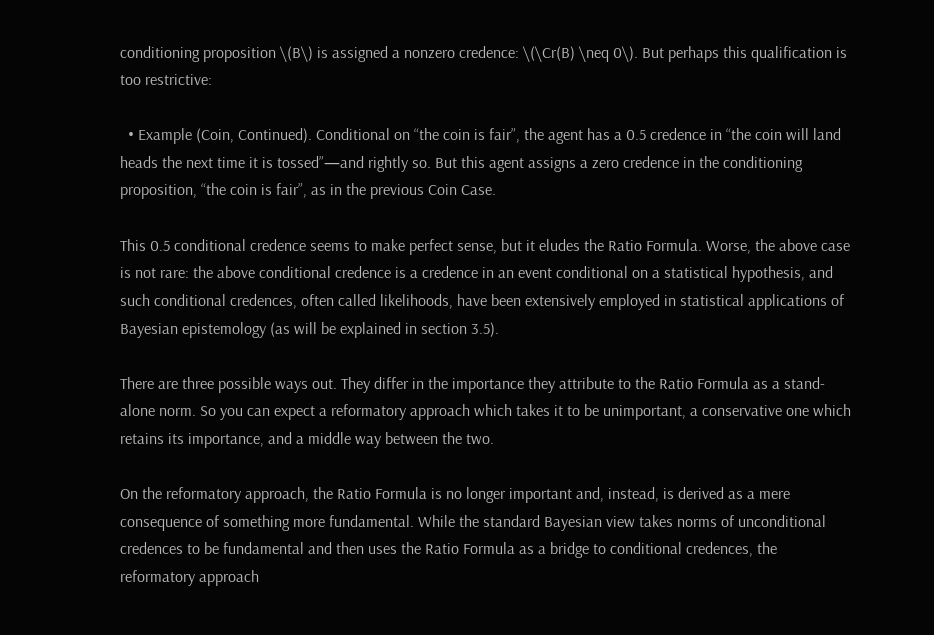conditioning proposition \(B\) is assigned a nonzero credence: \(\Cr(B) \neq 0\). But perhaps this qualification is too restrictive:

  • Example (Coin, Continued). Conditional on “the coin is fair”, the agent has a 0.5 credence in “the coin will land heads the next time it is tossed”—and rightly so. But this agent assigns a zero credence in the conditioning proposition, “the coin is fair”, as in the previous Coin Case.

This 0.5 conditional credence seems to make perfect sense, but it eludes the Ratio Formula. Worse, the above case is not rare: the above conditional credence is a credence in an event conditional on a statistical hypothesis, and such conditional credences, often called likelihoods, have been extensively employed in statistical applications of Bayesian epistemology (as will be explained in section 3.5).

There are three possible ways out. They differ in the importance they attribute to the Ratio Formula as a stand-alone norm. So you can expect a reformatory approach which takes it to be unimportant, a conservative one which retains its importance, and a middle way between the two.

On the reformatory approach, the Ratio Formula is no longer important and, instead, is derived as a mere consequence of something more fundamental. While the standard Bayesian view takes norms of unconditional credences to be fundamental and then uses the Ratio Formula as a bridge to conditional credences, the reformatory approach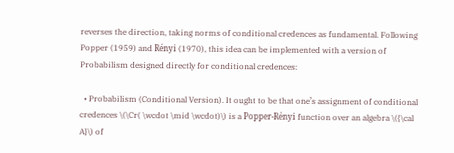reverses the direction, taking norms of conditional credences as fundamental. Following Popper (1959) and Rényi (1970), this idea can be implemented with a version of Probabilism designed directly for conditional credences:

  • Probabilism (Conditional Version). It ought to be that one’s assignment of conditional credences \(\Cr( \wcdot \mid \wcdot)\) is a Popper-Rényi function over an algebra \({\cal A}\) of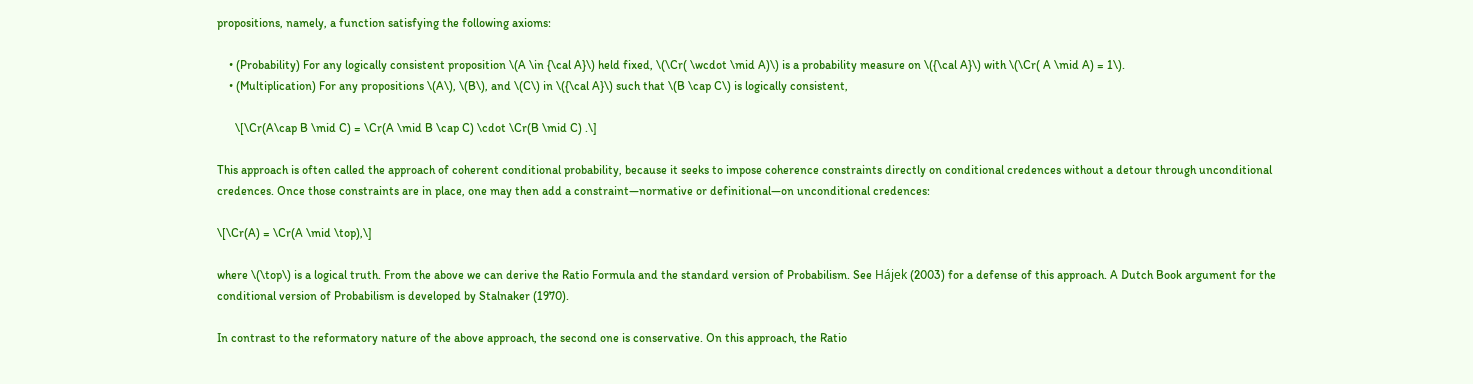propositions, namely, a function satisfying the following axioms:

    • (Probability) For any logically consistent proposition \(A \in {\cal A}\) held fixed, \(\Cr( \wcdot \mid A)\) is a probability measure on \({\cal A}\) with \(\Cr( A \mid A) = 1\).
    • (Multiplication) For any propositions \(A\), \(B\), and \(C\) in \({\cal A}\) such that \(B \cap C\) is logically consistent,

      \[\Cr(A\cap B \mid C) = \Cr(A \mid B \cap C) \cdot \Cr(B \mid C) .\]

This approach is often called the approach of coherent conditional probability, because it seeks to impose coherence constraints directly on conditional credences without a detour through unconditional credences. Once those constraints are in place, one may then add a constraint—normative or definitional—on unconditional credences:

\[\Cr(A) = \Cr(A \mid \top),\]

where \(\top\) is a logical truth. From the above we can derive the Ratio Formula and the standard version of Probabilism. See Hájek (2003) for a defense of this approach. A Dutch Book argument for the conditional version of Probabilism is developed by Stalnaker (1970).

In contrast to the reformatory nature of the above approach, the second one is conservative. On this approach, the Ratio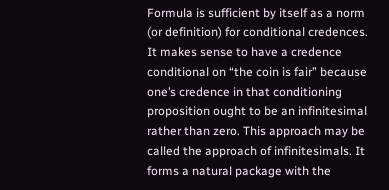Formula is sufficient by itself as a norm (or definition) for conditional credences. It makes sense to have a credence conditional on “the coin is fair” because one’s credence in that conditioning proposition ought to be an infinitesimal rather than zero. This approach may be called the approach of infinitesimals. It forms a natural package with the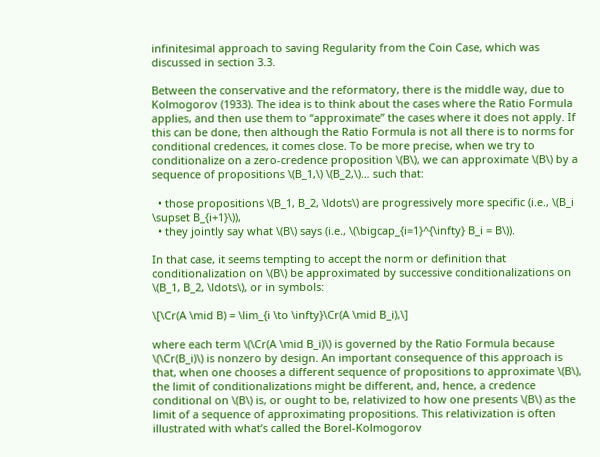infinitesimal approach to saving Regularity from the Coin Case, which was discussed in section 3.3.

Between the conservative and the reformatory, there is the middle way, due to Kolmogorov (1933). The idea is to think about the cases where the Ratio Formula applies, and then use them to “approximate” the cases where it does not apply. If this can be done, then although the Ratio Formula is not all there is to norms for conditional credences, it comes close. To be more precise, when we try to conditionalize on a zero-credence proposition \(B\), we can approximate \(B\) by a sequence of propositions \(B_1,\) \(B_2,\)… such that:

  • those propositions \(B_1, B_2, \ldots\) are progressively more specific (i.e., \(B_i \supset B_{i+1}\)),
  • they jointly say what \(B\) says (i.e., \(\bigcap_{i=1}^{\infty} B_i = B\)).

In that case, it seems tempting to accept the norm or definition that conditionalization on \(B\) be approximated by successive conditionalizations on \(B_1, B_2, \ldots\), or in symbols:

\[\Cr(A \mid B) = \lim_{i \to \infty}\Cr(A \mid B_i),\]

where each term \(\Cr(A \mid B_i)\) is governed by the Ratio Formula because \(\Cr(B_i)\) is nonzero by design. An important consequence of this approach is that, when one chooses a different sequence of propositions to approximate \(B\), the limit of conditionalizations might be different, and, hence, a credence conditional on \(B\) is, or ought to be, relativized to how one presents \(B\) as the limit of a sequence of approximating propositions. This relativization is often illustrated with what’s called the Borel-Kolmogorov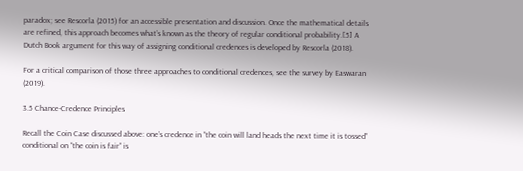paradox; see Rescorla (2015) for an accessible presentation and discussion. Once the mathematical details are refined, this approach becomes what’s known as the theory of regular conditional probability.[5] A Dutch Book argument for this way of assigning conditional credences is developed by Rescorla (2018).

For a critical comparison of those three approaches to conditional credences, see the survey by Easwaran (2019).

3.5 Chance-Credence Principles

Recall the Coin Case discussed above: one’s credence in “the coin will land heads the next time it is tossed” conditional on “the coin is fair” is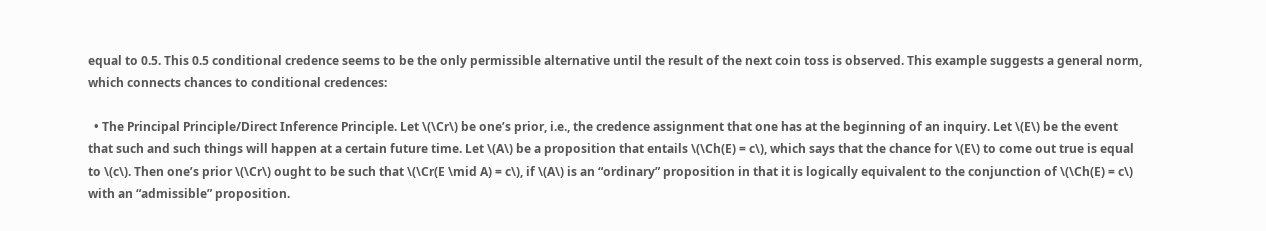equal to 0.5. This 0.5 conditional credence seems to be the only permissible alternative until the result of the next coin toss is observed. This example suggests a general norm, which connects chances to conditional credences:

  • The Principal Principle/Direct Inference Principle. Let \(\Cr\) be one’s prior, i.e., the credence assignment that one has at the beginning of an inquiry. Let \(E\) be the event that such and such things will happen at a certain future time. Let \(A\) be a proposition that entails \(\Ch(E) = c\), which says that the chance for \(E\) to come out true is equal to \(c\). Then one’s prior \(\Cr\) ought to be such that \(\Cr(E \mid A) = c\), if \(A\) is an “ordinary” proposition in that it is logically equivalent to the conjunction of \(\Ch(E) = c\) with an “admissible” proposition.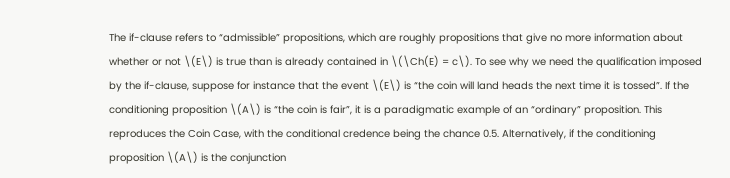The if-clause refers to “admissible” propositions, which are roughly propositions that give no more information about whether or not \(E\) is true than is already contained in \(\Ch(E) = c\). To see why we need the qualification imposed by the if-clause, suppose for instance that the event \(E\) is “the coin will land heads the next time it is tossed”. If the conditioning proposition \(A\) is “the coin is fair”, it is a paradigmatic example of an “ordinary” proposition. This reproduces the Coin Case, with the conditional credence being the chance 0.5. Alternatively, if the conditioning proposition \(A\) is the conjunction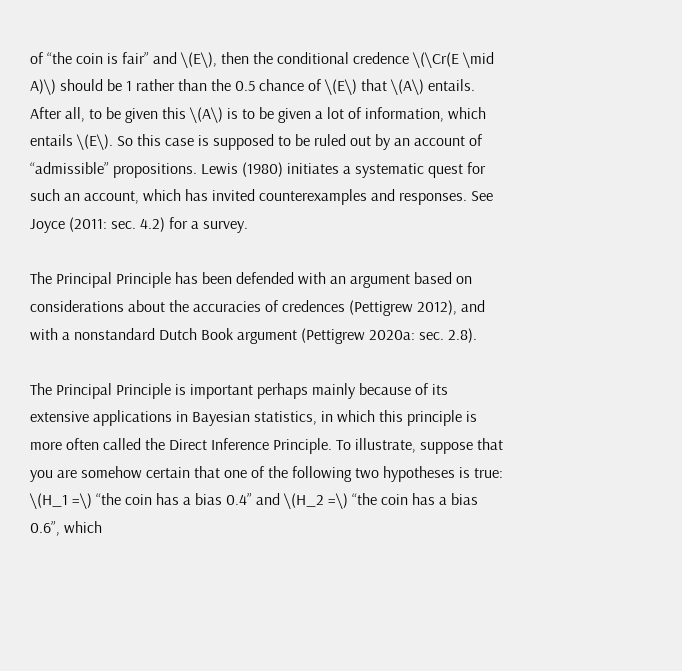of “the coin is fair” and \(E\), then the conditional credence \(\Cr(E \mid A)\) should be 1 rather than the 0.5 chance of \(E\) that \(A\) entails. After all, to be given this \(A\) is to be given a lot of information, which entails \(E\). So this case is supposed to be ruled out by an account of “admissible” propositions. Lewis (1980) initiates a systematic quest for such an account, which has invited counterexamples and responses. See Joyce (2011: sec. 4.2) for a survey.

The Principal Principle has been defended with an argument based on considerations about the accuracies of credences (Pettigrew 2012), and with a nonstandard Dutch Book argument (Pettigrew 2020a: sec. 2.8).

The Principal Principle is important perhaps mainly because of its extensive applications in Bayesian statistics, in which this principle is more often called the Direct Inference Principle. To illustrate, suppose that you are somehow certain that one of the following two hypotheses is true: \(H_1 =\) “the coin has a bias 0.4” and \(H_2 =\) “the coin has a bias 0.6”, which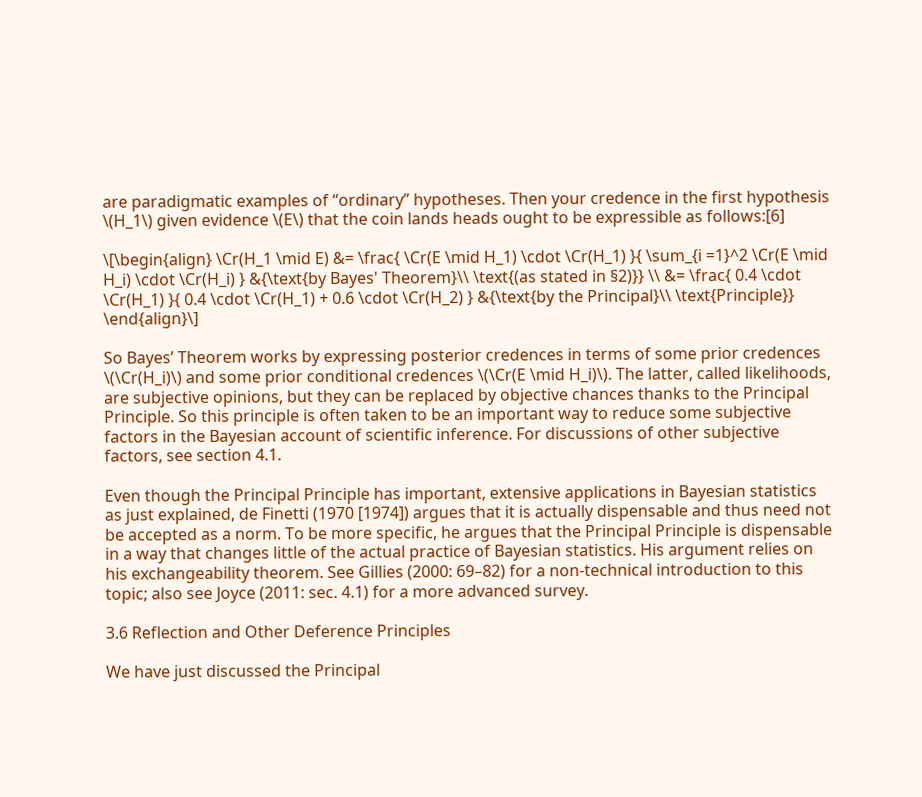are paradigmatic examples of “ordinary” hypotheses. Then your credence in the first hypothesis \(H_1\) given evidence \(E\) that the coin lands heads ought to be expressible as follows:[6]

\[\begin{align} \Cr(H_1 \mid E) &= \frac{ \Cr(E \mid H_1) \cdot \Cr(H_1) }{ \sum_{i =1}^2 \Cr(E \mid H_i) \cdot \Cr(H_i) } &{\text{by Bayes' Theorem}\\ \text{(as stated in §2)}} \\ &= \frac{ 0.4 \cdot \Cr(H_1) }{ 0.4 \cdot \Cr(H_1) + 0.6 \cdot \Cr(H_2) } &{\text{by the Principal}\\ \text{Principle}} \end{align}\]

So Bayes’ Theorem works by expressing posterior credences in terms of some prior credences \(\Cr(H_i)\) and some prior conditional credences \(\Cr(E \mid H_i)\). The latter, called likelihoods, are subjective opinions, but they can be replaced by objective chances thanks to the Principal Principle. So this principle is often taken to be an important way to reduce some subjective factors in the Bayesian account of scientific inference. For discussions of other subjective factors, see section 4.1.

Even though the Principal Principle has important, extensive applications in Bayesian statistics as just explained, de Finetti (1970 [1974]) argues that it is actually dispensable and thus need not be accepted as a norm. To be more specific, he argues that the Principal Principle is dispensable in a way that changes little of the actual practice of Bayesian statistics. His argument relies on his exchangeability theorem. See Gillies (2000: 69–82) for a non-technical introduction to this topic; also see Joyce (2011: sec. 4.1) for a more advanced survey.

3.6 Reflection and Other Deference Principles

We have just discussed the Principal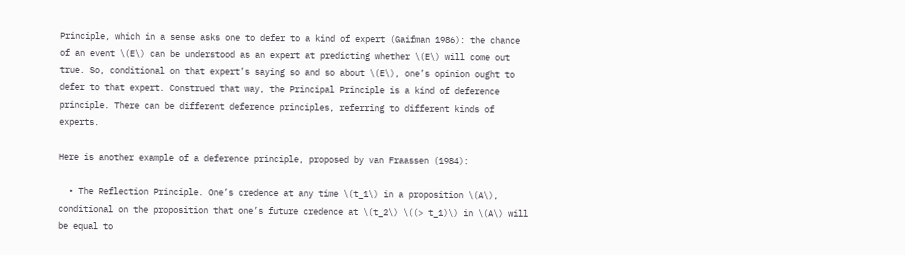Principle, which in a sense asks one to defer to a kind of expert (Gaifman 1986): the chance of an event \(E\) can be understood as an expert at predicting whether \(E\) will come out true. So, conditional on that expert’s saying so and so about \(E\), one’s opinion ought to defer to that expert. Construed that way, the Principal Principle is a kind of deference principle. There can be different deference principles, referring to different kinds of experts.

Here is another example of a deference principle, proposed by van Fraassen (1984):

  • The Reflection Principle. One’s credence at any time \(t_1\) in a proposition \(A\), conditional on the proposition that one’s future credence at \(t_2\) \((> t_1)\) in \(A\) will be equal to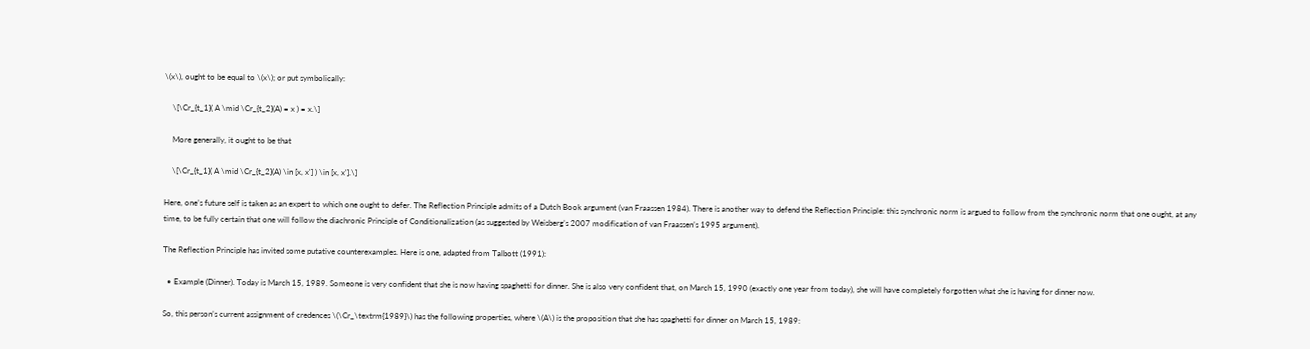\(x\), ought to be equal to \(x\); or put symbolically:

    \[\Cr_{t_1}( A \mid \Cr_{t_2}(A) = x ) = x.\]

    More generally, it ought to be that

    \[\Cr_{t_1}( A \mid \Cr_{t_2}(A) \in [x, x'] ) \in [x, x'].\]

Here, one’s future self is taken as an expert to which one ought to defer. The Reflection Principle admits of a Dutch Book argument (van Fraassen 1984). There is another way to defend the Reflection Principle: this synchronic norm is argued to follow from the synchronic norm that one ought, at any time, to be fully certain that one will follow the diachronic Principle of Conditionalization (as suggested by Weisberg’s 2007 modification of van Fraassen’s 1995 argument).

The Reflection Principle has invited some putative counterexamples. Here is one, adapted from Talbott (1991):

  • Example (Dinner). Today is March 15, 1989. Someone is very confident that she is now having spaghetti for dinner. She is also very confident that, on March 15, 1990 (exactly one year from today), she will have completely forgotten what she is having for dinner now.

So, this person’s current assignment of credences \(\Cr_\textrm{1989}\) has the following properties, where \(A\) is the proposition that she has spaghetti for dinner on March 15, 1989: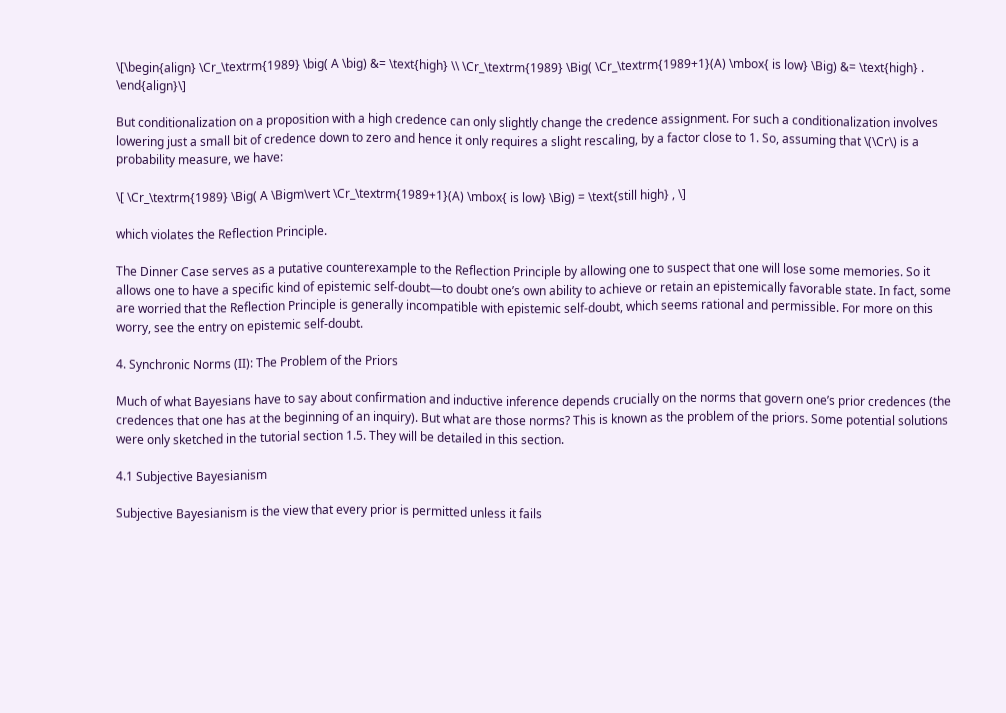\[\begin{align} \Cr_\textrm{1989} \big( A \big) &= \text{high} \\ \Cr_\textrm{1989} \Big( \Cr_\textrm{1989+1}(A) \mbox{ is low} \Big) &= \text{high} . \end{align}\]

But conditionalization on a proposition with a high credence can only slightly change the credence assignment. For such a conditionalization involves lowering just a small bit of credence down to zero and hence it only requires a slight rescaling, by a factor close to 1. So, assuming that \(\Cr\) is a probability measure, we have:

\[ \Cr_\textrm{1989} \Big( A \Bigm\vert \Cr_\textrm{1989+1}(A) \mbox{ is low} \Big) = \text{still high} , \]

which violates the Reflection Principle.

The Dinner Case serves as a putative counterexample to the Reflection Principle by allowing one to suspect that one will lose some memories. So it allows one to have a specific kind of epistemic self-doubt—to doubt one’s own ability to achieve or retain an epistemically favorable state. In fact, some are worried that the Reflection Principle is generally incompatible with epistemic self-doubt, which seems rational and permissible. For more on this worry, see the entry on epistemic self-doubt.

4. Synchronic Norms (II): The Problem of the Priors

Much of what Bayesians have to say about confirmation and inductive inference depends crucially on the norms that govern one’s prior credences (the credences that one has at the beginning of an inquiry). But what are those norms? This is known as the problem of the priors. Some potential solutions were only sketched in the tutorial section 1.5. They will be detailed in this section.

4.1 Subjective Bayesianism

Subjective Bayesianism is the view that every prior is permitted unless it fails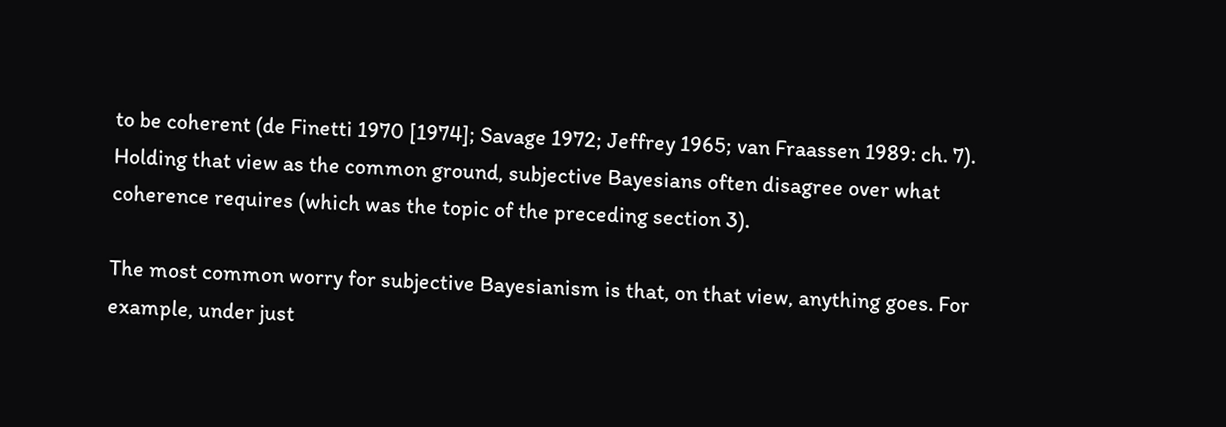to be coherent (de Finetti 1970 [1974]; Savage 1972; Jeffrey 1965; van Fraassen 1989: ch. 7). Holding that view as the common ground, subjective Bayesians often disagree over what coherence requires (which was the topic of the preceding section 3).

The most common worry for subjective Bayesianism is that, on that view, anything goes. For example, under just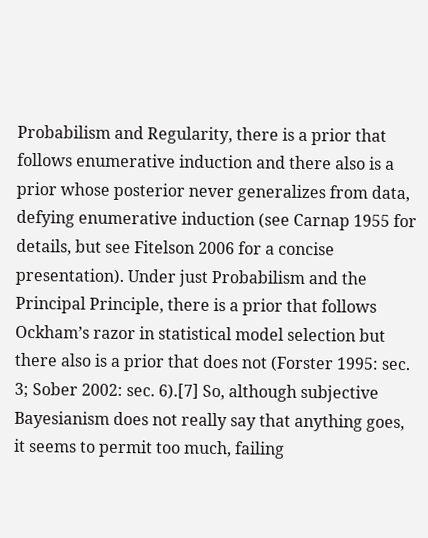Probabilism and Regularity, there is a prior that follows enumerative induction and there also is a prior whose posterior never generalizes from data, defying enumerative induction (see Carnap 1955 for details, but see Fitelson 2006 for a concise presentation). Under just Probabilism and the Principal Principle, there is a prior that follows Ockham’s razor in statistical model selection but there also is a prior that does not (Forster 1995: sec. 3; Sober 2002: sec. 6).[7] So, although subjective Bayesianism does not really say that anything goes, it seems to permit too much, failing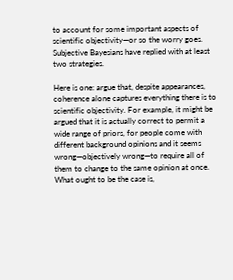to account for some important aspects of scientific objectivity—or so the worry goes. Subjective Bayesians have replied with at least two strategies.

Here is one: argue that, despite appearances, coherence alone captures everything there is to scientific objectivity. For example, it might be argued that it is actually correct to permit a wide range of priors, for people come with different background opinions and it seems wrong—objectively wrong—to require all of them to change to the same opinion at once. What ought to be the case is,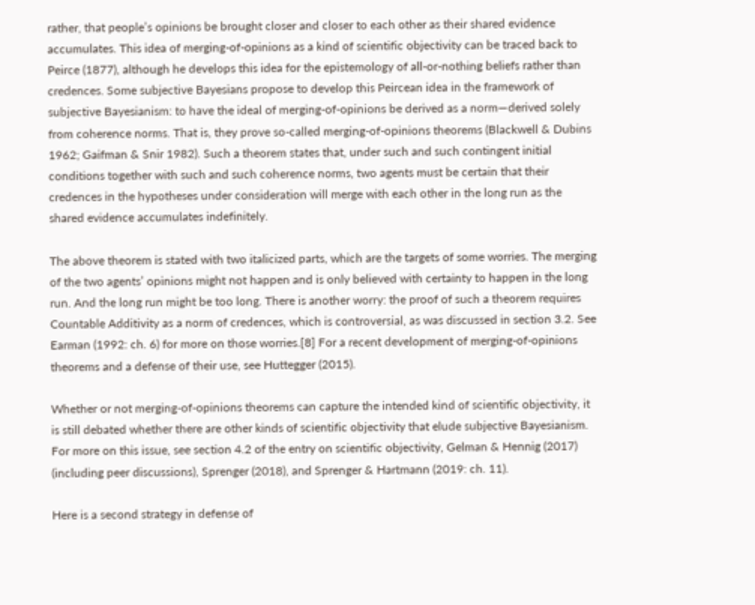rather, that people’s opinions be brought closer and closer to each other as their shared evidence accumulates. This idea of merging-of-opinions as a kind of scientific objectivity can be traced back to Peirce (1877), although he develops this idea for the epistemology of all-or-nothing beliefs rather than credences. Some subjective Bayesians propose to develop this Peircean idea in the framework of subjective Bayesianism: to have the ideal of merging-of-opinions be derived as a norm—derived solely from coherence norms. That is, they prove so-called merging-of-opinions theorems (Blackwell & Dubins 1962; Gaifman & Snir 1982). Such a theorem states that, under such and such contingent initial conditions together with such and such coherence norms, two agents must be certain that their credences in the hypotheses under consideration will merge with each other in the long run as the shared evidence accumulates indefinitely.

The above theorem is stated with two italicized parts, which are the targets of some worries. The merging of the two agents’ opinions might not happen and is only believed with certainty to happen in the long run. And the long run might be too long. There is another worry: the proof of such a theorem requires Countable Additivity as a norm of credences, which is controversial, as was discussed in section 3.2. See Earman (1992: ch. 6) for more on those worries.[8] For a recent development of merging-of-opinions theorems and a defense of their use, see Huttegger (2015).

Whether or not merging-of-opinions theorems can capture the intended kind of scientific objectivity, it is still debated whether there are other kinds of scientific objectivity that elude subjective Bayesianism. For more on this issue, see section 4.2 of the entry on scientific objectivity, Gelman & Hennig (2017) (including peer discussions), Sprenger (2018), and Sprenger & Hartmann (2019: ch. 11).

Here is a second strategy in defense of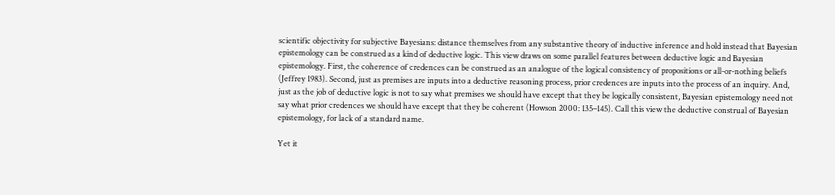scientific objectivity for subjective Bayesians: distance themselves from any substantive theory of inductive inference and hold instead that Bayesian epistemology can be construed as a kind of deductive logic. This view draws on some parallel features between deductive logic and Bayesian epistemology. First, the coherence of credences can be construed as an analogue of the logical consistency of propositions or all-or-nothing beliefs (Jeffrey 1983). Second, just as premises are inputs into a deductive reasoning process, prior credences are inputs into the process of an inquiry. And, just as the job of deductive logic is not to say what premises we should have except that they be logically consistent, Bayesian epistemology need not say what prior credences we should have except that they be coherent (Howson 2000: 135–145). Call this view the deductive construal of Bayesian epistemology, for lack of a standard name.

Yet it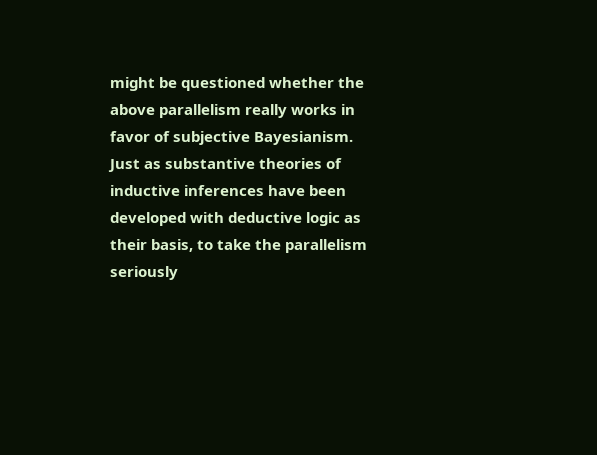might be questioned whether the above parallelism really works in favor of subjective Bayesianism. Just as substantive theories of inductive inferences have been developed with deductive logic as their basis, to take the parallelism seriously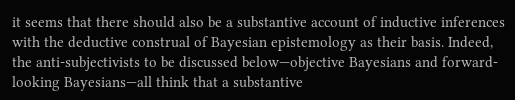it seems that there should also be a substantive account of inductive inferences with the deductive construal of Bayesian epistemology as their basis. Indeed, the anti-subjectivists to be discussed below—objective Bayesians and forward-looking Bayesians—all think that a substantive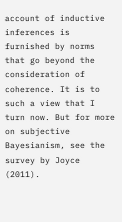account of inductive inferences is furnished by norms that go beyond the consideration of coherence. It is to such a view that I turn now. But for more on subjective Bayesianism, see the survey by Joyce (2011).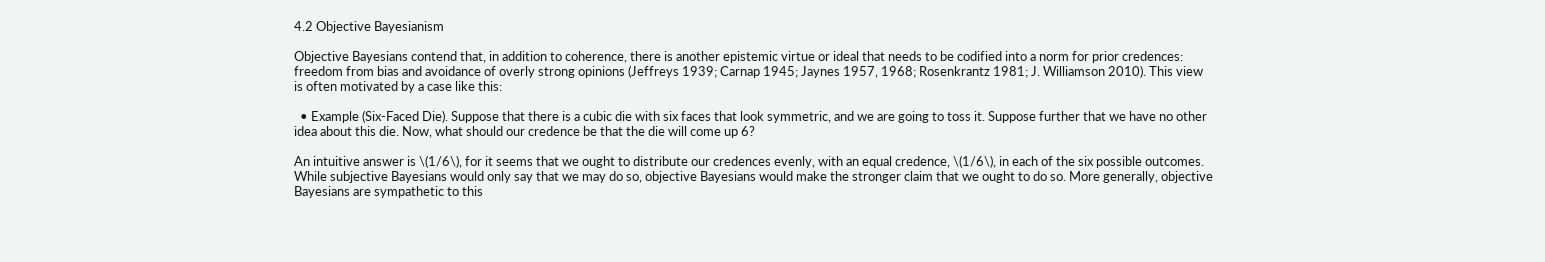4.2 Objective Bayesianism

Objective Bayesians contend that, in addition to coherence, there is another epistemic virtue or ideal that needs to be codified into a norm for prior credences: freedom from bias and avoidance of overly strong opinions (Jeffreys 1939; Carnap 1945; Jaynes 1957, 1968; Rosenkrantz 1981; J. Williamson 2010). This view is often motivated by a case like this:

  • Example (Six-Faced Die). Suppose that there is a cubic die with six faces that look symmetric, and we are going to toss it. Suppose further that we have no other idea about this die. Now, what should our credence be that the die will come up 6?

An intuitive answer is \(1/6\), for it seems that we ought to distribute our credences evenly, with an equal credence, \(1/6\), in each of the six possible outcomes. While subjective Bayesians would only say that we may do so, objective Bayesians would make the stronger claim that we ought to do so. More generally, objective Bayesians are sympathetic to this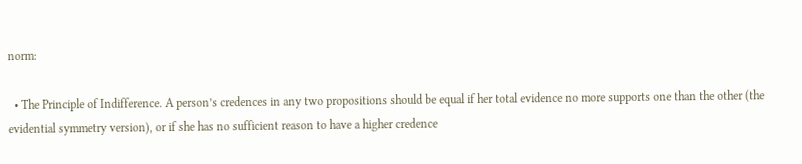norm:

  • The Principle of Indifference. A person’s credences in any two propositions should be equal if her total evidence no more supports one than the other (the evidential symmetry version), or if she has no sufficient reason to have a higher credence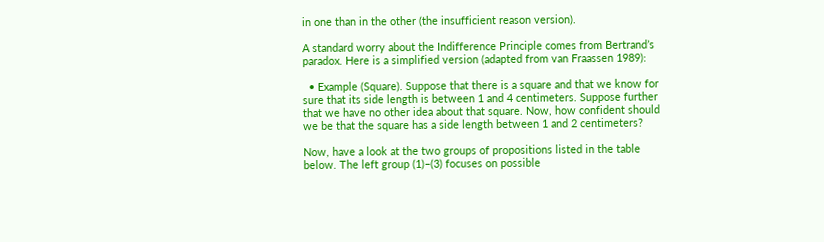in one than in the other (the insufficient reason version).

A standard worry about the Indifference Principle comes from Bertrand’s paradox. Here is a simplified version (adapted from van Fraassen 1989):

  • Example (Square). Suppose that there is a square and that we know for sure that its side length is between 1 and 4 centimeters. Suppose further that we have no other idea about that square. Now, how confident should we be that the square has a side length between 1 and 2 centimeters?

Now, have a look at the two groups of propositions listed in the table below. The left group (1)–(3) focuses on possible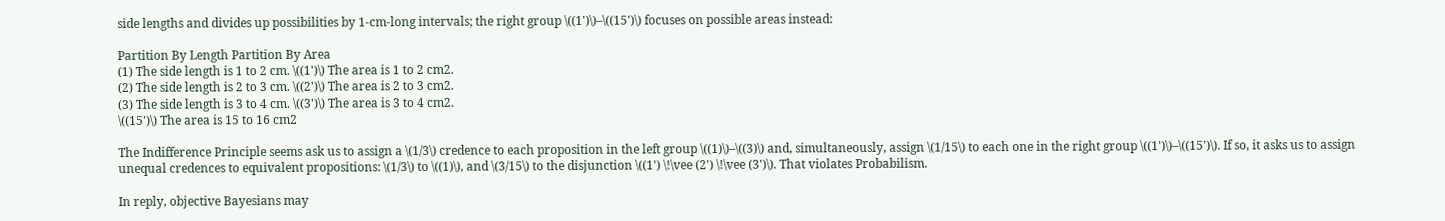side lengths and divides up possibilities by 1-cm-long intervals; the right group \((1')\)–\((15')\) focuses on possible areas instead:

Partition By Length Partition By Area
(1) The side length is 1 to 2 cm. \((1')\) The area is 1 to 2 cm2.
(2) The side length is 2 to 3 cm. \((2')\) The area is 2 to 3 cm2.
(3) The side length is 3 to 4 cm. \((3')\) The area is 3 to 4 cm2.
\((15')\) The area is 15 to 16 cm2

The Indifference Principle seems ask us to assign a \(1/3\) credence to each proposition in the left group \((1)\)–\((3)\) and, simultaneously, assign \(1/15\) to each one in the right group \((1')\)–\((15')\). If so, it asks us to assign unequal credences to equivalent propositions: \(1/3\) to \((1)\), and \(3/15\) to the disjunction \((1') \!\vee (2') \!\vee (3')\). That violates Probabilism.

In reply, objective Bayesians may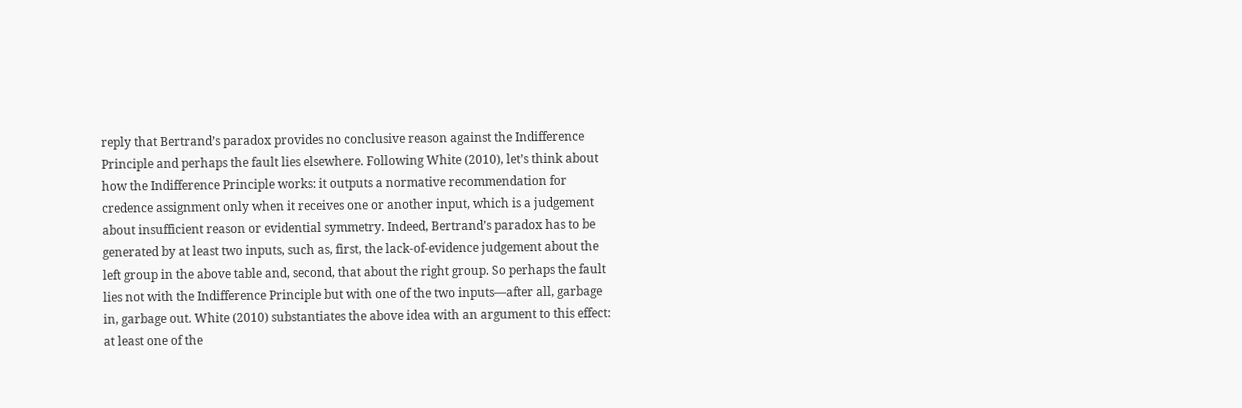reply that Bertrand’s paradox provides no conclusive reason against the Indifference Principle and perhaps the fault lies elsewhere. Following White (2010), let’s think about how the Indifference Principle works: it outputs a normative recommendation for credence assignment only when it receives one or another input, which is a judgement about insufficient reason or evidential symmetry. Indeed, Bertrand’s paradox has to be generated by at least two inputs, such as, first, the lack-of-evidence judgement about the left group in the above table and, second, that about the right group. So perhaps the fault lies not with the Indifference Principle but with one of the two inputs—after all, garbage in, garbage out. White (2010) substantiates the above idea with an argument to this effect: at least one of the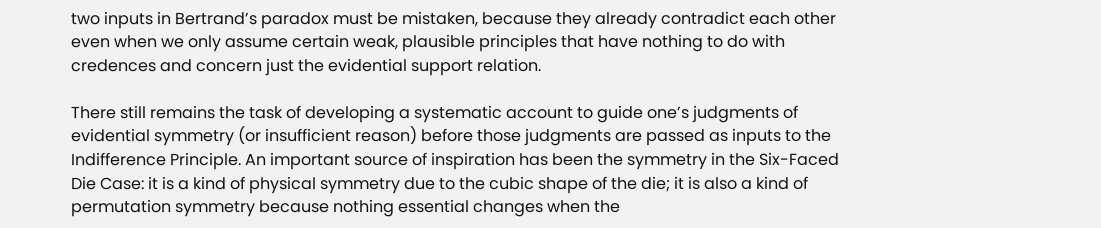two inputs in Bertrand’s paradox must be mistaken, because they already contradict each other even when we only assume certain weak, plausible principles that have nothing to do with credences and concern just the evidential support relation.

There still remains the task of developing a systematic account to guide one’s judgments of evidential symmetry (or insufficient reason) before those judgments are passed as inputs to the Indifference Principle. An important source of inspiration has been the symmetry in the Six-Faced Die Case: it is a kind of physical symmetry due to the cubic shape of the die; it is also a kind of permutation symmetry because nothing essential changes when the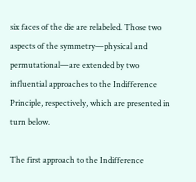six faces of the die are relabeled. Those two aspects of the symmetry—physical and permutational—are extended by two influential approaches to the Indifference Principle, respectively, which are presented in turn below.

The first approach to the Indifference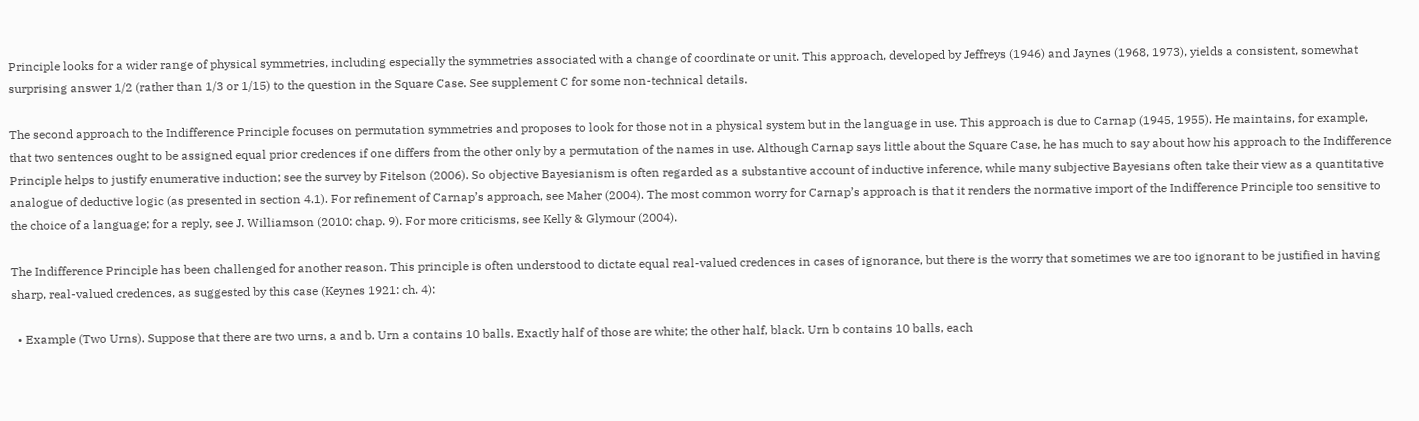Principle looks for a wider range of physical symmetries, including especially the symmetries associated with a change of coordinate or unit. This approach, developed by Jeffreys (1946) and Jaynes (1968, 1973), yields a consistent, somewhat surprising answer 1/2 (rather than 1/3 or 1/15) to the question in the Square Case. See supplement C for some non-technical details.

The second approach to the Indifference Principle focuses on permutation symmetries and proposes to look for those not in a physical system but in the language in use. This approach is due to Carnap (1945, 1955). He maintains, for example, that two sentences ought to be assigned equal prior credences if one differs from the other only by a permutation of the names in use. Although Carnap says little about the Square Case, he has much to say about how his approach to the Indifference Principle helps to justify enumerative induction; see the survey by Fitelson (2006). So objective Bayesianism is often regarded as a substantive account of inductive inference, while many subjective Bayesians often take their view as a quantitative analogue of deductive logic (as presented in section 4.1). For refinement of Carnap’s approach, see Maher (2004). The most common worry for Carnap’s approach is that it renders the normative import of the Indifference Principle too sensitive to the choice of a language; for a reply, see J. Williamson (2010: chap. 9). For more criticisms, see Kelly & Glymour (2004).

The Indifference Principle has been challenged for another reason. This principle is often understood to dictate equal real-valued credences in cases of ignorance, but there is the worry that sometimes we are too ignorant to be justified in having sharp, real-valued credences, as suggested by this case (Keynes 1921: ch. 4):

  • Example (Two Urns). Suppose that there are two urns, a and b. Urn a contains 10 balls. Exactly half of those are white; the other half, black. Urn b contains 10 balls, each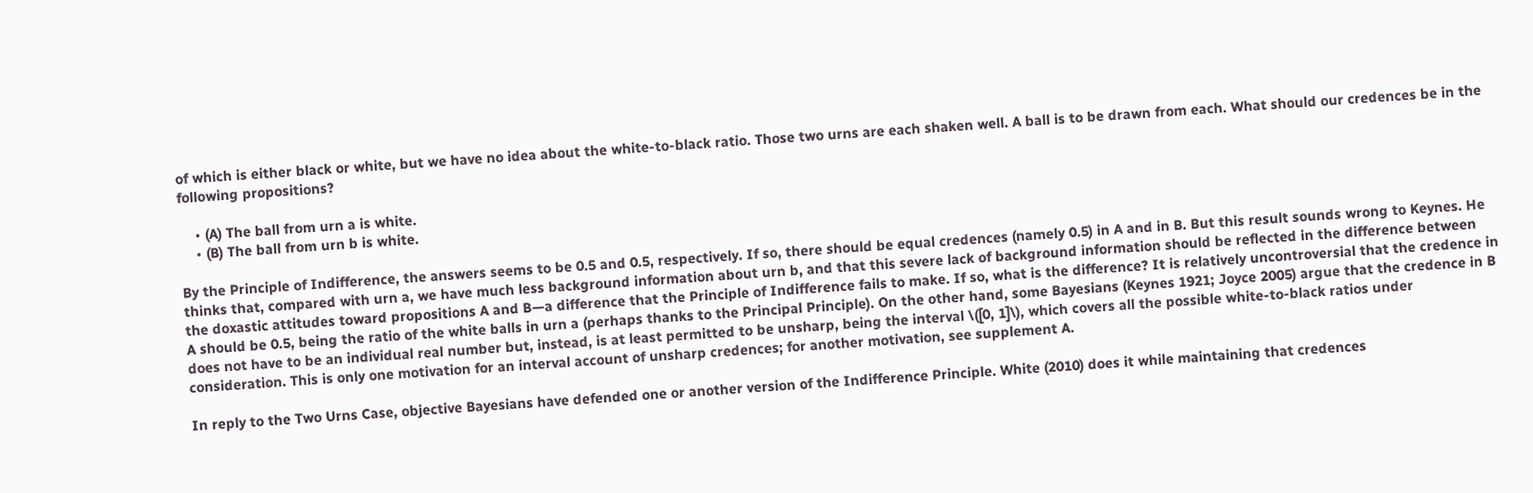of which is either black or white, but we have no idea about the white-to-black ratio. Those two urns are each shaken well. A ball is to be drawn from each. What should our credences be in the following propositions?

    • (A) The ball from urn a is white.
    • (B) The ball from urn b is white.

By the Principle of Indifference, the answers seems to be 0.5 and 0.5, respectively. If so, there should be equal credences (namely 0.5) in A and in B. But this result sounds wrong to Keynes. He thinks that, compared with urn a, we have much less background information about urn b, and that this severe lack of background information should be reflected in the difference between the doxastic attitudes toward propositions A and B—a difference that the Principle of Indifference fails to make. If so, what is the difference? It is relatively uncontroversial that the credence in A should be 0.5, being the ratio of the white balls in urn a (perhaps thanks to the Principal Principle). On the other hand, some Bayesians (Keynes 1921; Joyce 2005) argue that the credence in B does not have to be an individual real number but, instead, is at least permitted to be unsharp, being the interval \([0, 1]\), which covers all the possible white-to-black ratios under consideration. This is only one motivation for an interval account of unsharp credences; for another motivation, see supplement A.

In reply to the Two Urns Case, objective Bayesians have defended one or another version of the Indifference Principle. White (2010) does it while maintaining that credences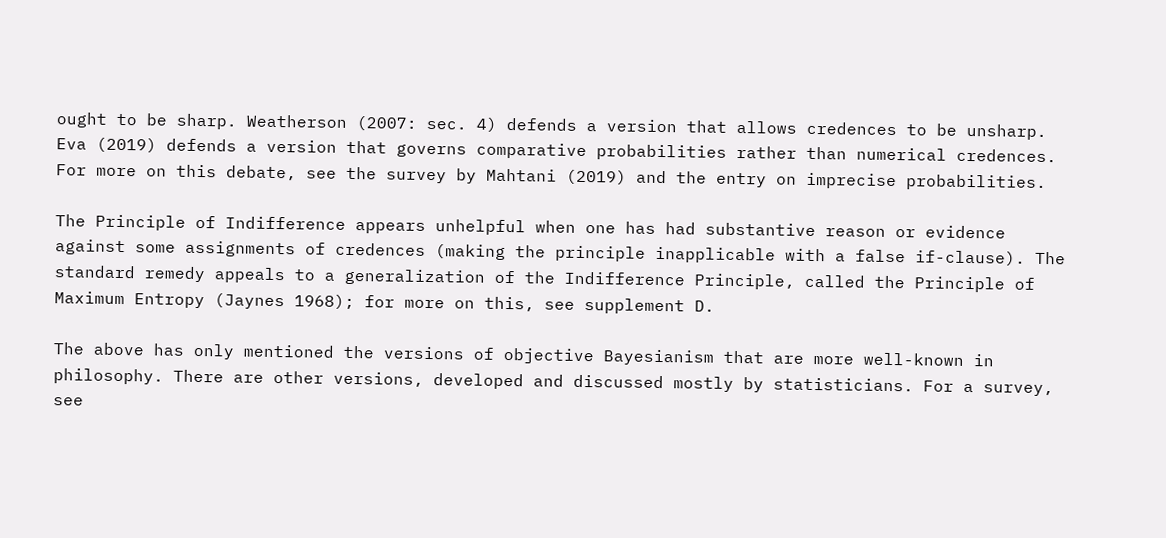ought to be sharp. Weatherson (2007: sec. 4) defends a version that allows credences to be unsharp. Eva (2019) defends a version that governs comparative probabilities rather than numerical credences. For more on this debate, see the survey by Mahtani (2019) and the entry on imprecise probabilities.

The Principle of Indifference appears unhelpful when one has had substantive reason or evidence against some assignments of credences (making the principle inapplicable with a false if-clause). The standard remedy appeals to a generalization of the Indifference Principle, called the Principle of Maximum Entropy (Jaynes 1968); for more on this, see supplement D.

The above has only mentioned the versions of objective Bayesianism that are more well-known in philosophy. There are other versions, developed and discussed mostly by statisticians. For a survey, see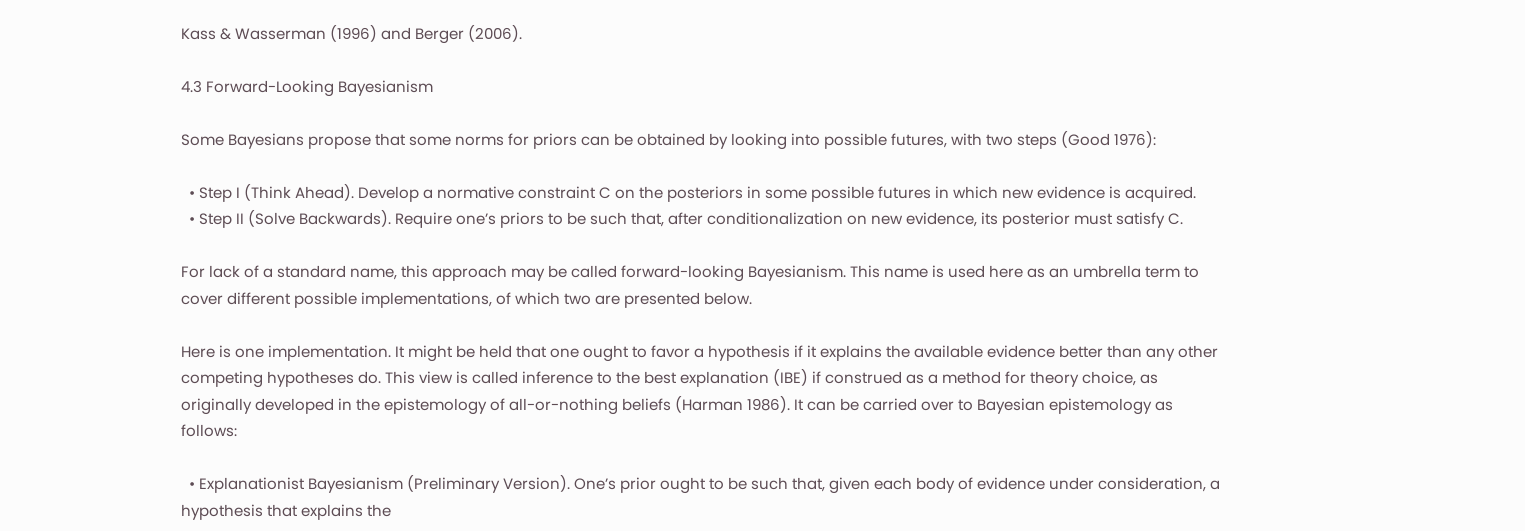Kass & Wasserman (1996) and Berger (2006).

4.3 Forward-Looking Bayesianism

Some Bayesians propose that some norms for priors can be obtained by looking into possible futures, with two steps (Good 1976):

  • Step I (Think Ahead). Develop a normative constraint C on the posteriors in some possible futures in which new evidence is acquired.
  • Step II (Solve Backwards). Require one’s priors to be such that, after conditionalization on new evidence, its posterior must satisfy C.

For lack of a standard name, this approach may be called forward-looking Bayesianism. This name is used here as an umbrella term to cover different possible implementations, of which two are presented below.

Here is one implementation. It might be held that one ought to favor a hypothesis if it explains the available evidence better than any other competing hypotheses do. This view is called inference to the best explanation (IBE) if construed as a method for theory choice, as originally developed in the epistemology of all-or-nothing beliefs (Harman 1986). It can be carried over to Bayesian epistemology as follows:

  • Explanationist Bayesianism (Preliminary Version). One’s prior ought to be such that, given each body of evidence under consideration, a hypothesis that explains the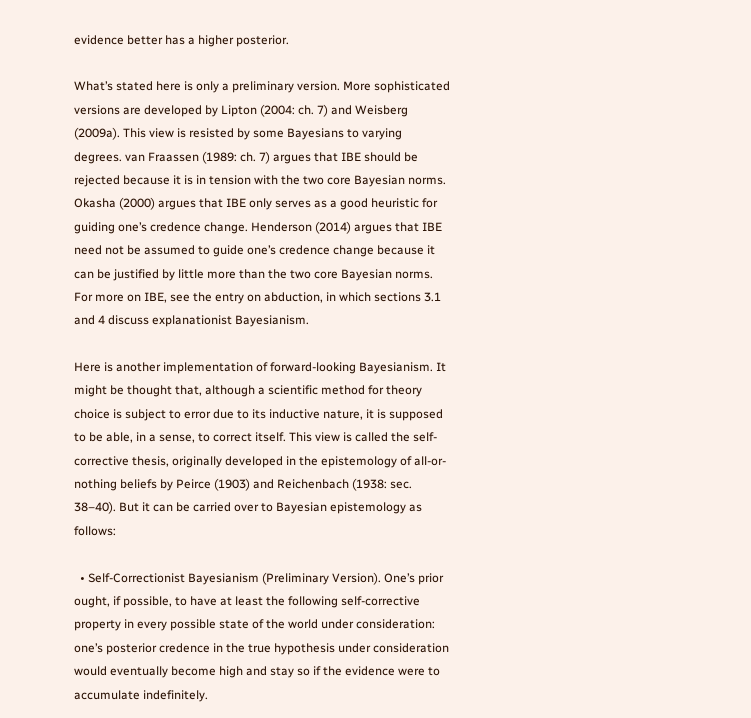evidence better has a higher posterior.

What’s stated here is only a preliminary version. More sophisticated versions are developed by Lipton (2004: ch. 7) and Weisberg (2009a). This view is resisted by some Bayesians to varying degrees. van Fraassen (1989: ch. 7) argues that IBE should be rejected because it is in tension with the two core Bayesian norms. Okasha (2000) argues that IBE only serves as a good heuristic for guiding one’s credence change. Henderson (2014) argues that IBE need not be assumed to guide one’s credence change because it can be justified by little more than the two core Bayesian norms. For more on IBE, see the entry on abduction, in which sections 3.1 and 4 discuss explanationist Bayesianism.

Here is another implementation of forward-looking Bayesianism. It might be thought that, although a scientific method for theory choice is subject to error due to its inductive nature, it is supposed to be able, in a sense, to correct itself. This view is called the self-corrective thesis, originally developed in the epistemology of all-or-nothing beliefs by Peirce (1903) and Reichenbach (1938: sec. 38–40). But it can be carried over to Bayesian epistemology as follows:

  • Self-Correctionist Bayesianism (Preliminary Version). One’s prior ought, if possible, to have at least the following self-corrective property in every possible state of the world under consideration: one’s posterior credence in the true hypothesis under consideration would eventually become high and stay so if the evidence were to accumulate indefinitely.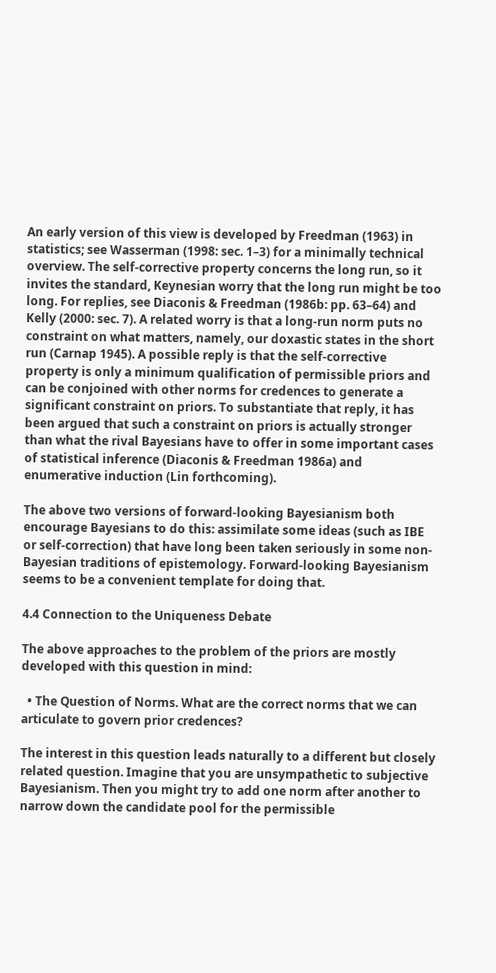An early version of this view is developed by Freedman (1963) in statistics; see Wasserman (1998: sec. 1–3) for a minimally technical overview. The self-corrective property concerns the long run, so it invites the standard, Keynesian worry that the long run might be too long. For replies, see Diaconis & Freedman (1986b: pp. 63–64) and Kelly (2000: sec. 7). A related worry is that a long-run norm puts no constraint on what matters, namely, our doxastic states in the short run (Carnap 1945). A possible reply is that the self-corrective property is only a minimum qualification of permissible priors and can be conjoined with other norms for credences to generate a significant constraint on priors. To substantiate that reply, it has been argued that such a constraint on priors is actually stronger than what the rival Bayesians have to offer in some important cases of statistical inference (Diaconis & Freedman 1986a) and enumerative induction (Lin forthcoming).

The above two versions of forward-looking Bayesianism both encourage Bayesians to do this: assimilate some ideas (such as IBE or self-correction) that have long been taken seriously in some non-Bayesian traditions of epistemology. Forward-looking Bayesianism seems to be a convenient template for doing that.

4.4 Connection to the Uniqueness Debate

The above approaches to the problem of the priors are mostly developed with this question in mind:

  • The Question of Norms. What are the correct norms that we can articulate to govern prior credences?

The interest in this question leads naturally to a different but closely related question. Imagine that you are unsympathetic to subjective Bayesianism. Then you might try to add one norm after another to narrow down the candidate pool for the permissible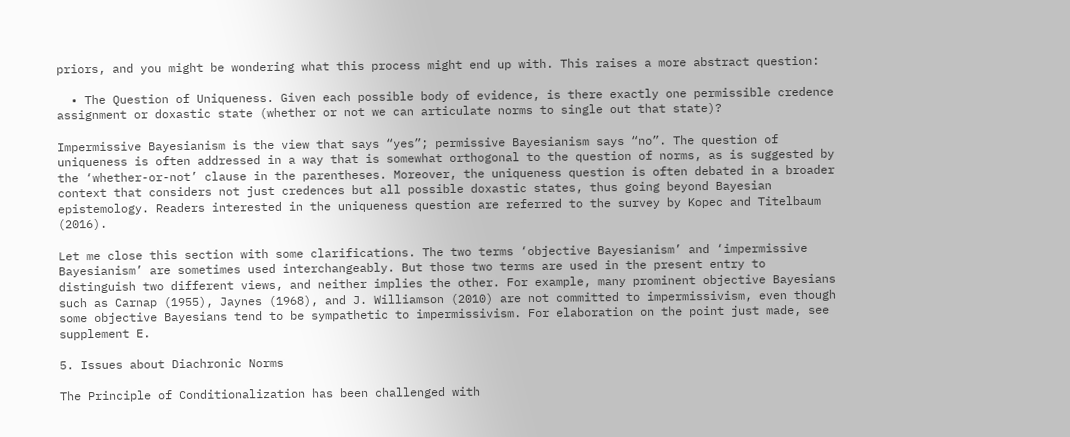priors, and you might be wondering what this process might end up with. This raises a more abstract question:

  • The Question of Uniqueness. Given each possible body of evidence, is there exactly one permissible credence assignment or doxastic state (whether or not we can articulate norms to single out that state)?

Impermissive Bayesianism is the view that says “yes”; permissive Bayesianism says “no”. The question of uniqueness is often addressed in a way that is somewhat orthogonal to the question of norms, as is suggested by the ‘whether-or-not’ clause in the parentheses. Moreover, the uniqueness question is often debated in a broader context that considers not just credences but all possible doxastic states, thus going beyond Bayesian epistemology. Readers interested in the uniqueness question are referred to the survey by Kopec and Titelbaum (2016).

Let me close this section with some clarifications. The two terms ‘objective Bayesianism’ and ‘impermissive Bayesianism’ are sometimes used interchangeably. But those two terms are used in the present entry to distinguish two different views, and neither implies the other. For example, many prominent objective Bayesians such as Carnap (1955), Jaynes (1968), and J. Williamson (2010) are not committed to impermissivism, even though some objective Bayesians tend to be sympathetic to impermissivism. For elaboration on the point just made, see supplement E.

5. Issues about Diachronic Norms

The Principle of Conditionalization has been challenged with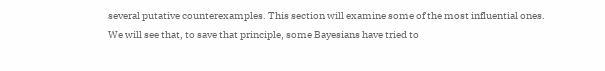several putative counterexamples. This section will examine some of the most influential ones. We will see that, to save that principle, some Bayesians have tried to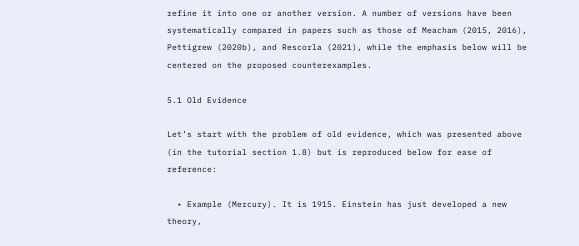refine it into one or another version. A number of versions have been systematically compared in papers such as those of Meacham (2015, 2016), Pettigrew (2020b), and Rescorla (2021), while the emphasis below will be centered on the proposed counterexamples.

5.1 Old Evidence

Let’s start with the problem of old evidence, which was presented above (in the tutorial section 1.8) but is reproduced below for ease of reference:

  • Example (Mercury). It is 1915. Einstein has just developed a new theory,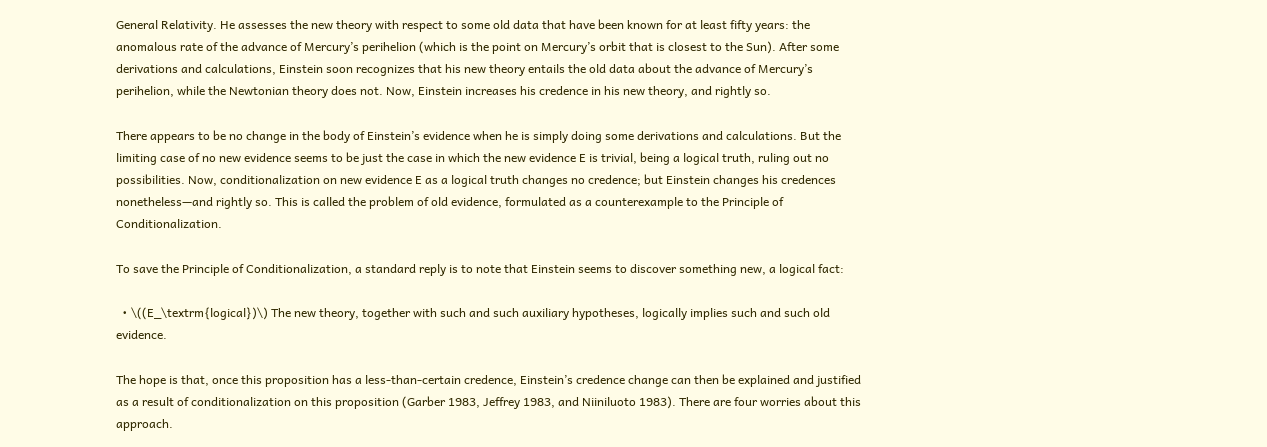General Relativity. He assesses the new theory with respect to some old data that have been known for at least fifty years: the anomalous rate of the advance of Mercury’s perihelion (which is the point on Mercury’s orbit that is closest to the Sun). After some derivations and calculations, Einstein soon recognizes that his new theory entails the old data about the advance of Mercury’s perihelion, while the Newtonian theory does not. Now, Einstein increases his credence in his new theory, and rightly so.

There appears to be no change in the body of Einstein’s evidence when he is simply doing some derivations and calculations. But the limiting case of no new evidence seems to be just the case in which the new evidence E is trivial, being a logical truth, ruling out no possibilities. Now, conditionalization on new evidence E as a logical truth changes no credence; but Einstein changes his credences nonetheless—and rightly so. This is called the problem of old evidence, formulated as a counterexample to the Principle of Conditionalization.

To save the Principle of Conditionalization, a standard reply is to note that Einstein seems to discover something new, a logical fact:

  • \((E_\textrm{logical})\) The new theory, together with such and such auxiliary hypotheses, logically implies such and such old evidence.

The hope is that, once this proposition has a less-than-certain credence, Einstein’s credence change can then be explained and justified as a result of conditionalization on this proposition (Garber 1983, Jeffrey 1983, and Niiniluoto 1983). There are four worries about this approach.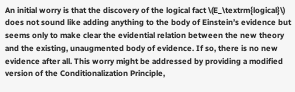An initial worry is that the discovery of the logical fact \(E_\textrm{logical}\) does not sound like adding anything to the body of Einstein’s evidence but seems only to make clear the evidential relation between the new theory and the existing, unaugmented body of evidence. If so, there is no new evidence after all. This worry might be addressed by providing a modified version of the Conditionalization Principle,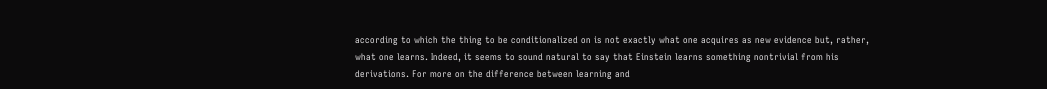according to which the thing to be conditionalized on is not exactly what one acquires as new evidence but, rather, what one learns. Indeed, it seems to sound natural to say that Einstein learns something nontrivial from his derivations. For more on the difference between learning and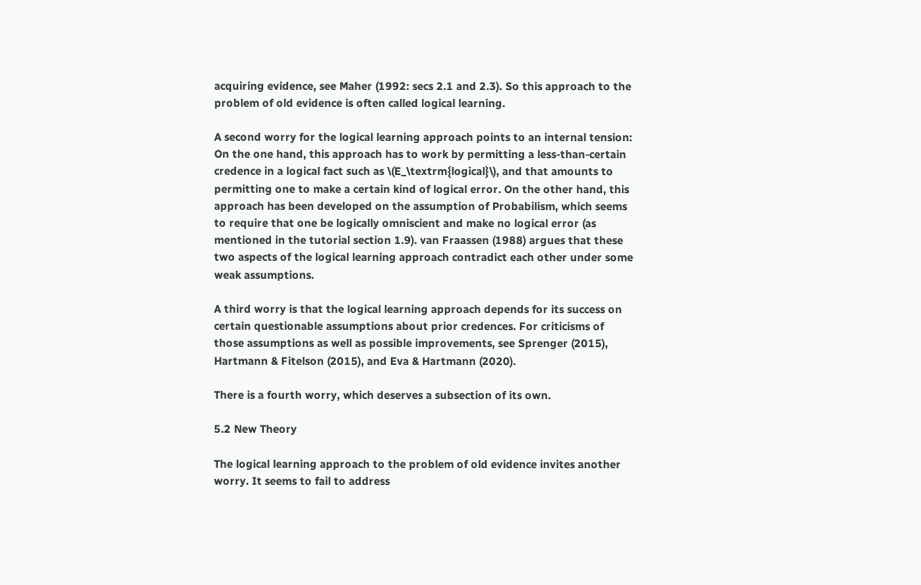acquiring evidence, see Maher (1992: secs 2.1 and 2.3). So this approach to the problem of old evidence is often called logical learning.

A second worry for the logical learning approach points to an internal tension: On the one hand, this approach has to work by permitting a less-than-certain credence in a logical fact such as \(E_\textrm{logical}\), and that amounts to permitting one to make a certain kind of logical error. On the other hand, this approach has been developed on the assumption of Probabilism, which seems to require that one be logically omniscient and make no logical error (as mentioned in the tutorial section 1.9). van Fraassen (1988) argues that these two aspects of the logical learning approach contradict each other under some weak assumptions.

A third worry is that the logical learning approach depends for its success on certain questionable assumptions about prior credences. For criticisms of those assumptions as well as possible improvements, see Sprenger (2015), Hartmann & Fitelson (2015), and Eva & Hartmann (2020).

There is a fourth worry, which deserves a subsection of its own.

5.2 New Theory

The logical learning approach to the problem of old evidence invites another worry. It seems to fail to address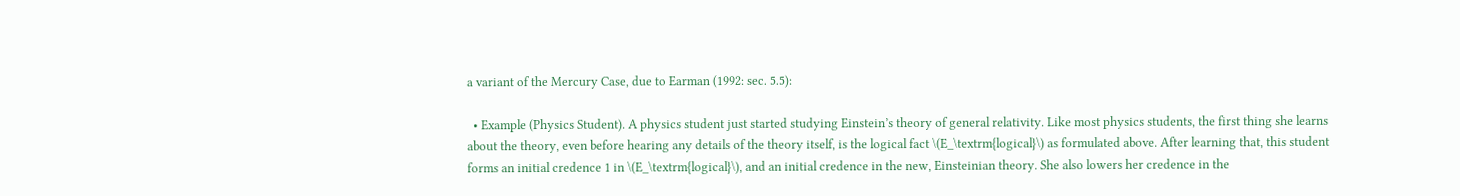a variant of the Mercury Case, due to Earman (1992: sec. 5.5):

  • Example (Physics Student). A physics student just started studying Einstein’s theory of general relativity. Like most physics students, the first thing she learns about the theory, even before hearing any details of the theory itself, is the logical fact \(E_\textrm{logical}\) as formulated above. After learning that, this student forms an initial credence 1 in \(E_\textrm{logical}\), and an initial credence in the new, Einsteinian theory. She also lowers her credence in the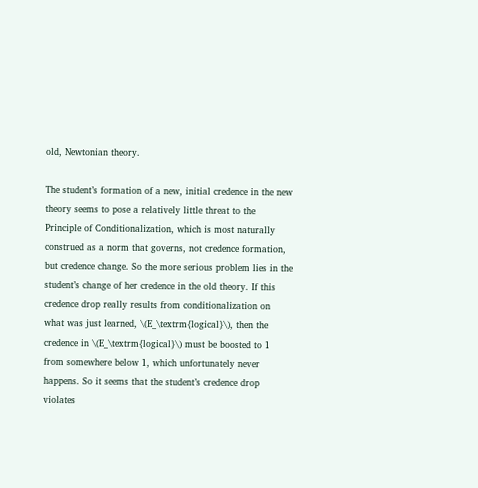old, Newtonian theory.

The student’s formation of a new, initial credence in the new theory seems to pose a relatively little threat to the Principle of Conditionalization, which is most naturally construed as a norm that governs, not credence formation, but credence change. So the more serious problem lies in the student’s change of her credence in the old theory. If this credence drop really results from conditionalization on what was just learned, \(E_\textrm{logical}\), then the credence in \(E_\textrm{logical}\) must be boosted to 1 from somewhere below 1, which unfortunately never happens. So it seems that the student’s credence drop violates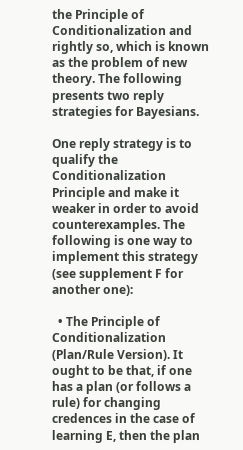the Principle of Conditionalization and rightly so, which is known as the problem of new theory. The following presents two reply strategies for Bayesians.

One reply strategy is to qualify the Conditionalization Principle and make it weaker in order to avoid counterexamples. The following is one way to implement this strategy (see supplement F for another one):

  • The Principle of Conditionalization (Plan/Rule Version). It ought to be that, if one has a plan (or follows a rule) for changing credences in the case of learning E, then the plan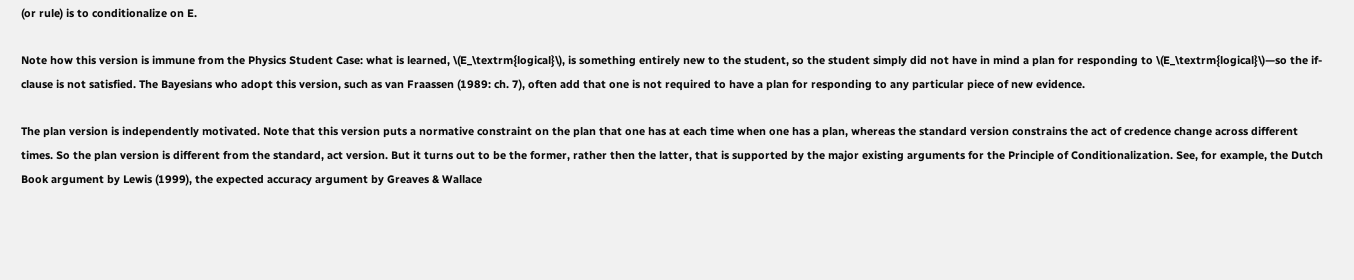(or rule) is to conditionalize on E.

Note how this version is immune from the Physics Student Case: what is learned, \(E_\textrm{logical}\), is something entirely new to the student, so the student simply did not have in mind a plan for responding to \(E_\textrm{logical}\)—so the if-clause is not satisfied. The Bayesians who adopt this version, such as van Fraassen (1989: ch. 7), often add that one is not required to have a plan for responding to any particular piece of new evidence.

The plan version is independently motivated. Note that this version puts a normative constraint on the plan that one has at each time when one has a plan, whereas the standard version constrains the act of credence change across different times. So the plan version is different from the standard, act version. But it turns out to be the former, rather then the latter, that is supported by the major existing arguments for the Principle of Conditionalization. See, for example, the Dutch Book argument by Lewis (1999), the expected accuracy argument by Greaves & Wallace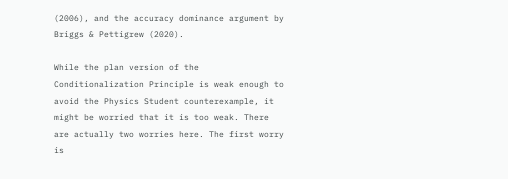(2006), and the accuracy dominance argument by Briggs & Pettigrew (2020).

While the plan version of the Conditionalization Principle is weak enough to avoid the Physics Student counterexample, it might be worried that it is too weak. There are actually two worries here. The first worry is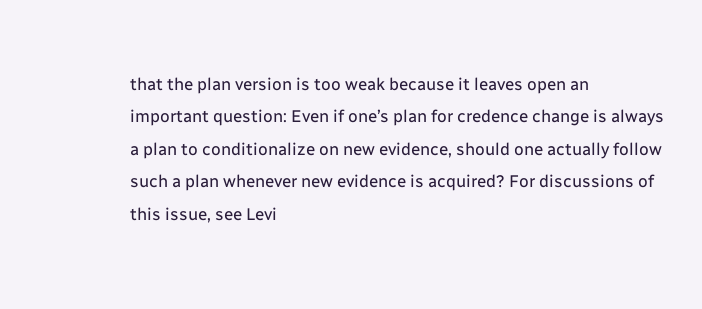that the plan version is too weak because it leaves open an important question: Even if one’s plan for credence change is always a plan to conditionalize on new evidence, should one actually follow such a plan whenever new evidence is acquired? For discussions of this issue, see Levi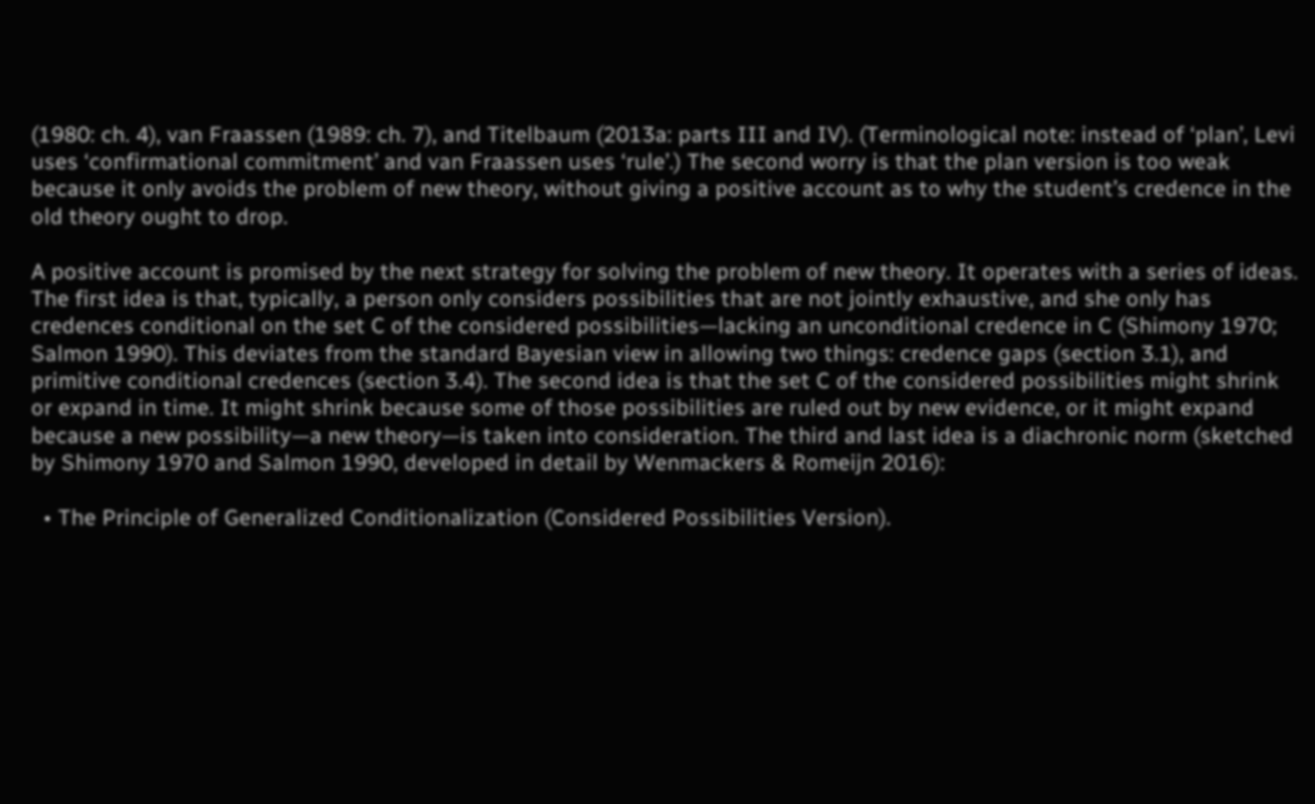(1980: ch. 4), van Fraassen (1989: ch. 7), and Titelbaum (2013a: parts III and IV). (Terminological note: instead of ‘plan’, Levi uses ‘confirmational commitment’ and van Fraassen uses ‘rule’.) The second worry is that the plan version is too weak because it only avoids the problem of new theory, without giving a positive account as to why the student’s credence in the old theory ought to drop.

A positive account is promised by the next strategy for solving the problem of new theory. It operates with a series of ideas. The first idea is that, typically, a person only considers possibilities that are not jointly exhaustive, and she only has credences conditional on the set C of the considered possibilities—lacking an unconditional credence in C (Shimony 1970; Salmon 1990). This deviates from the standard Bayesian view in allowing two things: credence gaps (section 3.1), and primitive conditional credences (section 3.4). The second idea is that the set C of the considered possibilities might shrink or expand in time. It might shrink because some of those possibilities are ruled out by new evidence, or it might expand because a new possibility—a new theory—is taken into consideration. The third and last idea is a diachronic norm (sketched by Shimony 1970 and Salmon 1990, developed in detail by Wenmackers & Romeijn 2016):

  • The Principle of Generalized Conditionalization (Considered Possibilities Version).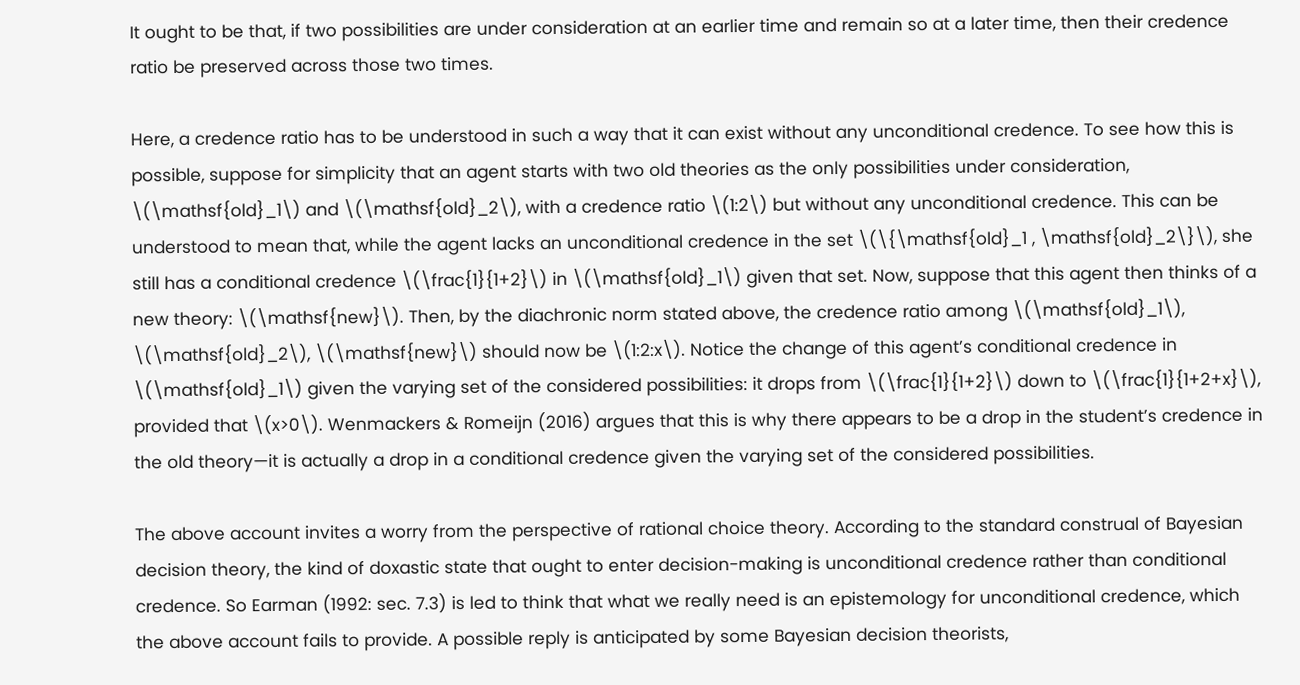It ought to be that, if two possibilities are under consideration at an earlier time and remain so at a later time, then their credence ratio be preserved across those two times.

Here, a credence ratio has to be understood in such a way that it can exist without any unconditional credence. To see how this is possible, suppose for simplicity that an agent starts with two old theories as the only possibilities under consideration, \(\mathsf{old}_1\) and \(\mathsf{old}_2\), with a credence ratio \(1:2\) but without any unconditional credence. This can be understood to mean that, while the agent lacks an unconditional credence in the set \(\{\mathsf{old}_1 , \mathsf{old}_2\}\), she still has a conditional credence \(\frac{1}{1+2}\) in \(\mathsf{old}_1\) given that set. Now, suppose that this agent then thinks of a new theory: \(\mathsf{new}\). Then, by the diachronic norm stated above, the credence ratio among \(\mathsf{old}_1\), \(\mathsf{old}_2\), \(\mathsf{new}\) should now be \(1:2:x\). Notice the change of this agent’s conditional credence in \(\mathsf{old}_1\) given the varying set of the considered possibilities: it drops from \(\frac{1}{1+2}\) down to \(\frac{1}{1+2+x}\), provided that \(x>0\). Wenmackers & Romeijn (2016) argues that this is why there appears to be a drop in the student’s credence in the old theory—it is actually a drop in a conditional credence given the varying set of the considered possibilities.

The above account invites a worry from the perspective of rational choice theory. According to the standard construal of Bayesian decision theory, the kind of doxastic state that ought to enter decision-making is unconditional credence rather than conditional credence. So Earman (1992: sec. 7.3) is led to think that what we really need is an epistemology for unconditional credence, which the above account fails to provide. A possible reply is anticipated by some Bayesian decision theorists,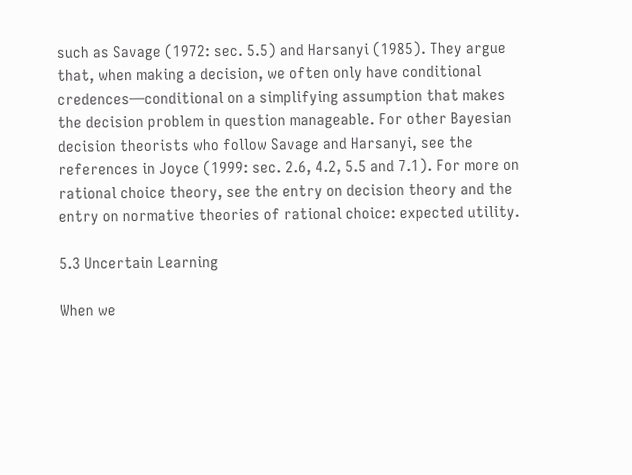such as Savage (1972: sec. 5.5) and Harsanyi (1985). They argue that, when making a decision, we often only have conditional credences—conditional on a simplifying assumption that makes the decision problem in question manageable. For other Bayesian decision theorists who follow Savage and Harsanyi, see the references in Joyce (1999: sec. 2.6, 4.2, 5.5 and 7.1). For more on rational choice theory, see the entry on decision theory and the entry on normative theories of rational choice: expected utility.

5.3 Uncertain Learning

When we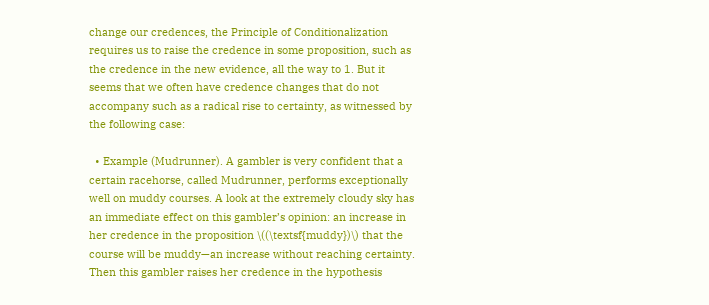change our credences, the Principle of Conditionalization requires us to raise the credence in some proposition, such as the credence in the new evidence, all the way to 1. But it seems that we often have credence changes that do not accompany such as a radical rise to certainty, as witnessed by the following case:

  • Example (Mudrunner). A gambler is very confident that a certain racehorse, called Mudrunner, performs exceptionally well on muddy courses. A look at the extremely cloudy sky has an immediate effect on this gambler’s opinion: an increase in her credence in the proposition \((\textsf{muddy})\) that the course will be muddy—an increase without reaching certainty. Then this gambler raises her credence in the hypothesis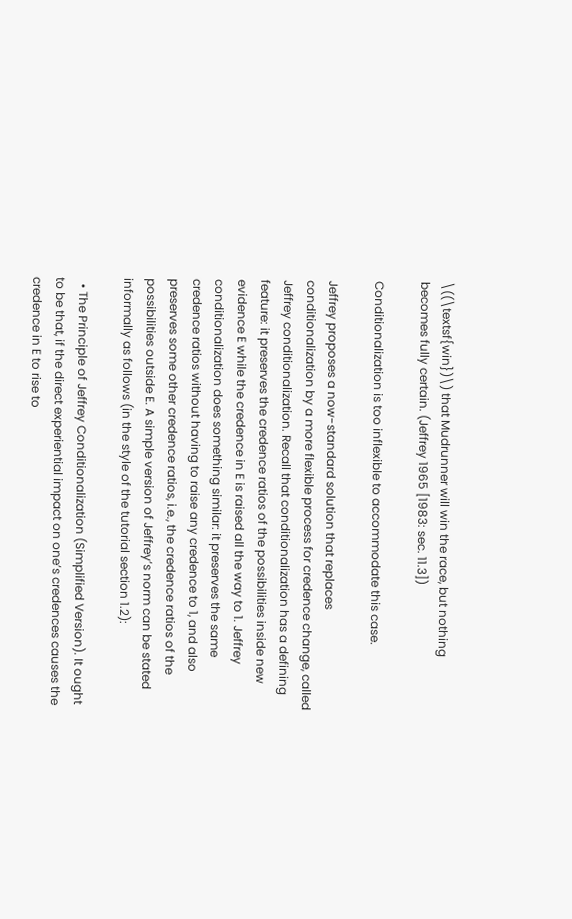\((\textsf{win})\) that Mudrunner will win the race, but nothing becomes fully certain. (Jeffrey 1965 [1983: sec. 11.3])

Conditionalization is too inflexible to accommodate this case.

Jeffrey proposes a now-standard solution that replaces conditionalization by a more flexible process for credence change, called Jeffrey conditionalization. Recall that conditionalization has a defining feature: it preserves the credence ratios of the possibilities inside new evidence E while the credence in E is raised all the way to 1. Jeffrey conditionalization does something similar: it preserves the same credence ratios without having to raise any credence to 1, and also preserves some other credence ratios, i.e., the credence ratios of the possibilities outside E. A simple version of Jeffrey’s norm can be stated informally as follows (in the style of the tutorial section 1.2):

  • The Principle of Jeffrey Conditionalization (Simplified Version). It ought to be that, if the direct experiential impact on one’s credences causes the credence in E to rise to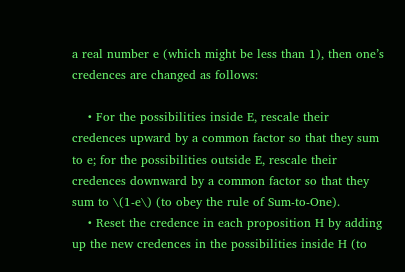a real number e (which might be less than 1), then one’s credences are changed as follows:

    • For the possibilities inside E, rescale their credences upward by a common factor so that they sum to e; for the possibilities outside E, rescale their credences downward by a common factor so that they sum to \(1-e\) (to obey the rule of Sum-to-One).
    • Reset the credence in each proposition H by adding up the new credences in the possibilities inside H (to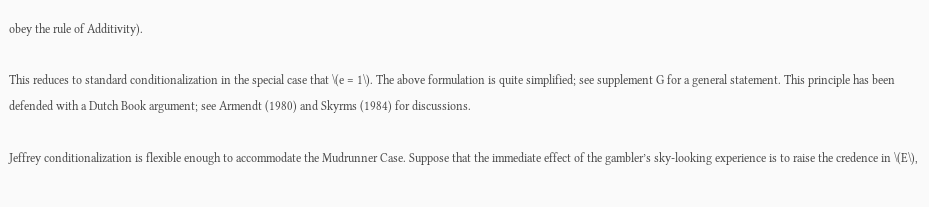obey the rule of Additivity).

This reduces to standard conditionalization in the special case that \(e = 1\). The above formulation is quite simplified; see supplement G for a general statement. This principle has been defended with a Dutch Book argument; see Armendt (1980) and Skyrms (1984) for discussions.

Jeffrey conditionalization is flexible enough to accommodate the Mudrunner Case. Suppose that the immediate effect of the gambler’s sky-looking experience is to raise the credence in \(E\),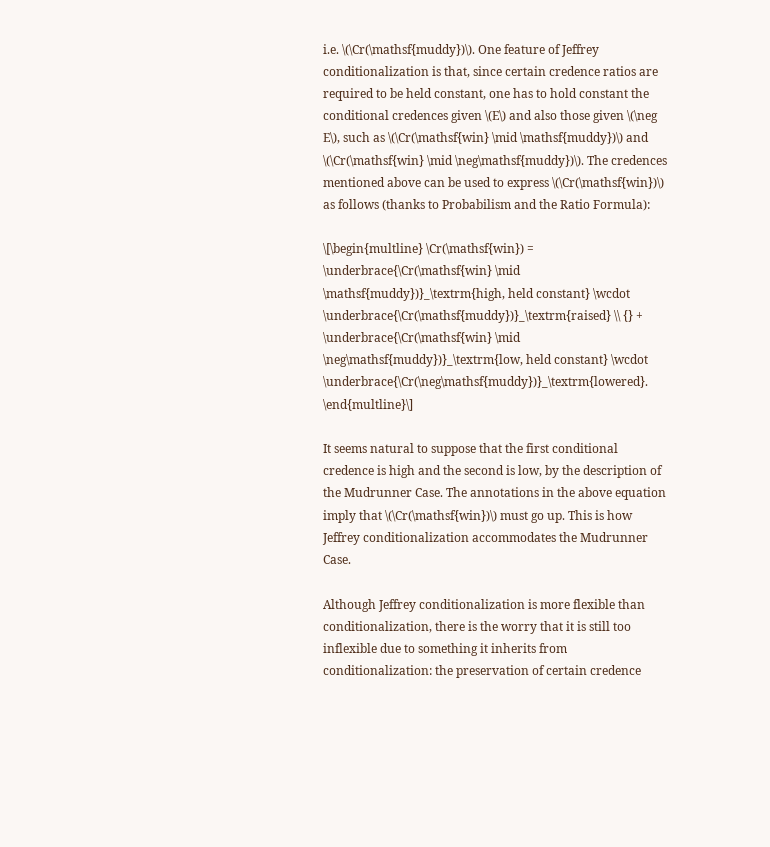i.e. \(\Cr(\mathsf{muddy})\). One feature of Jeffrey conditionalization is that, since certain credence ratios are required to be held constant, one has to hold constant the conditional credences given \(E\) and also those given \(\neg E\), such as \(\Cr(\mathsf{win} \mid \mathsf{muddy})\) and \(\Cr(\mathsf{win} \mid \neg\mathsf{muddy})\). The credences mentioned above can be used to express \(\Cr(\mathsf{win})\) as follows (thanks to Probabilism and the Ratio Formula):

\[\begin{multline} \Cr(\mathsf{win}) = \underbrace{\Cr(\mathsf{win} \mid \mathsf{muddy})}_\textrm{high, held constant} \wcdot \underbrace{\Cr(\mathsf{muddy})}_\textrm{raised} \\ {} + \underbrace{\Cr(\mathsf{win} \mid \neg\mathsf{muddy})}_\textrm{low, held constant} \wcdot \underbrace{\Cr(\neg\mathsf{muddy})}_\textrm{lowered}. \end{multline}\]

It seems natural to suppose that the first conditional credence is high and the second is low, by the description of the Mudrunner Case. The annotations in the above equation imply that \(\Cr(\mathsf{win})\) must go up. This is how Jeffrey conditionalization accommodates the Mudrunner Case.

Although Jeffrey conditionalization is more flexible than conditionalization, there is the worry that it is still too inflexible due to something it inherits from conditionalization: the preservation of certain credence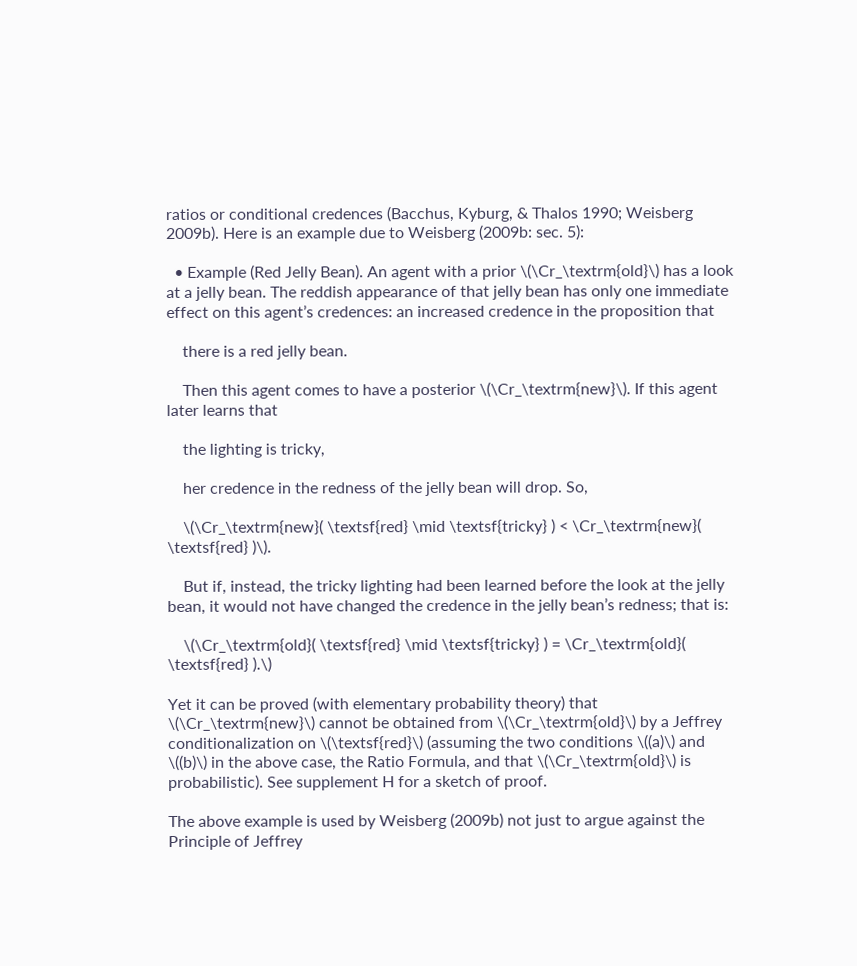ratios or conditional credences (Bacchus, Kyburg, & Thalos 1990; Weisberg 2009b). Here is an example due to Weisberg (2009b: sec. 5):

  • Example (Red Jelly Bean). An agent with a prior \(\Cr_\textrm{old}\) has a look at a jelly bean. The reddish appearance of that jelly bean has only one immediate effect on this agent’s credences: an increased credence in the proposition that

    there is a red jelly bean.

    Then this agent comes to have a posterior \(\Cr_\textrm{new}\). If this agent later learns that

    the lighting is tricky,

    her credence in the redness of the jelly bean will drop. So,

    \(\Cr_\textrm{new}( \textsf{red} \mid \textsf{tricky} ) < \Cr_\textrm{new}( \textsf{red} )\).

    But if, instead, the tricky lighting had been learned before the look at the jelly bean, it would not have changed the credence in the jelly bean’s redness; that is:

    \(\Cr_\textrm{old}( \textsf{red} \mid \textsf{tricky} ) = \Cr_\textrm{old}( \textsf{red} ).\)

Yet it can be proved (with elementary probability theory) that \(\Cr_\textrm{new}\) cannot be obtained from \(\Cr_\textrm{old}\) by a Jeffrey conditionalization on \(\textsf{red}\) (assuming the two conditions \((a)\) and \((b)\) in the above case, the Ratio Formula, and that \(\Cr_\textrm{old}\) is probabilistic). See supplement H for a sketch of proof.

The above example is used by Weisberg (2009b) not just to argue against the Principle of Jeffrey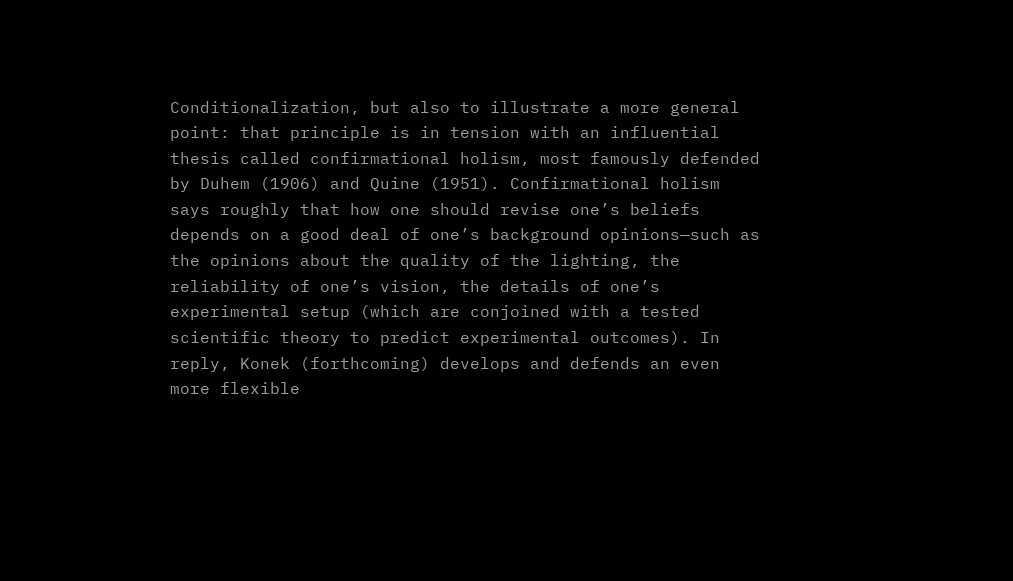Conditionalization, but also to illustrate a more general point: that principle is in tension with an influential thesis called confirmational holism, most famously defended by Duhem (1906) and Quine (1951). Confirmational holism says roughly that how one should revise one’s beliefs depends on a good deal of one’s background opinions—such as the opinions about the quality of the lighting, the reliability of one’s vision, the details of one’s experimental setup (which are conjoined with a tested scientific theory to predict experimental outcomes). In reply, Konek (forthcoming) develops and defends an even more flexible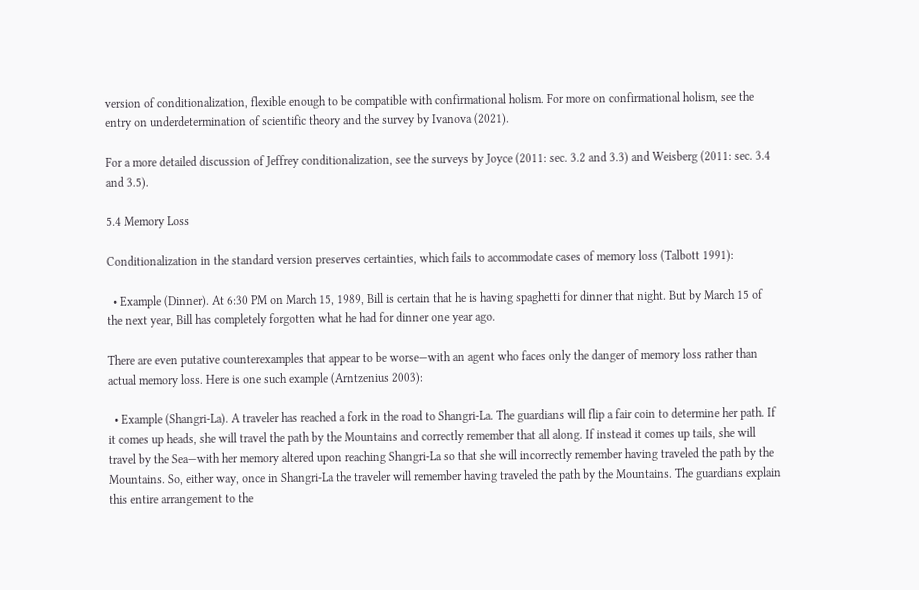version of conditionalization, flexible enough to be compatible with confirmational holism. For more on confirmational holism, see the entry on underdetermination of scientific theory and the survey by Ivanova (2021).

For a more detailed discussion of Jeffrey conditionalization, see the surveys by Joyce (2011: sec. 3.2 and 3.3) and Weisberg (2011: sec. 3.4 and 3.5).

5.4 Memory Loss

Conditionalization in the standard version preserves certainties, which fails to accommodate cases of memory loss (Talbott 1991):

  • Example (Dinner). At 6:30 PM on March 15, 1989, Bill is certain that he is having spaghetti for dinner that night. But by March 15 of the next year, Bill has completely forgotten what he had for dinner one year ago.

There are even putative counterexamples that appear to be worse—with an agent who faces only the danger of memory loss rather than actual memory loss. Here is one such example (Arntzenius 2003):

  • Example (Shangri-La). A traveler has reached a fork in the road to Shangri-La. The guardians will flip a fair coin to determine her path. If it comes up heads, she will travel the path by the Mountains and correctly remember that all along. If instead it comes up tails, she will travel by the Sea—with her memory altered upon reaching Shangri-La so that she will incorrectly remember having traveled the path by the Mountains. So, either way, once in Shangri-La the traveler will remember having traveled the path by the Mountains. The guardians explain this entire arrangement to the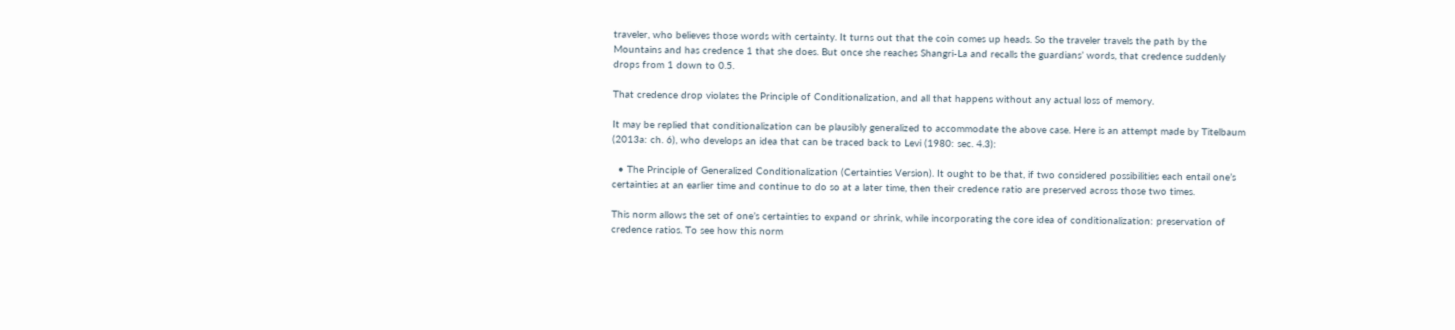traveler, who believes those words with certainty. It turns out that the coin comes up heads. So the traveler travels the path by the Mountains and has credence 1 that she does. But once she reaches Shangri-La and recalls the guardians’ words, that credence suddenly drops from 1 down to 0.5.

That credence drop violates the Principle of Conditionalization, and all that happens without any actual loss of memory.

It may be replied that conditionalization can be plausibly generalized to accommodate the above case. Here is an attempt made by Titelbaum (2013a: ch. 6), who develops an idea that can be traced back to Levi (1980: sec. 4.3):

  • The Principle of Generalized Conditionalization (Certainties Version). It ought to be that, if two considered possibilities each entail one’s certainties at an earlier time and continue to do so at a later time, then their credence ratio are preserved across those two times.

This norm allows the set of one’s certainties to expand or shrink, while incorporating the core idea of conditionalization: preservation of credence ratios. To see how this norm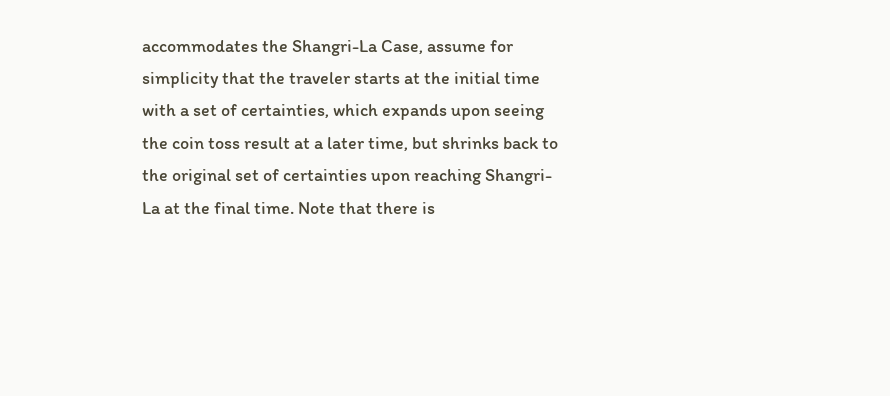accommodates the Shangri-La Case, assume for simplicity that the traveler starts at the initial time with a set of certainties, which expands upon seeing the coin toss result at a later time, but shrinks back to the original set of certainties upon reaching Shangri-La at the final time. Note that there is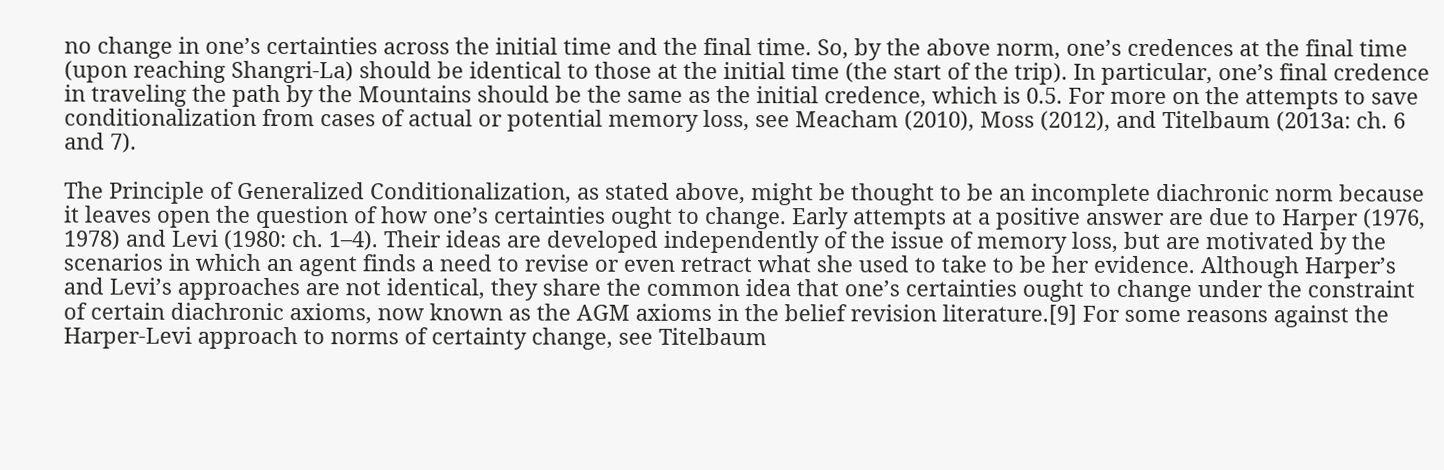no change in one’s certainties across the initial time and the final time. So, by the above norm, one’s credences at the final time (upon reaching Shangri-La) should be identical to those at the initial time (the start of the trip). In particular, one’s final credence in traveling the path by the Mountains should be the same as the initial credence, which is 0.5. For more on the attempts to save conditionalization from cases of actual or potential memory loss, see Meacham (2010), Moss (2012), and Titelbaum (2013a: ch. 6 and 7).

The Principle of Generalized Conditionalization, as stated above, might be thought to be an incomplete diachronic norm because it leaves open the question of how one’s certainties ought to change. Early attempts at a positive answer are due to Harper (1976, 1978) and Levi (1980: ch. 1–4). Their ideas are developed independently of the issue of memory loss, but are motivated by the scenarios in which an agent finds a need to revise or even retract what she used to take to be her evidence. Although Harper’s and Levi’s approaches are not identical, they share the common idea that one’s certainties ought to change under the constraint of certain diachronic axioms, now known as the AGM axioms in the belief revision literature.[9] For some reasons against the Harper-Levi approach to norms of certainty change, see Titelbaum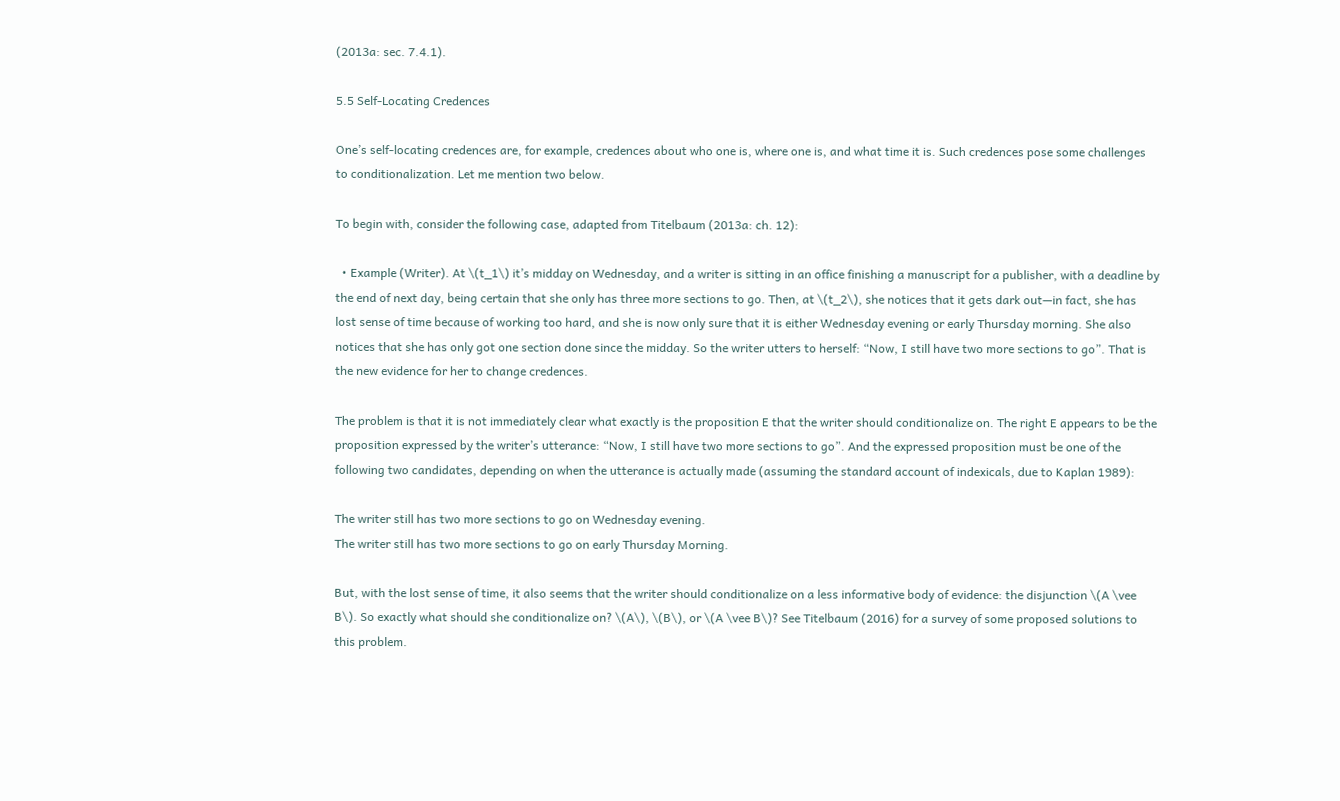(2013a: sec. 7.4.1).

5.5 Self-Locating Credences

One’s self-locating credences are, for example, credences about who one is, where one is, and what time it is. Such credences pose some challenges to conditionalization. Let me mention two below.

To begin with, consider the following case, adapted from Titelbaum (2013a: ch. 12):

  • Example (Writer). At \(t_1\) it’s midday on Wednesday, and a writer is sitting in an office finishing a manuscript for a publisher, with a deadline by the end of next day, being certain that she only has three more sections to go. Then, at \(t_2\), she notices that it gets dark out—in fact, she has lost sense of time because of working too hard, and she is now only sure that it is either Wednesday evening or early Thursday morning. She also notices that she has only got one section done since the midday. So the writer utters to herself: “Now, I still have two more sections to go”. That is the new evidence for her to change credences.

The problem is that it is not immediately clear what exactly is the proposition E that the writer should conditionalize on. The right E appears to be the proposition expressed by the writer’s utterance: “Now, I still have two more sections to go”. And the expressed proposition must be one of the following two candidates, depending on when the utterance is actually made (assuming the standard account of indexicals, due to Kaplan 1989):

The writer still has two more sections to go on Wednesday evening.
The writer still has two more sections to go on early Thursday Morning.

But, with the lost sense of time, it also seems that the writer should conditionalize on a less informative body of evidence: the disjunction \(A \vee B\). So exactly what should she conditionalize on? \(A\), \(B\), or \(A \vee B\)? See Titelbaum (2016) for a survey of some proposed solutions to this problem.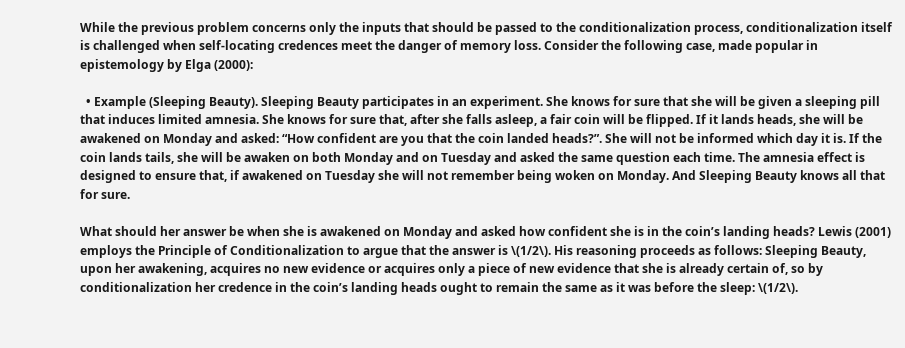While the previous problem concerns only the inputs that should be passed to the conditionalization process, conditionalization itself is challenged when self-locating credences meet the danger of memory loss. Consider the following case, made popular in epistemology by Elga (2000):

  • Example (Sleeping Beauty). Sleeping Beauty participates in an experiment. She knows for sure that she will be given a sleeping pill that induces limited amnesia. She knows for sure that, after she falls asleep, a fair coin will be flipped. If it lands heads, she will be awakened on Monday and asked: “How confident are you that the coin landed heads?”. She will not be informed which day it is. If the coin lands tails, she will be awaken on both Monday and on Tuesday and asked the same question each time. The amnesia effect is designed to ensure that, if awakened on Tuesday she will not remember being woken on Monday. And Sleeping Beauty knows all that for sure.

What should her answer be when she is awakened on Monday and asked how confident she is in the coin’s landing heads? Lewis (2001) employs the Principle of Conditionalization to argue that the answer is \(1/2\). His reasoning proceeds as follows: Sleeping Beauty, upon her awakening, acquires no new evidence or acquires only a piece of new evidence that she is already certain of, so by conditionalization her credence in the coin’s landing heads ought to remain the same as it was before the sleep: \(1/2\).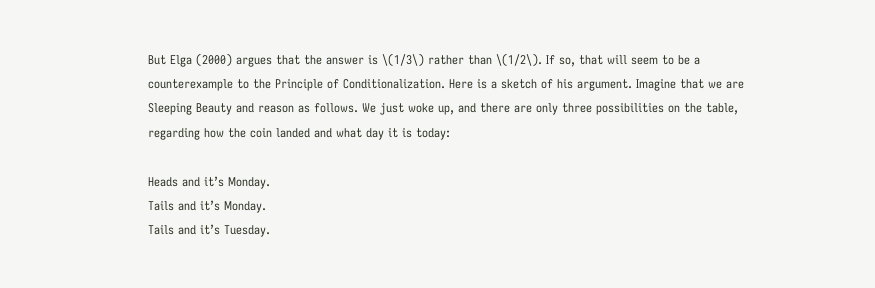But Elga (2000) argues that the answer is \(1/3\) rather than \(1/2\). If so, that will seem to be a counterexample to the Principle of Conditionalization. Here is a sketch of his argument. Imagine that we are Sleeping Beauty and reason as follows. We just woke up, and there are only three possibilities on the table, regarding how the coin landed and what day it is today:

Heads and it’s Monday.
Tails and it’s Monday.
Tails and it’s Tuesday.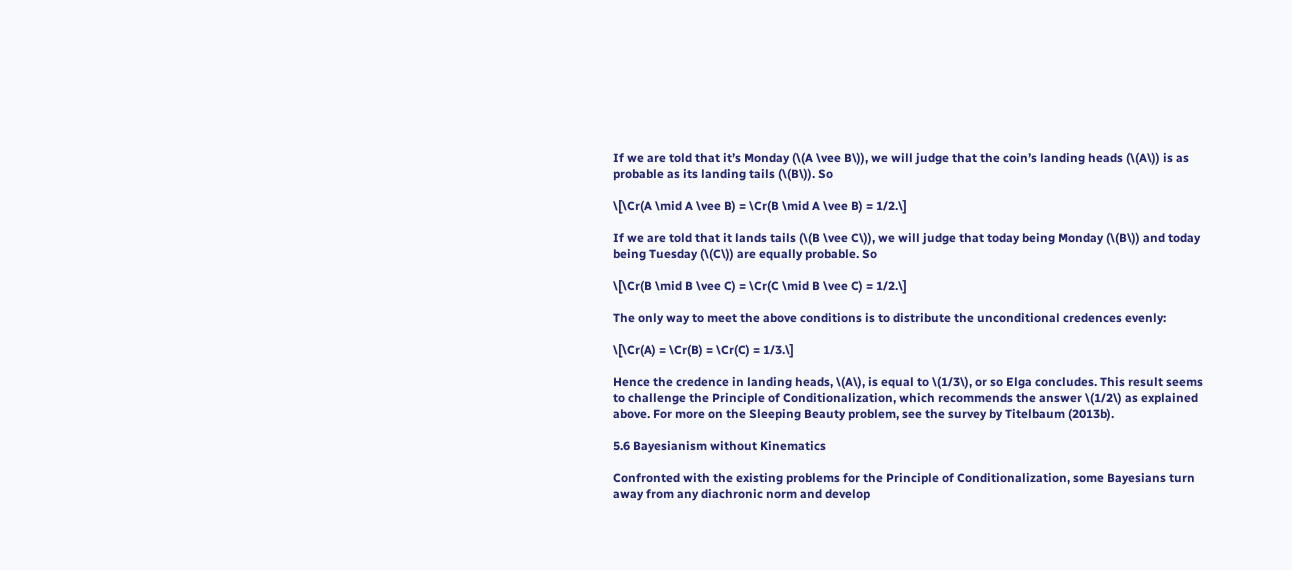If we are told that it’s Monday (\(A \vee B\)), we will judge that the coin’s landing heads (\(A\)) is as probable as its landing tails (\(B\)). So

\[\Cr(A \mid A \vee B) = \Cr(B \mid A \vee B) = 1/2.\]

If we are told that it lands tails (\(B \vee C\)), we will judge that today being Monday (\(B\)) and today being Tuesday (\(C\)) are equally probable. So

\[\Cr(B \mid B \vee C) = \Cr(C \mid B \vee C) = 1/2.\]

The only way to meet the above conditions is to distribute the unconditional credences evenly:

\[\Cr(A) = \Cr(B) = \Cr(C) = 1/3.\]

Hence the credence in landing heads, \(A\), is equal to \(1/3\), or so Elga concludes. This result seems to challenge the Principle of Conditionalization, which recommends the answer \(1/2\) as explained above. For more on the Sleeping Beauty problem, see the survey by Titelbaum (2013b).

5.6 Bayesianism without Kinematics

Confronted with the existing problems for the Principle of Conditionalization, some Bayesians turn away from any diachronic norm and develop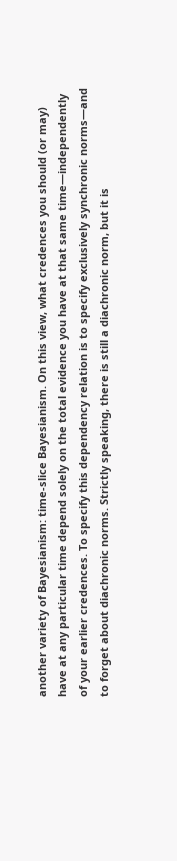another variety of Bayesianism: time-slice Bayesianism. On this view, what credences you should (or may) have at any particular time depend solely on the total evidence you have at that same time—independently of your earlier credences. To specify this dependency relation is to specify exclusively synchronic norms—and to forget about diachronic norms. Strictly speaking, there is still a diachronic norm, but it is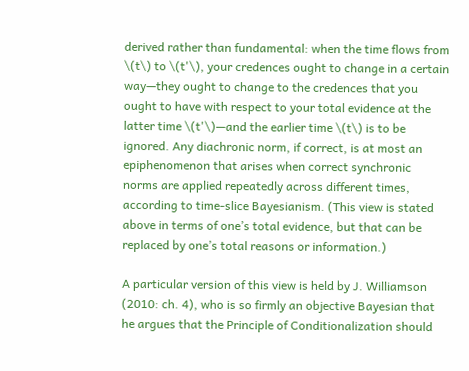derived rather than fundamental: when the time flows from \(t\) to \(t'\), your credences ought to change in a certain way—they ought to change to the credences that you ought to have with respect to your total evidence at the latter time \(t'\)—and the earlier time \(t\) is to be ignored. Any diachronic norm, if correct, is at most an epiphenomenon that arises when correct synchronic norms are applied repeatedly across different times, according to time-slice Bayesianism. (This view is stated above in terms of one’s total evidence, but that can be replaced by one’s total reasons or information.)

A particular version of this view is held by J. Williamson (2010: ch. 4), who is so firmly an objective Bayesian that he argues that the Principle of Conditionalization should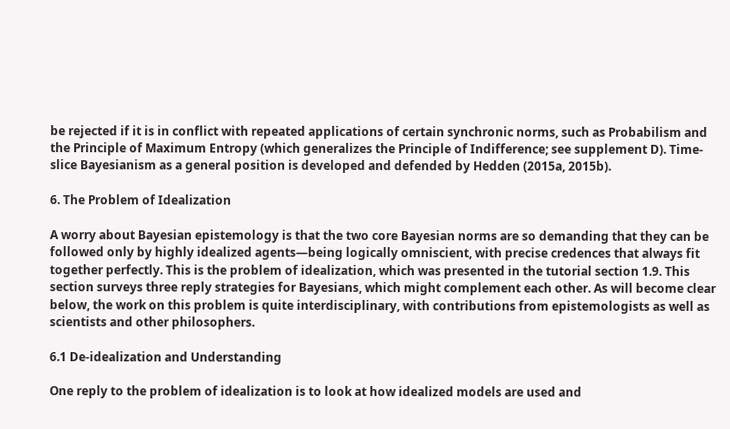be rejected if it is in conflict with repeated applications of certain synchronic norms, such as Probabilism and the Principle of Maximum Entropy (which generalizes the Principle of Indifference; see supplement D). Time-slice Bayesianism as a general position is developed and defended by Hedden (2015a, 2015b).

6. The Problem of Idealization

A worry about Bayesian epistemology is that the two core Bayesian norms are so demanding that they can be followed only by highly idealized agents—being logically omniscient, with precise credences that always fit together perfectly. This is the problem of idealization, which was presented in the tutorial section 1.9. This section surveys three reply strategies for Bayesians, which might complement each other. As will become clear below, the work on this problem is quite interdisciplinary, with contributions from epistemologists as well as scientists and other philosophers.

6.1 De-idealization and Understanding

One reply to the problem of idealization is to look at how idealized models are used and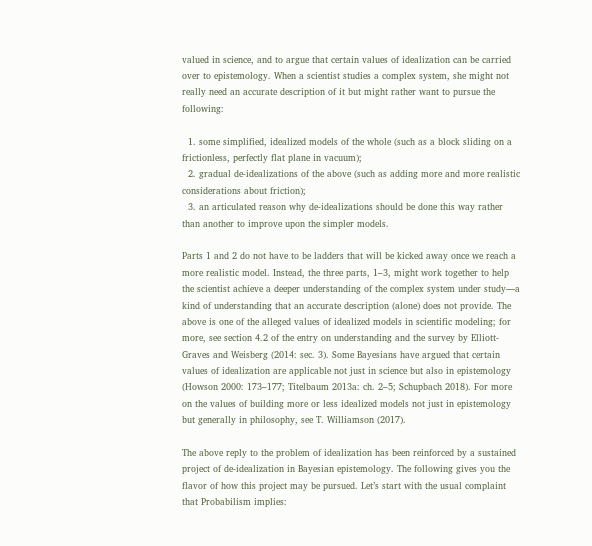valued in science, and to argue that certain values of idealization can be carried over to epistemology. When a scientist studies a complex system, she might not really need an accurate description of it but might rather want to pursue the following:

  1. some simplified, idealized models of the whole (such as a block sliding on a frictionless, perfectly flat plane in vacuum);
  2. gradual de-idealizations of the above (such as adding more and more realistic considerations about friction);
  3. an articulated reason why de-idealizations should be done this way rather than another to improve upon the simpler models.

Parts 1 and 2 do not have to be ladders that will be kicked away once we reach a more realistic model. Instead, the three parts, 1–3, might work together to help the scientist achieve a deeper understanding of the complex system under study—a kind of understanding that an accurate description (alone) does not provide. The above is one of the alleged values of idealized models in scientific modeling; for more, see section 4.2 of the entry on understanding and the survey by Elliott-Graves and Weisberg (2014: sec. 3). Some Bayesians have argued that certain values of idealization are applicable not just in science but also in epistemology (Howson 2000: 173–177; Titelbaum 2013a: ch. 2–5; Schupbach 2018). For more on the values of building more or less idealized models not just in epistemology but generally in philosophy, see T. Williamson (2017).

The above reply to the problem of idealization has been reinforced by a sustained project of de-idealization in Bayesian epistemology. The following gives you the flavor of how this project may be pursued. Let’s start with the usual complaint that Probabilism implies: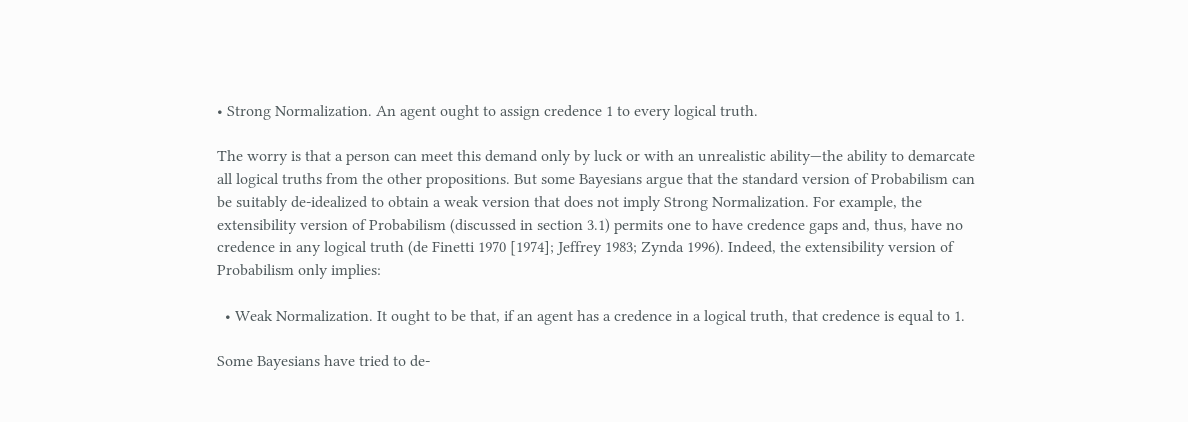• Strong Normalization. An agent ought to assign credence 1 to every logical truth.

The worry is that a person can meet this demand only by luck or with an unrealistic ability—the ability to demarcate all logical truths from the other propositions. But some Bayesians argue that the standard version of Probabilism can be suitably de-idealized to obtain a weak version that does not imply Strong Normalization. For example, the extensibility version of Probabilism (discussed in section 3.1) permits one to have credence gaps and, thus, have no credence in any logical truth (de Finetti 1970 [1974]; Jeffrey 1983; Zynda 1996). Indeed, the extensibility version of Probabilism only implies:

  • Weak Normalization. It ought to be that, if an agent has a credence in a logical truth, that credence is equal to 1.

Some Bayesians have tried to de-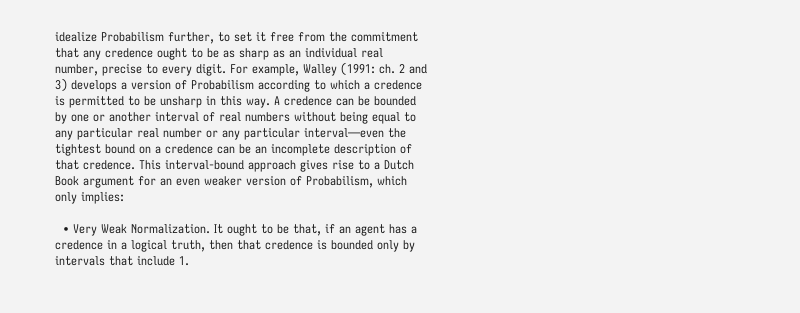idealize Probabilism further, to set it free from the commitment that any credence ought to be as sharp as an individual real number, precise to every digit. For example, Walley (1991: ch. 2 and 3) develops a version of Probabilism according to which a credence is permitted to be unsharp in this way. A credence can be bounded by one or another interval of real numbers without being equal to any particular real number or any particular interval—even the tightest bound on a credence can be an incomplete description of that credence. This interval-bound approach gives rise to a Dutch Book argument for an even weaker version of Probabilism, which only implies:

  • Very Weak Normalization. It ought to be that, if an agent has a credence in a logical truth, then that credence is bounded only by intervals that include 1.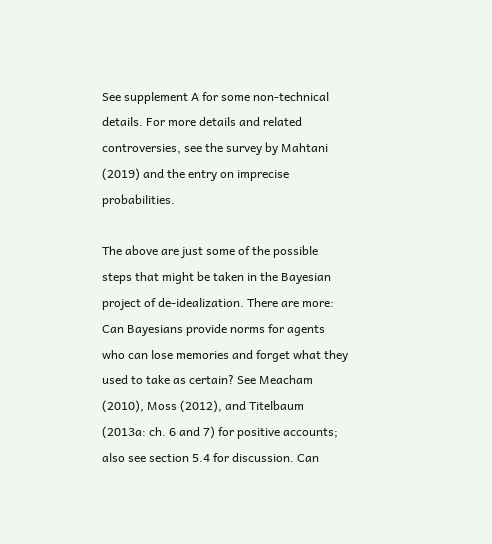See supplement A for some non-technical details. For more details and related controversies, see the survey by Mahtani (2019) and the entry on imprecise probabilities.

The above are just some of the possible steps that might be taken in the Bayesian project of de-idealization. There are more: Can Bayesians provide norms for agents who can lose memories and forget what they used to take as certain? See Meacham (2010), Moss (2012), and Titelbaum (2013a: ch. 6 and 7) for positive accounts; also see section 5.4 for discussion. Can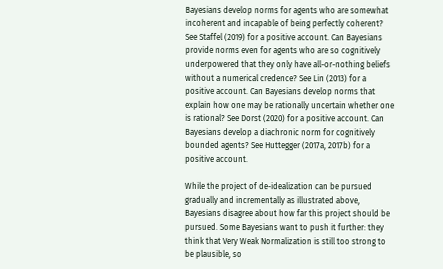Bayesians develop norms for agents who are somewhat incoherent and incapable of being perfectly coherent? See Staffel (2019) for a positive account. Can Bayesians provide norms even for agents who are so cognitively underpowered that they only have all-or-nothing beliefs without a numerical credence? See Lin (2013) for a positive account. Can Bayesians develop norms that explain how one may be rationally uncertain whether one is rational? See Dorst (2020) for a positive account. Can Bayesians develop a diachronic norm for cognitively bounded agents? See Huttegger (2017a, 2017b) for a positive account.

While the project of de-idealization can be pursued gradually and incrementally as illustrated above, Bayesians disagree about how far this project should be pursued. Some Bayesians want to push it further: they think that Very Weak Normalization is still too strong to be plausible, so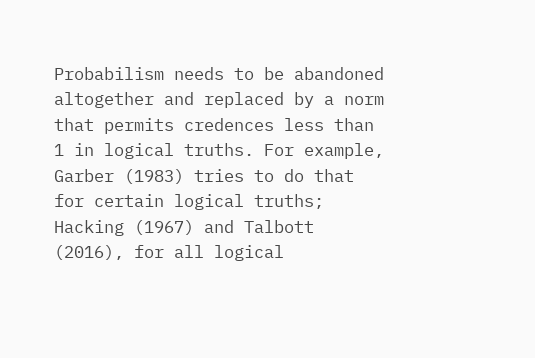Probabilism needs to be abandoned altogether and replaced by a norm that permits credences less than 1 in logical truths. For example, Garber (1983) tries to do that for certain logical truths; Hacking (1967) and Talbott (2016), for all logical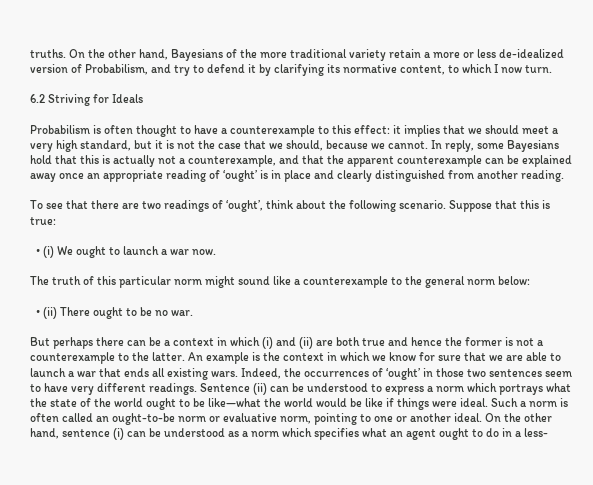truths. On the other hand, Bayesians of the more traditional variety retain a more or less de-idealized version of Probabilism, and try to defend it by clarifying its normative content, to which I now turn.

6.2 Striving for Ideals

Probabilism is often thought to have a counterexample to this effect: it implies that we should meet a very high standard, but it is not the case that we should, because we cannot. In reply, some Bayesians hold that this is actually not a counterexample, and that the apparent counterexample can be explained away once an appropriate reading of ‘ought’ is in place and clearly distinguished from another reading.

To see that there are two readings of ‘ought’, think about the following scenario. Suppose that this is true:

  • (i) We ought to launch a war now.

The truth of this particular norm might sound like a counterexample to the general norm below:

  • (ii) There ought to be no war.

But perhaps there can be a context in which (i) and (ii) are both true and hence the former is not a counterexample to the latter. An example is the context in which we know for sure that we are able to launch a war that ends all existing wars. Indeed, the occurrences of ‘ought’ in those two sentences seem to have very different readings. Sentence (ii) can be understood to express a norm which portrays what the state of the world ought to be like—what the world would be like if things were ideal. Such a norm is often called an ought-to-be norm or evaluative norm, pointing to one or another ideal. On the other hand, sentence (i) can be understood as a norm which specifies what an agent ought to do in a less-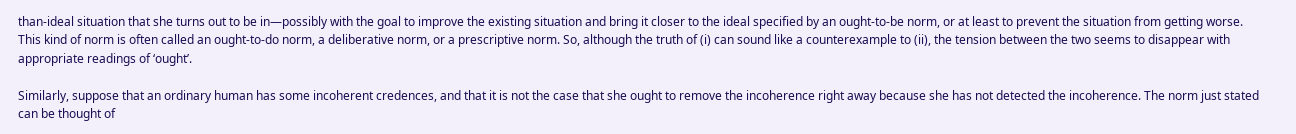than-ideal situation that she turns out to be in—possibly with the goal to improve the existing situation and bring it closer to the ideal specified by an ought-to-be norm, or at least to prevent the situation from getting worse. This kind of norm is often called an ought-to-do norm, a deliberative norm, or a prescriptive norm. So, although the truth of (i) can sound like a counterexample to (ii), the tension between the two seems to disappear with appropriate readings of ‘ought’.

Similarly, suppose that an ordinary human has some incoherent credences, and that it is not the case that she ought to remove the incoherence right away because she has not detected the incoherence. The norm just stated can be thought of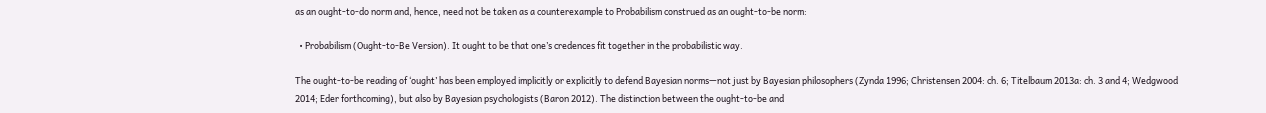as an ought-to-do norm and, hence, need not be taken as a counterexample to Probabilism construed as an ought-to-be norm:

  • Probabilism (Ought-to-Be Version). It ought to be that one’s credences fit together in the probabilistic way.

The ought-to-be reading of ‘ought’ has been employed implicitly or explicitly to defend Bayesian norms—not just by Bayesian philosophers (Zynda 1996; Christensen 2004: ch. 6; Titelbaum 2013a: ch. 3 and 4; Wedgwood 2014; Eder forthcoming), but also by Bayesian psychologists (Baron 2012). The distinction between the ought-to-be and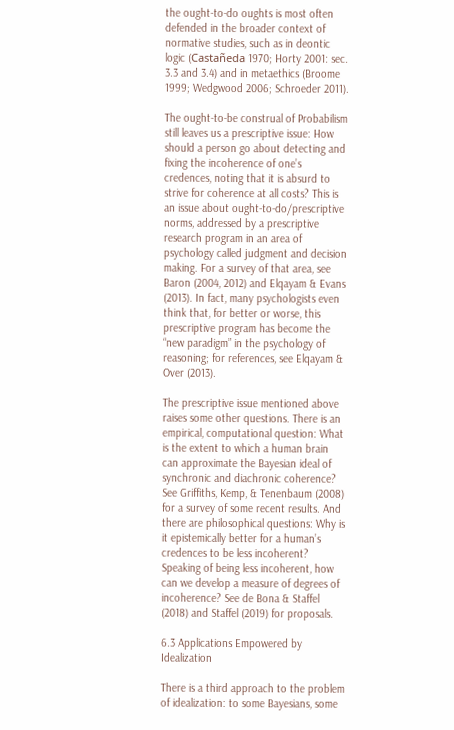the ought-to-do oughts is most often defended in the broader context of normative studies, such as in deontic logic (Castañeda 1970; Horty 2001: sec. 3.3 and 3.4) and in metaethics (Broome 1999; Wedgwood 2006; Schroeder 2011).

The ought-to-be construal of Probabilism still leaves us a prescriptive issue: How should a person go about detecting and fixing the incoherence of one’s credences, noting that it is absurd to strive for coherence at all costs? This is an issue about ought-to-do/prescriptive norms, addressed by a prescriptive research program in an area of psychology called judgment and decision making. For a survey of that area, see Baron (2004, 2012) and Elqayam & Evans (2013). In fact, many psychologists even think that, for better or worse, this prescriptive program has become the “new paradigm” in the psychology of reasoning; for references, see Elqayam & Over (2013).

The prescriptive issue mentioned above raises some other questions. There is an empirical, computational question: What is the extent to which a human brain can approximate the Bayesian ideal of synchronic and diachronic coherence? See Griffiths, Kemp, & Tenenbaum (2008) for a survey of some recent results. And there are philosophical questions: Why is it epistemically better for a human’s credences to be less incoherent? Speaking of being less incoherent, how can we develop a measure of degrees of incoherence? See de Bona & Staffel (2018) and Staffel (2019) for proposals.

6.3 Applications Empowered by Idealization

There is a third approach to the problem of idealization: to some Bayesians, some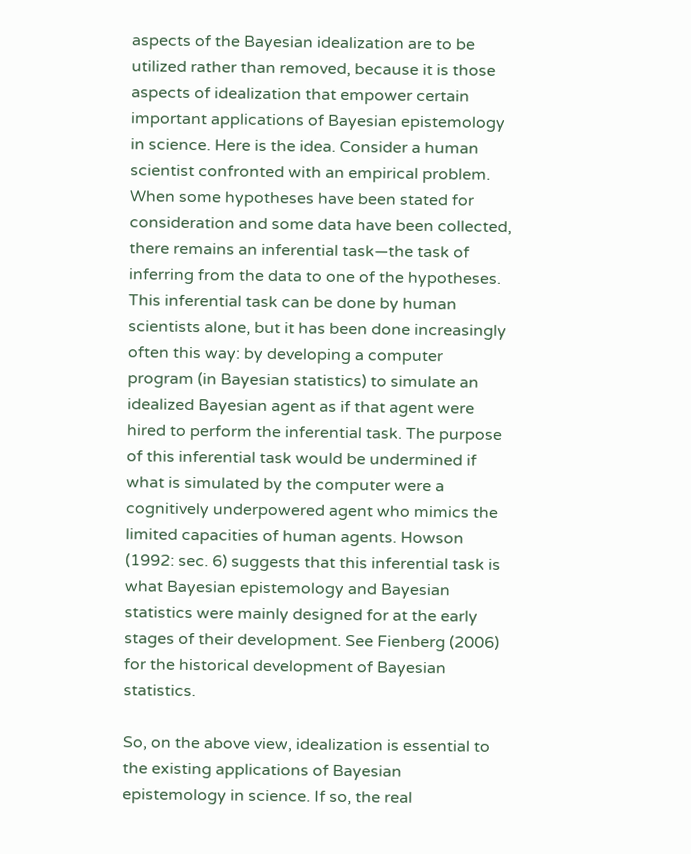aspects of the Bayesian idealization are to be utilized rather than removed, because it is those aspects of idealization that empower certain important applications of Bayesian epistemology in science. Here is the idea. Consider a human scientist confronted with an empirical problem. When some hypotheses have been stated for consideration and some data have been collected, there remains an inferential task—the task of inferring from the data to one of the hypotheses. This inferential task can be done by human scientists alone, but it has been done increasingly often this way: by developing a computer program (in Bayesian statistics) to simulate an idealized Bayesian agent as if that agent were hired to perform the inferential task. The purpose of this inferential task would be undermined if what is simulated by the computer were a cognitively underpowered agent who mimics the limited capacities of human agents. Howson (1992: sec. 6) suggests that this inferential task is what Bayesian epistemology and Bayesian statistics were mainly designed for at the early stages of their development. See Fienberg (2006) for the historical development of Bayesian statistics.

So, on the above view, idealization is essential to the existing applications of Bayesian epistemology in science. If so, the real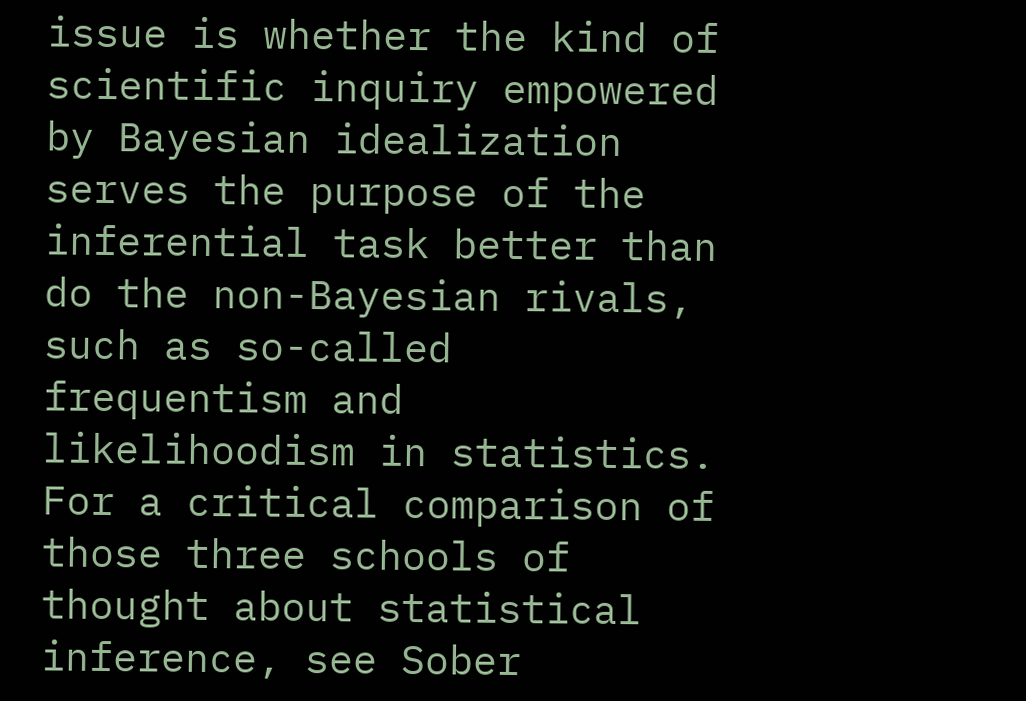issue is whether the kind of scientific inquiry empowered by Bayesian idealization serves the purpose of the inferential task better than do the non-Bayesian rivals, such as so-called frequentism and likelihoodism in statistics. For a critical comparison of those three schools of thought about statistical inference, see Sober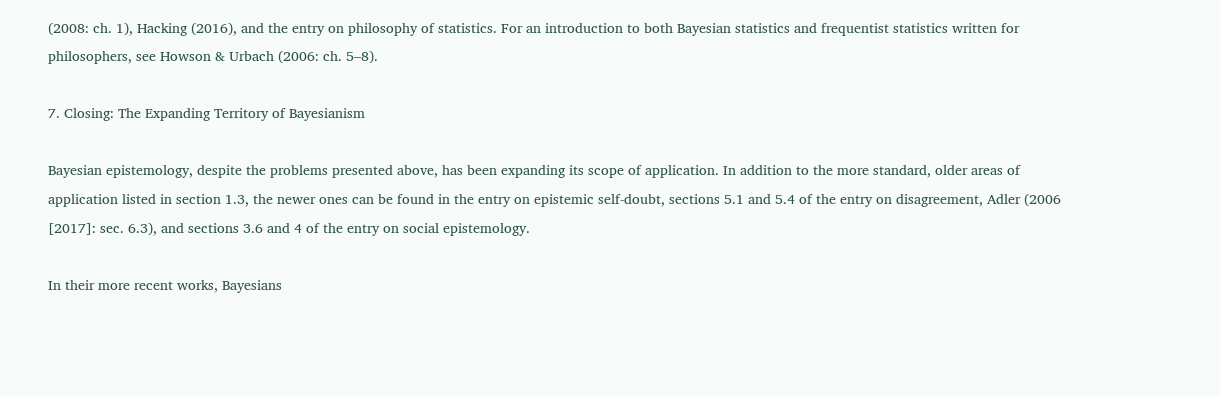(2008: ch. 1), Hacking (2016), and the entry on philosophy of statistics. For an introduction to both Bayesian statistics and frequentist statistics written for philosophers, see Howson & Urbach (2006: ch. 5–8).

7. Closing: The Expanding Territory of Bayesianism

Bayesian epistemology, despite the problems presented above, has been expanding its scope of application. In addition to the more standard, older areas of application listed in section 1.3, the newer ones can be found in the entry on epistemic self-doubt, sections 5.1 and 5.4 of the entry on disagreement, Adler (2006 [2017]: sec. 6.3), and sections 3.6 and 4 of the entry on social epistemology.

In their more recent works, Bayesians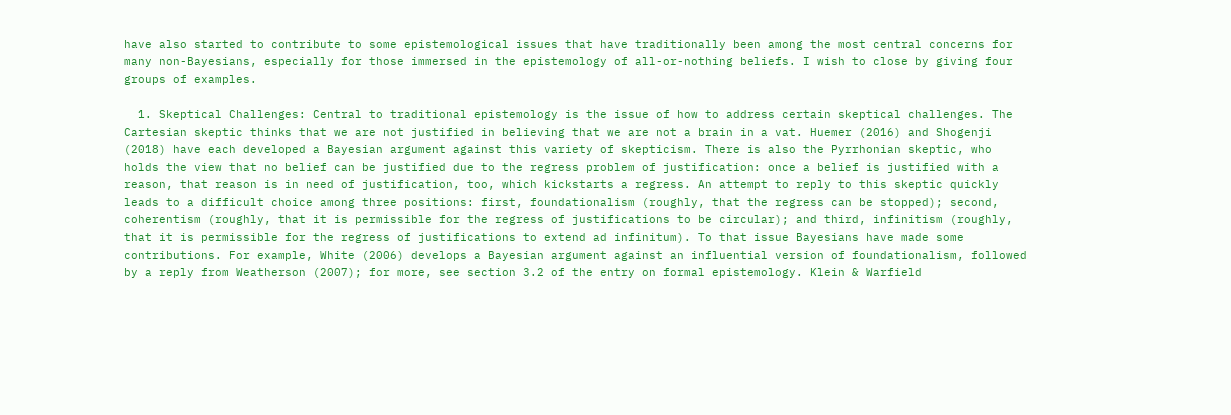have also started to contribute to some epistemological issues that have traditionally been among the most central concerns for many non-Bayesians, especially for those immersed in the epistemology of all-or-nothing beliefs. I wish to close by giving four groups of examples.

  1. Skeptical Challenges: Central to traditional epistemology is the issue of how to address certain skeptical challenges. The Cartesian skeptic thinks that we are not justified in believing that we are not a brain in a vat. Huemer (2016) and Shogenji (2018) have each developed a Bayesian argument against this variety of skepticism. There is also the Pyrrhonian skeptic, who holds the view that no belief can be justified due to the regress problem of justification: once a belief is justified with a reason, that reason is in need of justification, too, which kickstarts a regress. An attempt to reply to this skeptic quickly leads to a difficult choice among three positions: first, foundationalism (roughly, that the regress can be stopped); second, coherentism (roughly, that it is permissible for the regress of justifications to be circular); and third, infinitism (roughly, that it is permissible for the regress of justifications to extend ad infinitum). To that issue Bayesians have made some contributions. For example, White (2006) develops a Bayesian argument against an influential version of foundationalism, followed by a reply from Weatherson (2007); for more, see section 3.2 of the entry on formal epistemology. Klein & Warfield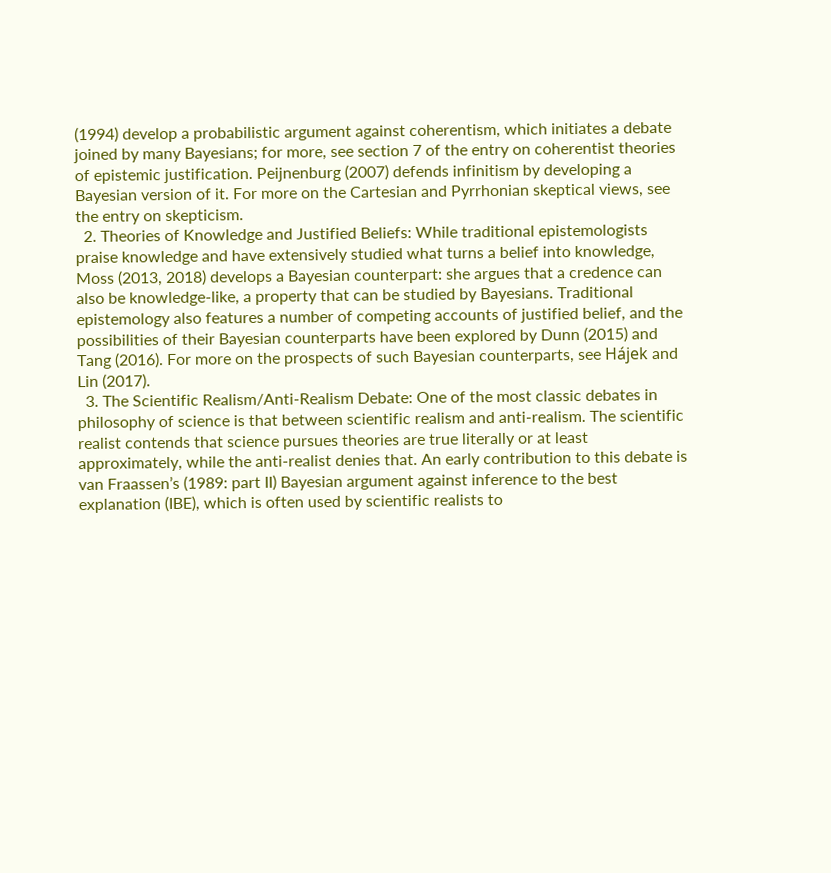(1994) develop a probabilistic argument against coherentism, which initiates a debate joined by many Bayesians; for more, see section 7 of the entry on coherentist theories of epistemic justification. Peijnenburg (2007) defends infinitism by developing a Bayesian version of it. For more on the Cartesian and Pyrrhonian skeptical views, see the entry on skepticism.
  2. Theories of Knowledge and Justified Beliefs: While traditional epistemologists praise knowledge and have extensively studied what turns a belief into knowledge, Moss (2013, 2018) develops a Bayesian counterpart: she argues that a credence can also be knowledge-like, a property that can be studied by Bayesians. Traditional epistemology also features a number of competing accounts of justified belief, and the possibilities of their Bayesian counterparts have been explored by Dunn (2015) and Tang (2016). For more on the prospects of such Bayesian counterparts, see Hájek and Lin (2017).
  3. The Scientific Realism/Anti-Realism Debate: One of the most classic debates in philosophy of science is that between scientific realism and anti-realism. The scientific realist contends that science pursues theories are true literally or at least approximately, while the anti-realist denies that. An early contribution to this debate is van Fraassen’s (1989: part II) Bayesian argument against inference to the best explanation (IBE), which is often used by scientific realists to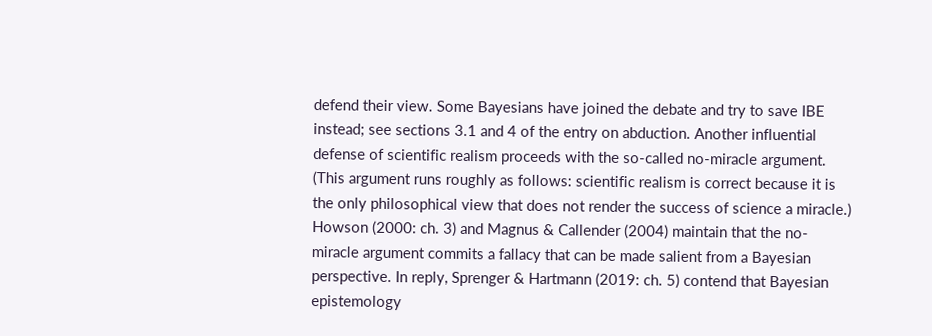defend their view. Some Bayesians have joined the debate and try to save IBE instead; see sections 3.1 and 4 of the entry on abduction. Another influential defense of scientific realism proceeds with the so-called no-miracle argument. (This argument runs roughly as follows: scientific realism is correct because it is the only philosophical view that does not render the success of science a miracle.) Howson (2000: ch. 3) and Magnus & Callender (2004) maintain that the no-miracle argument commits a fallacy that can be made salient from a Bayesian perspective. In reply, Sprenger & Hartmann (2019: ch. 5) contend that Bayesian epistemology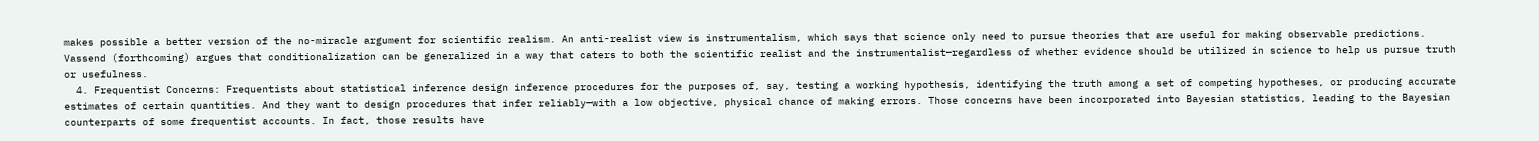makes possible a better version of the no-miracle argument for scientific realism. An anti-realist view is instrumentalism, which says that science only need to pursue theories that are useful for making observable predictions. Vassend (forthcoming) argues that conditionalization can be generalized in a way that caters to both the scientific realist and the instrumentalist—regardless of whether evidence should be utilized in science to help us pursue truth or usefulness.
  4. Frequentist Concerns: Frequentists about statistical inference design inference procedures for the purposes of, say, testing a working hypothesis, identifying the truth among a set of competing hypotheses, or producing accurate estimates of certain quantities. And they want to design procedures that infer reliably—with a low objective, physical chance of making errors. Those concerns have been incorporated into Bayesian statistics, leading to the Bayesian counterparts of some frequentist accounts. In fact, those results have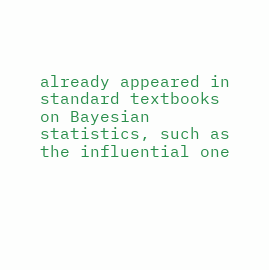already appeared in standard textbooks on Bayesian statistics, such as the influential one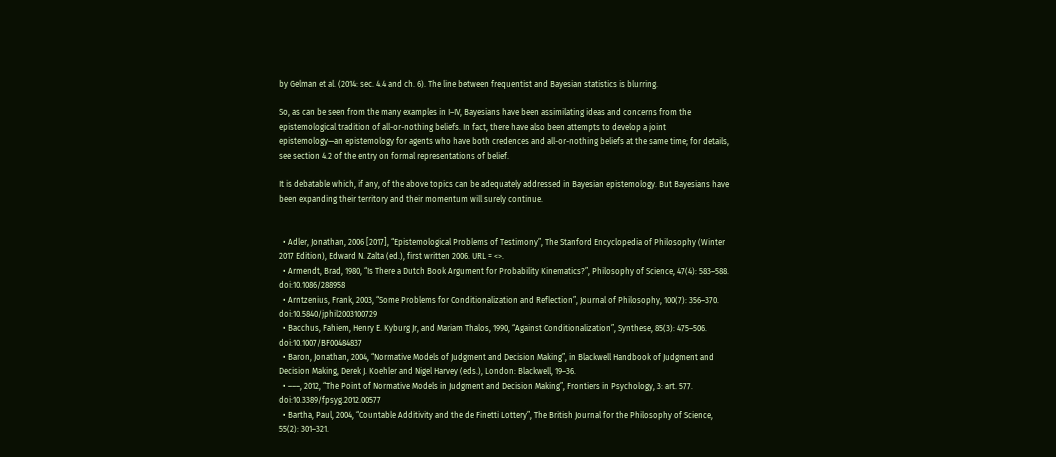by Gelman et al. (2014: sec. 4.4 and ch. 6). The line between frequentist and Bayesian statistics is blurring.

So, as can be seen from the many examples in I–IV, Bayesians have been assimilating ideas and concerns from the epistemological tradition of all-or-nothing beliefs. In fact, there have also been attempts to develop a joint epistemology—an epistemology for agents who have both credences and all-or-nothing beliefs at the same time; for details, see section 4.2 of the entry on formal representations of belief.

It is debatable which, if any, of the above topics can be adequately addressed in Bayesian epistemology. But Bayesians have been expanding their territory and their momentum will surely continue.


  • Adler, Jonathan, 2006 [2017], “Epistemological Problems of Testimony”, The Stanford Encyclopedia of Philosophy (Winter 2017 Edition), Edward N. Zalta (ed.), first written 2006. URL = <>.
  • Armendt, Brad, 1980, “Is There a Dutch Book Argument for Probability Kinematics?”, Philosophy of Science, 47(4): 583–588. doi:10.1086/288958
  • Arntzenius, Frank, 2003, “Some Problems for Conditionalization and Reflection”, Journal of Philosophy, 100(7): 356–370. doi:10.5840/jphil2003100729
  • Bacchus, Fahiem, Henry E. Kyburg Jr, and Mariam Thalos, 1990, “Against Conditionalization”, Synthese, 85(3): 475–506. doi:10.1007/BF00484837
  • Baron, Jonathan, 2004, “Normative Models of Judgment and Decision Making”, in Blackwell Handbook of Judgment and Decision Making, Derek J. Koehler and Nigel Harvey (eds.), London: Blackwell, 19–36.
  • –––, 2012, “The Point of Normative Models in Judgment and Decision Making”, Frontiers in Psychology, 3: art. 577. doi:10.3389/fpsyg.2012.00577
  • Bartha, Paul, 2004, “Countable Additivity and the de Finetti Lottery”, The British Journal for the Philosophy of Science, 55(2): 301–321.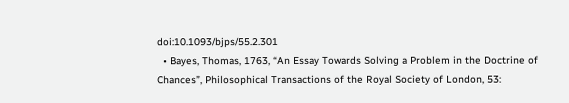doi:10.1093/bjps/55.2.301
  • Bayes, Thomas, 1763, “An Essay Towards Solving a Problem in the Doctrine of Chances”, Philosophical Transactions of the Royal Society of London, 53: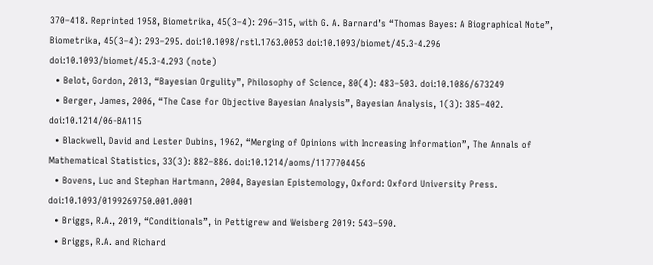370–418. Reprinted 1958, Biometrika, 45(3–4): 296–315, with G. A. Barnard’s “Thomas Bayes: A Biographical Note”, Biometrika, 45(3–4): 293–295. doi:10.1098/rstl.1763.0053 doi:10.1093/biomet/45.3-4.296 doi:10.1093/biomet/45.3-4.293 (note)
  • Belot, Gordon, 2013, “Bayesian Orgulity”, Philosophy of Science, 80(4): 483–503. doi:10.1086/673249
  • Berger, James, 2006, “The Case for Objective Bayesian Analysis”, Bayesian Analysis, 1(3): 385–402. doi:10.1214/06-BA115
  • Blackwell, David and Lester Dubins, 1962, “Merging of Opinions with Increasing Information”, The Annals of Mathematical Statistics, 33(3): 882–886. doi:10.1214/aoms/1177704456
  • Bovens, Luc and Stephan Hartmann, 2004, Bayesian Epistemology, Oxford: Oxford University Press. doi:10.1093/0199269750.001.0001
  • Briggs, R.A., 2019, “Conditionals”, in Pettigrew and Weisberg 2019: 543–590.
  • Briggs, R.A. and Richard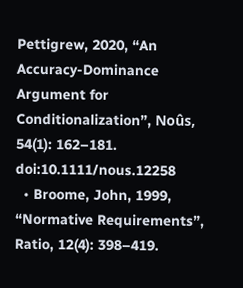Pettigrew, 2020, “An Accuracy-Dominance Argument for Conditionalization”, Noûs, 54(1): 162–181. doi:10.1111/nous.12258
  • Broome, John, 1999, “Normative Requirements”, Ratio, 12(4): 398–419.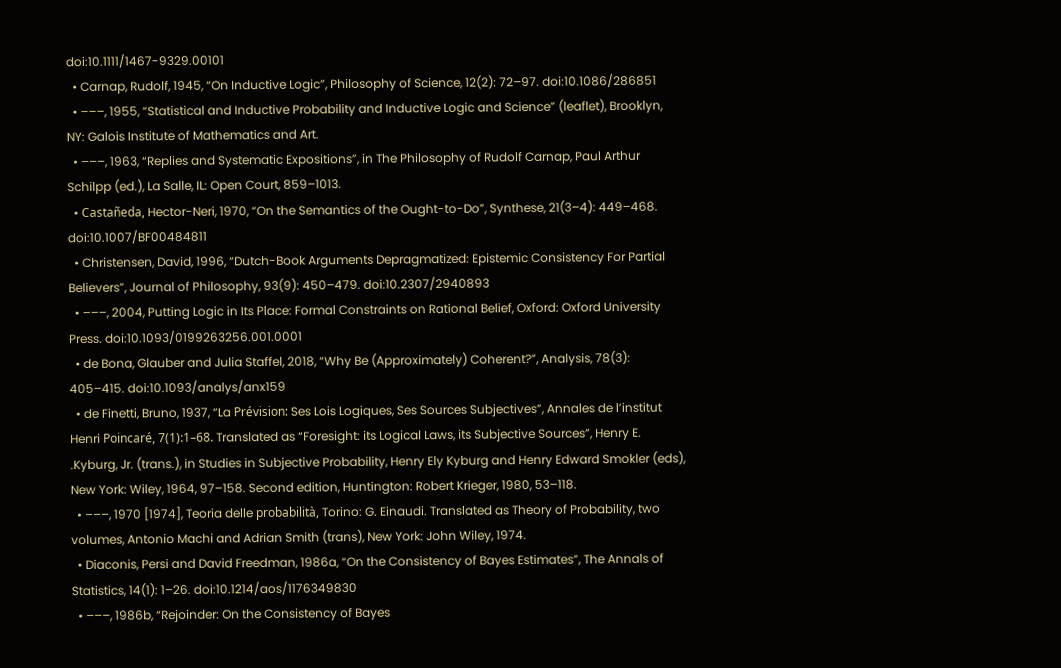doi:10.1111/1467-9329.00101
  • Carnap, Rudolf, 1945, “On Inductive Logic”, Philosophy of Science, 12(2): 72–97. doi:10.1086/286851
  • –––, 1955, “Statistical and Inductive Probability and Inductive Logic and Science” (leaflet), Brooklyn, NY: Galois Institute of Mathematics and Art.
  • –––, 1963, “Replies and Systematic Expositions”, in The Philosophy of Rudolf Carnap, Paul Arthur Schilpp (ed.), La Salle, IL: Open Court, 859–1013.
  • Castañeda, Hector-Neri, 1970, “On the Semantics of the Ought-to-Do”, Synthese, 21(3–4): 449–468. doi:10.1007/BF00484811
  • Christensen, David, 1996, “Dutch-Book Arguments Depragmatized: Epistemic Consistency For Partial Believers”, Journal of Philosophy, 93(9): 450–479. doi:10.2307/2940893
  • –––, 2004, Putting Logic in Its Place: Formal Constraints on Rational Belief, Oxford: Oxford University Press. doi:10.1093/0199263256.001.0001
  • de Bona, Glauber and Julia Staffel, 2018, “Why Be (Approximately) Coherent?”, Analysis, 78(3): 405–415. doi:10.1093/analys/anx159
  • de Finetti, Bruno, 1937, “La Prévision: Ses Lois Logiques, Ses Sources Subjectives”, Annales de l’institut Henri Poincaré, 7(1):1–68. Translated as “Foresight: its Logical Laws, its Subjective Sources”, Henry E. .Kyburg, Jr. (trans.), in Studies in Subjective Probability, Henry Ely Kyburg and Henry Edward Smokler (eds), New York: Wiley, 1964, 97–158. Second edition, Huntington: Robert Krieger, 1980, 53–118.
  • –––, 1970 [1974], Teoria delle probabilità, Torino: G. Einaudi. Translated as Theory of Probability, two volumes, Antonio Machi and Adrian Smith (trans), New York: John Wiley, 1974.
  • Diaconis, Persi and David Freedman, 1986a, “On the Consistency of Bayes Estimates”, The Annals of Statistics, 14(1): 1–26. doi:10.1214/aos/1176349830
  • –––, 1986b, “Rejoinder: On the Consistency of Bayes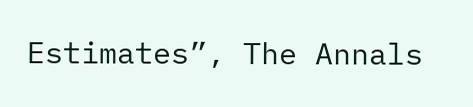Estimates”, The Annals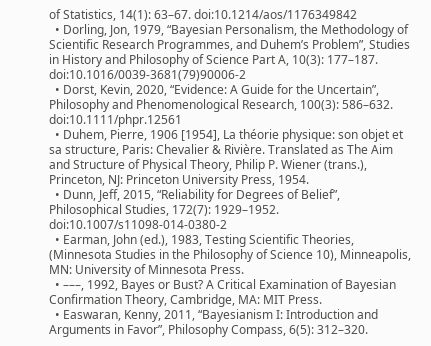of Statistics, 14(1): 63–67. doi:10.1214/aos/1176349842
  • Dorling, Jon, 1979, “Bayesian Personalism, the Methodology of Scientific Research Programmes, and Duhem’s Problem”, Studies in History and Philosophy of Science Part A, 10(3): 177–187. doi:10.1016/0039-3681(79)90006-2
  • Dorst, Kevin, 2020, “Evidence: A Guide for the Uncertain”, Philosophy and Phenomenological Research, 100(3): 586–632. doi:10.1111/phpr.12561
  • Duhem, Pierre, 1906 [1954], La théorie physique: son objet et sa structure, Paris: Chevalier & Rivière. Translated as The Aim and Structure of Physical Theory, Philip P. Wiener (trans.), Princeton, NJ: Princeton University Press, 1954.
  • Dunn, Jeff, 2015, “Reliability for Degrees of Belief”, Philosophical Studies, 172(7): 1929–1952. doi:10.1007/s11098-014-0380-2
  • Earman, John (ed.), 1983, Testing Scientific Theories, (Minnesota Studies in the Philosophy of Science 10), Minneapolis, MN: University of Minnesota Press.
  • –––, 1992, Bayes or Bust? A Critical Examination of Bayesian Confirmation Theory, Cambridge, MA: MIT Press.
  • Easwaran, Kenny, 2011, “Bayesianism I: Introduction and Arguments in Favor”, Philosophy Compass, 6(5): 312–320.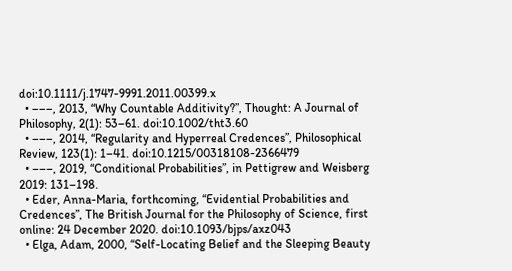doi:10.1111/j.1747-9991.2011.00399.x
  • –––, 2013, “Why Countable Additivity?”, Thought: A Journal of Philosophy, 2(1): 53–61. doi:10.1002/tht3.60
  • –––, 2014, “Regularity and Hyperreal Credences”, Philosophical Review, 123(1): 1–41. doi:10.1215/00318108-2366479
  • –––, 2019, “Conditional Probabilities”, in Pettigrew and Weisberg 2019: 131–198.
  • Eder, Anna-Maria, forthcoming, “Evidential Probabilities and Credences”, The British Journal for the Philosophy of Science, first online: 24 December 2020. doi:10.1093/bjps/axz043
  • Elga, Adam, 2000, “Self-Locating Belief and the Sleeping Beauty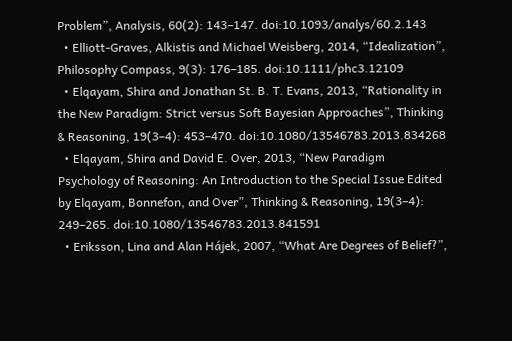Problem”, Analysis, 60(2): 143–147. doi:10.1093/analys/60.2.143
  • Elliott-Graves, Alkistis and Michael Weisberg, 2014, “Idealization”, Philosophy Compass, 9(3): 176–185. doi:10.1111/phc3.12109
  • Elqayam, Shira and Jonathan St. B. T. Evans, 2013, “Rationality in the New Paradigm: Strict versus Soft Bayesian Approaches”, Thinking & Reasoning, 19(3–4): 453–470. doi:10.1080/13546783.2013.834268
  • Elqayam, Shira and David E. Over, 2013, “New Paradigm Psychology of Reasoning: An Introduction to the Special Issue Edited by Elqayam, Bonnefon, and Over”, Thinking & Reasoning, 19(3–4): 249–265. doi:10.1080/13546783.2013.841591
  • Eriksson, Lina and Alan Hájek, 2007, “What Are Degrees of Belief?”,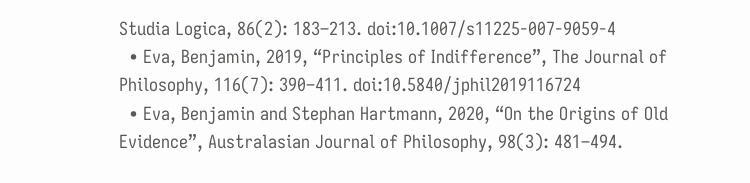Studia Logica, 86(2): 183–213. doi:10.1007/s11225-007-9059-4
  • Eva, Benjamin, 2019, “Principles of Indifference”, The Journal of Philosophy, 116(7): 390–411. doi:10.5840/jphil2019116724
  • Eva, Benjamin and Stephan Hartmann, 2020, “On the Origins of Old Evidence”, Australasian Journal of Philosophy, 98(3): 481–494.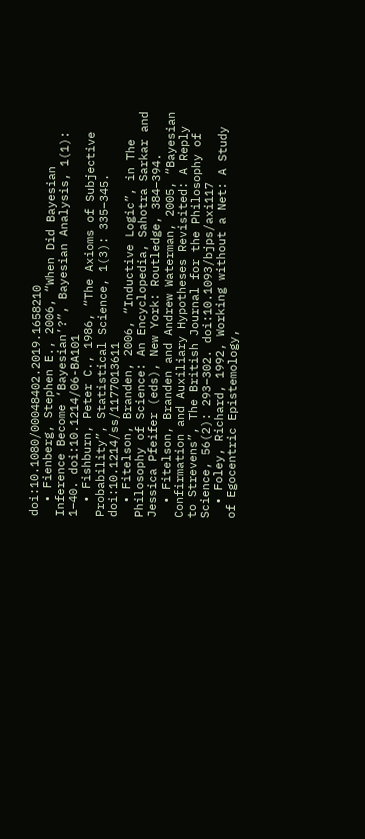doi:10.1080/00048402.2019.1658210
  • Fienberg, Stephen E., 2006, “When Did Bayesian Inference Become ‘Bayesian’?”, Bayesian Analysis, 1(1): 1–40. doi:10.1214/06-BA101
  • Fishburn, Peter C., 1986, “The Axioms of Subjective Probability”, Statistical Science, 1(3): 335–345. doi:10.1214/ss/1177013611
  • Fitelson, Branden, 2006, “Inductive Logic”, in The Philosophy of Science: An Encyclopedia, Sahotra Sarkar and Jessica Pfeifer (eds), New York: Routledge, 384–394.
  • Fitelson, Branden and Andrew Waterman, 2005, “Bayesian Confirmation and Auxiliary Hypotheses Revisited: A Reply to Strevens”, The British Journal for the Philosophy of Science, 56(2): 293–302. doi:10.1093/bjps/axi117
  • Foley, Richard, 1992, Working without a Net: A Study of Egocentric Epistemology,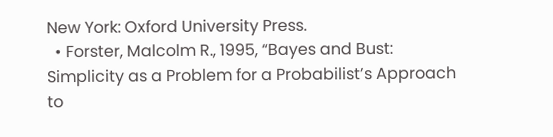New York: Oxford University Press.
  • Forster, Malcolm R., 1995, “Bayes and Bust: Simplicity as a Problem for a Probabilist’s Approach to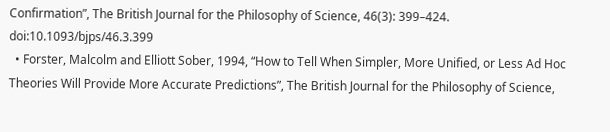Confirmation”, The British Journal for the Philosophy of Science, 46(3): 399–424. doi:10.1093/bjps/46.3.399
  • Forster, Malcolm and Elliott Sober, 1994, “How to Tell When Simpler, More Unified, or Less Ad Hoc Theories Will Provide More Accurate Predictions”, The British Journal for the Philosophy of Science,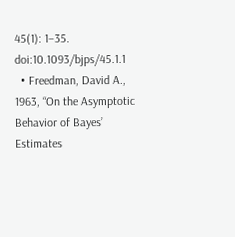45(1): 1–35. doi:10.1093/bjps/45.1.1
  • Freedman, David A., 1963, “On the Asymptotic Behavior of Bayes’ Estimates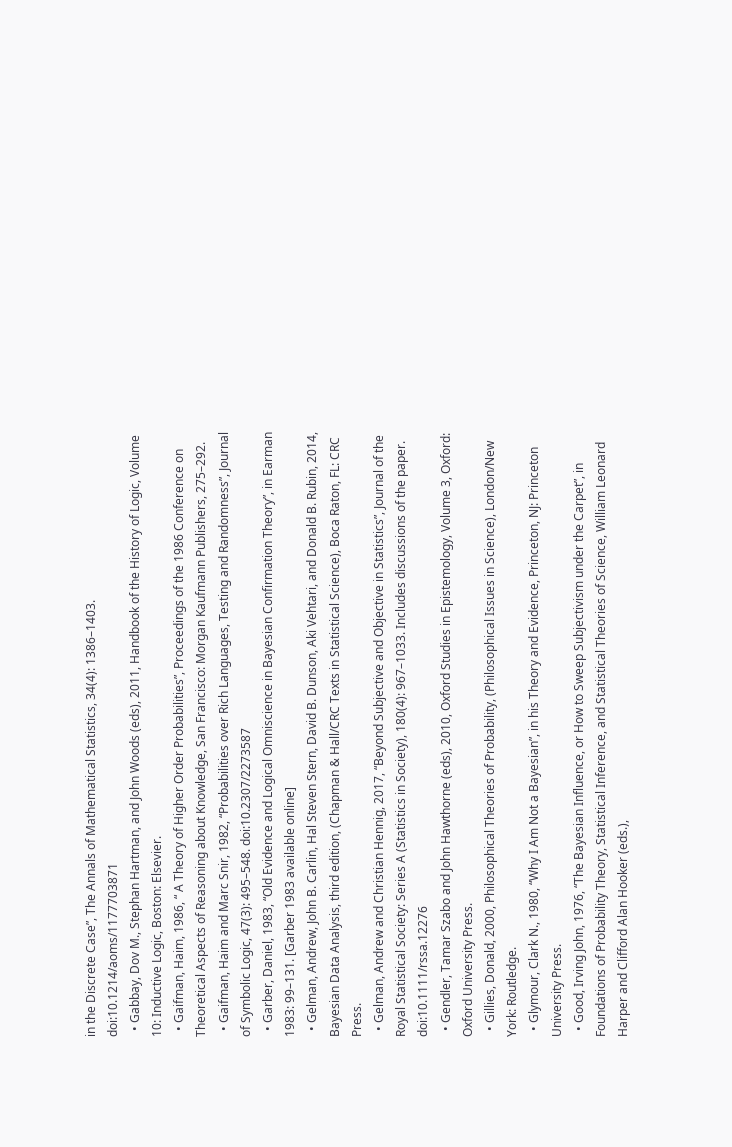in the Discrete Case”, The Annals of Mathematical Statistics, 34(4): 1386–1403. doi:10.1214/aoms/1177703871
  • Gabbay, Dov M., Stephan Hartman, and John Woods (eds), 2011, Handbook of the History of Logic, Volume 10: Inductive Logic, Boston: Elsevier.
  • Gaifman, Haim, 1986, “ A Theory of Higher Order Probabilities”, Proceedings of the 1986 Conference on Theoretical Aspects of Reasoning about Knowledge, San Francisco: Morgan Kaufmann Publishers, 275–292.
  • Gaifman, Haim and Marc Snir, 1982, “Probabilities over Rich Languages, Testing and Randomness”, Journal of Symbolic Logic, 47(3): 495–548. doi:10.2307/2273587
  • Garber, Daniel, 1983, “Old Evidence and Logical Omniscience in Bayesian Confirmation Theory”, in Earman 1983: 99–131. [Garber 1983 available online]
  • Gelman, Andrew, John B. Carlin, Hal Steven Stern, David B. Dunson, Aki Vehtari, and Donald B. Rubin, 2014, Bayesian Data Analysis, third edition, (Chapman & Hall/CRC Texts in Statistical Science), Boca Raton, FL: CRC Press.
  • Gelman, Andrew and Christian Hennig, 2017, “Beyond Subjective and Objective in Statistics”, Journal of the Royal Statistical Society: Series A (Statistics in Society), 180(4): 967–1033. Includes discussions of the paper. doi:10.1111/rssa.12276
  • Gendler, Tamar Szabo and John Hawthorne (eds), 2010, Oxford Studies in Epistemology, Volume 3, Oxford: Oxford University Press.
  • Gillies, Donald, 2000, Philosophical Theories of Probability, (Philosophical Issues in Science), London/New York: Routledge.
  • Glymour, Clark N., 1980, “Why I Am Not a Bayesian”, in his Theory and Evidence, Princeton, NJ: Princeton University Press.
  • Good, Irving John, 1976, “The Bayesian Influence, or How to Sweep Subjectivism under the Carpet”, in Foundations of Probability Theory, Statistical Inference, and Statistical Theories of Science, William Leonard Harper and Clifford Alan Hooker (eds.),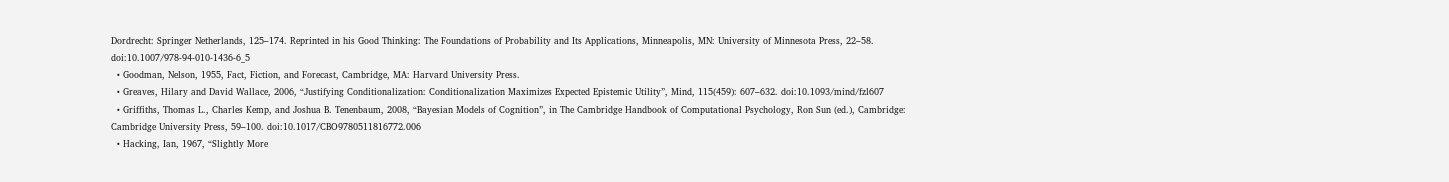Dordrecht: Springer Netherlands, 125–174. Reprinted in his Good Thinking: The Foundations of Probability and Its Applications, Minneapolis, MN: University of Minnesota Press, 22–58. doi:10.1007/978-94-010-1436-6_5
  • Goodman, Nelson, 1955, Fact, Fiction, and Forecast, Cambridge, MA: Harvard University Press.
  • Greaves, Hilary and David Wallace, 2006, “Justifying Conditionalization: Conditionalization Maximizes Expected Epistemic Utility”, Mind, 115(459): 607–632. doi:10.1093/mind/fzl607
  • Griffiths, Thomas L., Charles Kemp, and Joshua B. Tenenbaum, 2008, “Bayesian Models of Cognition”, in The Cambridge Handbook of Computational Psychology, Ron Sun (ed.), Cambridge: Cambridge University Press, 59–100. doi:10.1017/CBO9780511816772.006
  • Hacking, Ian, 1967, “Slightly More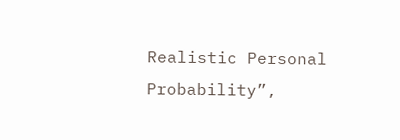Realistic Personal Probability”,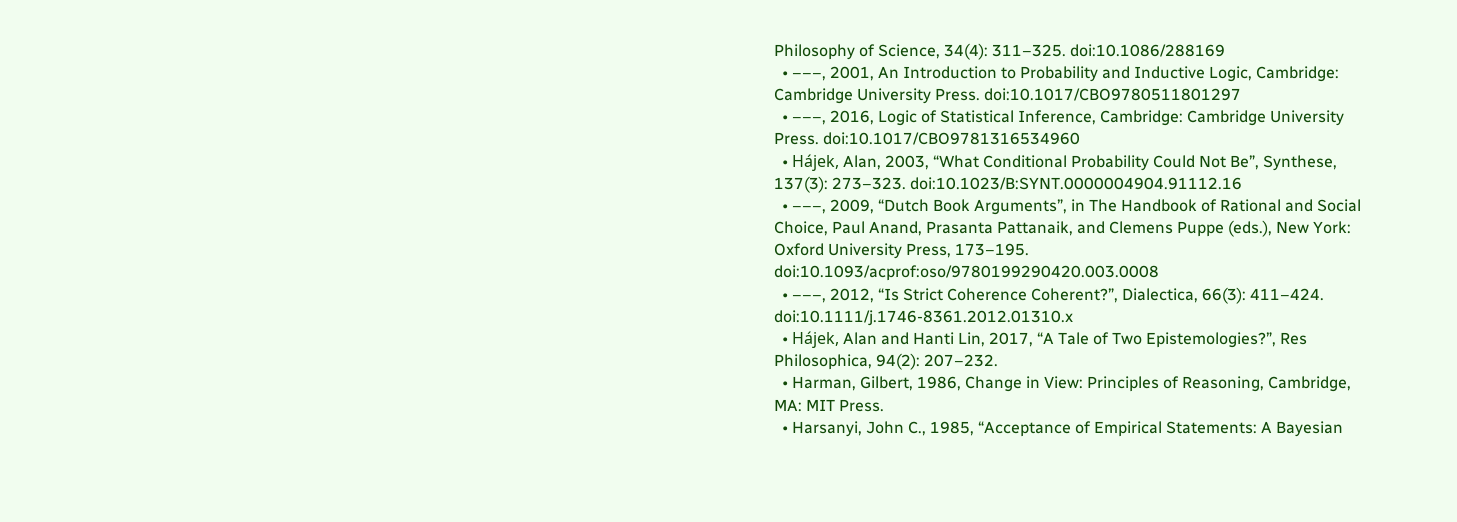Philosophy of Science, 34(4): 311–325. doi:10.1086/288169
  • –––, 2001, An Introduction to Probability and Inductive Logic, Cambridge: Cambridge University Press. doi:10.1017/CBO9780511801297
  • –––, 2016, Logic of Statistical Inference, Cambridge: Cambridge University Press. doi:10.1017/CBO9781316534960
  • Hájek, Alan, 2003, “What Conditional Probability Could Not Be”, Synthese, 137(3): 273–323. doi:10.1023/B:SYNT.0000004904.91112.16
  • –––, 2009, “Dutch Book Arguments”, in The Handbook of Rational and Social Choice, Paul Anand, Prasanta Pattanaik, and Clemens Puppe (eds.), New York: Oxford University Press, 173–195. doi:10.1093/acprof:oso/9780199290420.003.0008
  • –––, 2012, “Is Strict Coherence Coherent?”, Dialectica, 66(3): 411–424. doi:10.1111/j.1746-8361.2012.01310.x
  • Hájek, Alan and Hanti Lin, 2017, “A Tale of Two Epistemologies?”, Res Philosophica, 94(2): 207–232.
  • Harman, Gilbert, 1986, Change in View: Principles of Reasoning, Cambridge, MA: MIT Press.
  • Harsanyi, John C., 1985, “Acceptance of Empirical Statements: A Bayesian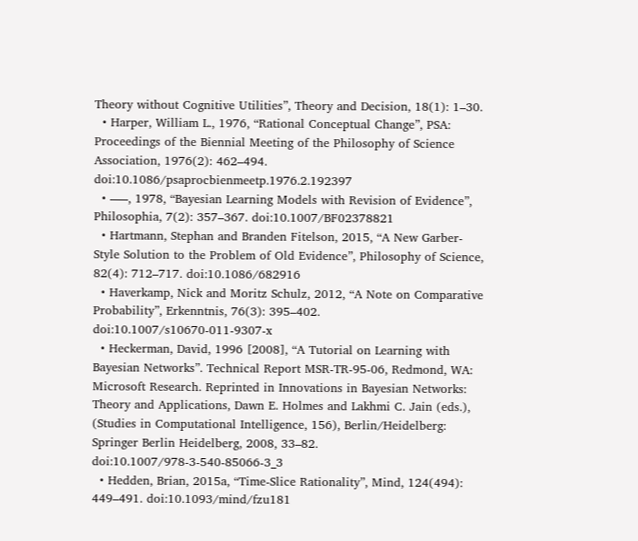Theory without Cognitive Utilities”, Theory and Decision, 18(1): 1–30.
  • Harper, William L., 1976, “Rational Conceptual Change”, PSA: Proceedings of the Biennial Meeting of the Philosophy of Science Association, 1976(2): 462–494. doi:10.1086/psaprocbienmeetp.1976.2.192397
  • –––, 1978, “Bayesian Learning Models with Revision of Evidence”, Philosophia, 7(2): 357–367. doi:10.1007/BF02378821
  • Hartmann, Stephan and Branden Fitelson, 2015, “A New Garber-Style Solution to the Problem of Old Evidence”, Philosophy of Science, 82(4): 712–717. doi:10.1086/682916
  • Haverkamp, Nick and Moritz Schulz, 2012, “A Note on Comparative Probability”, Erkenntnis, 76(3): 395–402. doi:10.1007/s10670-011-9307-x
  • Heckerman, David, 1996 [2008], “A Tutorial on Learning with Bayesian Networks”. Technical Report MSR-TR-95-06, Redmond, WA: Microsoft Research. Reprinted in Innovations in Bayesian Networks: Theory and Applications, Dawn E. Holmes and Lakhmi C. Jain (eds.), (Studies in Computational Intelligence, 156), Berlin/Heidelberg: Springer Berlin Heidelberg, 2008, 33–82. doi:10.1007/978-3-540-85066-3_3
  • Hedden, Brian, 2015a, “Time-Slice Rationality”, Mind, 124(494): 449–491. doi:10.1093/mind/fzu181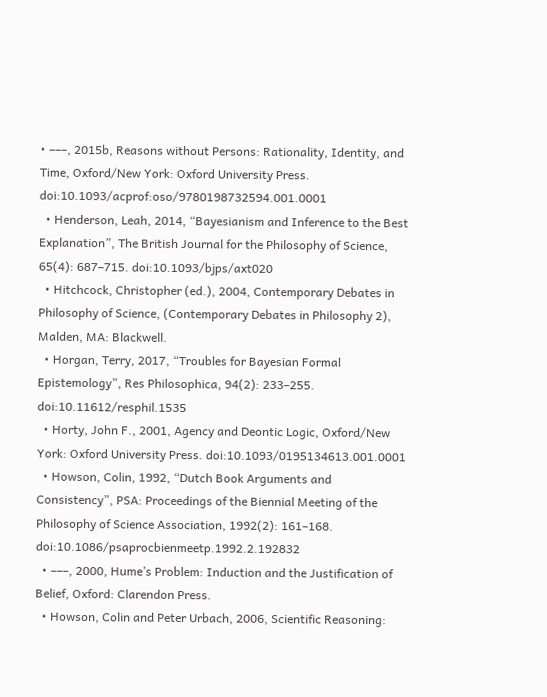• –––, 2015b, Reasons without Persons: Rationality, Identity, and Time, Oxford/New York: Oxford University Press. doi:10.1093/acprof:oso/9780198732594.001.0001
  • Henderson, Leah, 2014, “Bayesianism and Inference to the Best Explanation”, The British Journal for the Philosophy of Science, 65(4): 687–715. doi:10.1093/bjps/axt020
  • Hitchcock, Christopher (ed.), 2004, Contemporary Debates in Philosophy of Science, (Contemporary Debates in Philosophy 2), Malden, MA: Blackwell.
  • Horgan, Terry, 2017, “Troubles for Bayesian Formal Epistemology”, Res Philosophica, 94(2): 233–255. doi:10.11612/resphil.1535
  • Horty, John F., 2001, Agency and Deontic Logic, Oxford/New York: Oxford University Press. doi:10.1093/0195134613.001.0001
  • Howson, Colin, 1992, “Dutch Book Arguments and Consistency”, PSA: Proceedings of the Biennial Meeting of the Philosophy of Science Association, 1992(2): 161–168. doi:10.1086/psaprocbienmeetp.1992.2.192832
  • –––, 2000, Hume’s Problem: Induction and the Justification of Belief, Oxford: Clarendon Press.
  • Howson, Colin and Peter Urbach, 2006, Scientific Reasoning: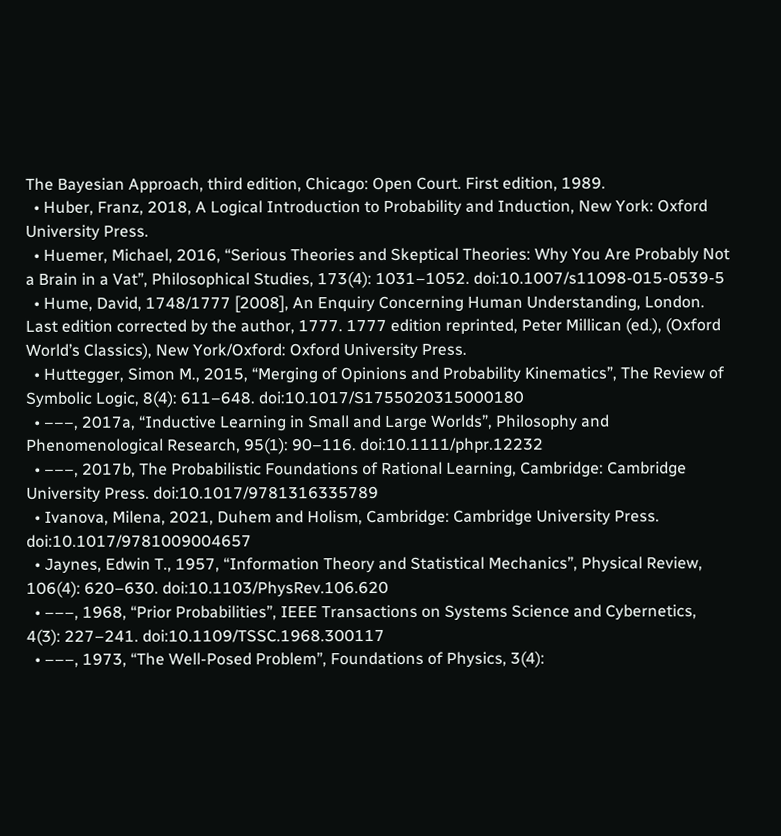The Bayesian Approach, third edition, Chicago: Open Court. First edition, 1989.
  • Huber, Franz, 2018, A Logical Introduction to Probability and Induction, New York: Oxford University Press.
  • Huemer, Michael, 2016, “Serious Theories and Skeptical Theories: Why You Are Probably Not a Brain in a Vat”, Philosophical Studies, 173(4): 1031–1052. doi:10.1007/s11098-015-0539-5
  • Hume, David, 1748/1777 [2008], An Enquiry Concerning Human Understanding, London. Last edition corrected by the author, 1777. 1777 edition reprinted, Peter Millican (ed.), (Oxford World’s Classics), New York/Oxford: Oxford University Press.
  • Huttegger, Simon M., 2015, “Merging of Opinions and Probability Kinematics”, The Review of Symbolic Logic, 8(4): 611–648. doi:10.1017/S1755020315000180
  • –––, 2017a, “Inductive Learning in Small and Large Worlds”, Philosophy and Phenomenological Research, 95(1): 90–116. doi:10.1111/phpr.12232
  • –––, 2017b, The Probabilistic Foundations of Rational Learning, Cambridge: Cambridge University Press. doi:10.1017/9781316335789
  • Ivanova, Milena, 2021, Duhem and Holism, Cambridge: Cambridge University Press. doi:10.1017/9781009004657
  • Jaynes, Edwin T., 1957, “Information Theory and Statistical Mechanics”, Physical Review, 106(4): 620–630. doi:10.1103/PhysRev.106.620
  • –––, 1968, “Prior Probabilities”, IEEE Transactions on Systems Science and Cybernetics, 4(3): 227–241. doi:10.1109/TSSC.1968.300117
  • –––, 1973, “The Well-Posed Problem”, Foundations of Physics, 3(4):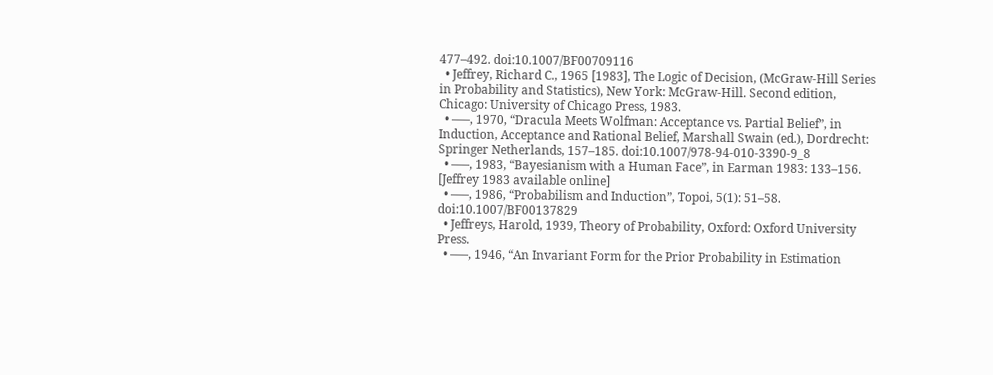477–492. doi:10.1007/BF00709116
  • Jeffrey, Richard C., 1965 [1983], The Logic of Decision, (McGraw-Hill Series in Probability and Statistics), New York: McGraw-Hill. Second edition, Chicago: University of Chicago Press, 1983.
  • –––, 1970, “Dracula Meets Wolfman: Acceptance vs. Partial Belief”, in Induction, Acceptance and Rational Belief, Marshall Swain (ed.), Dordrecht: Springer Netherlands, 157–185. doi:10.1007/978-94-010-3390-9_8
  • –––, 1983, “Bayesianism with a Human Face”, in Earman 1983: 133–156. [Jeffrey 1983 available online]
  • –––, 1986, “Probabilism and Induction”, Topoi, 5(1): 51–58. doi:10.1007/BF00137829
  • Jeffreys, Harold, 1939, Theory of Probability, Oxford: Oxford University Press.
  • –––, 1946, “An Invariant Form for the Prior Probability in Estimation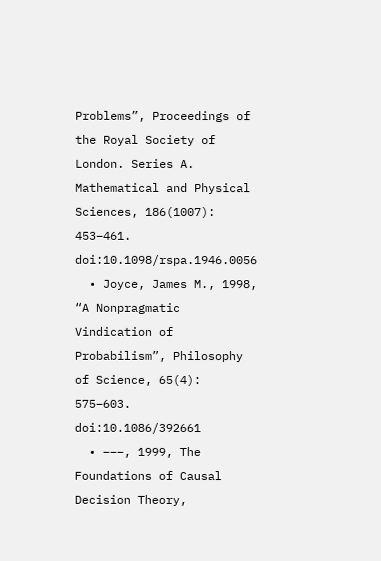Problems”, Proceedings of the Royal Society of London. Series A. Mathematical and Physical Sciences, 186(1007): 453–461. doi:10.1098/rspa.1946.0056
  • Joyce, James M., 1998, “A Nonpragmatic Vindication of Probabilism”, Philosophy of Science, 65(4): 575–603. doi:10.1086/392661
  • –––, 1999, The Foundations of Causal Decision Theory,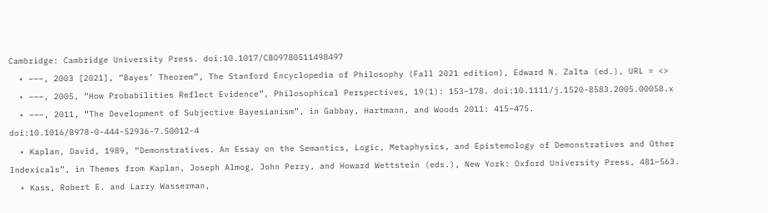Cambridge: Cambridge University Press. doi:10.1017/CBO9780511498497
  • –––, 2003 [2021], “Bayes’ Theorem”, The Stanford Encyclopedia of Philosophy (Fall 2021 edition), Edward N. Zalta (ed.), URL = <>
  • –––, 2005, “How Probabilities Reflect Evidence”, Philosophical Perspectives, 19(1): 153–178. doi:10.1111/j.1520-8583.2005.00058.x
  • –––, 2011, “The Development of Subjective Bayesianism”, in Gabbay, Hartmann, and Woods 2011: 415–475. doi:10.1016/B978-0-444-52936-7.50012-4
  • Kaplan, David, 1989, “Demonstratives. An Essay on the Semantics, Logic, Metaphysics, and Epistemology of Demonstratives and Other Indexicals”, in Themes from Kaplan, Joseph Almog, John Perry, and Howard Wettstein (eds.), New York: Oxford University Press, 481–563.
  • Kass, Robert E. and Larry Wasserman,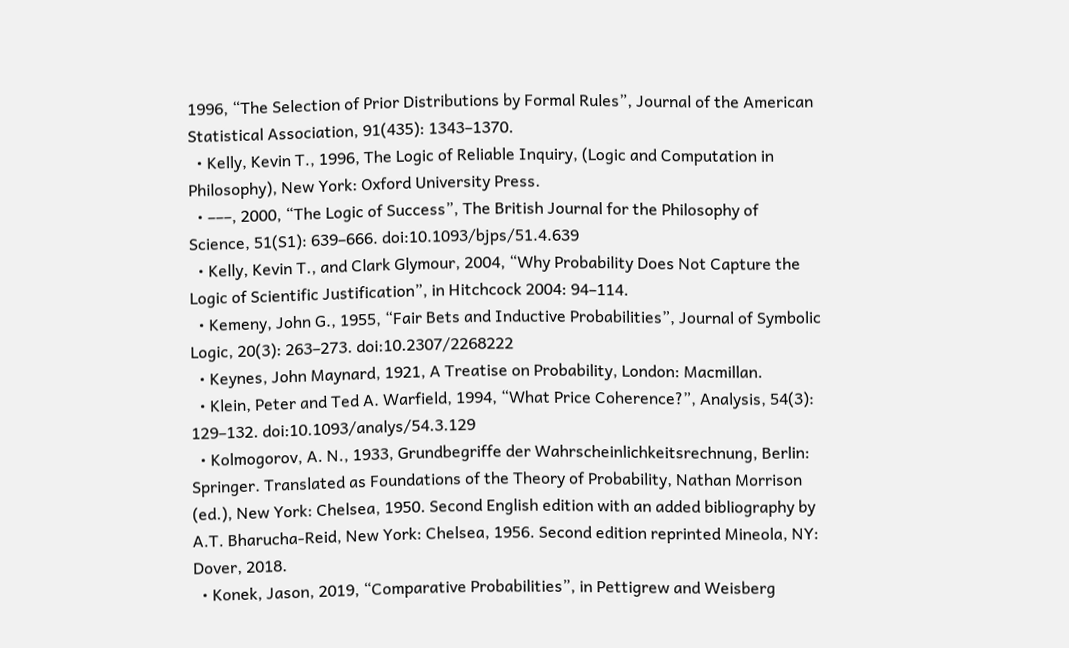1996, “The Selection of Prior Distributions by Formal Rules”, Journal of the American Statistical Association, 91(435): 1343–1370.
  • Kelly, Kevin T., 1996, The Logic of Reliable Inquiry, (Logic and Computation in Philosophy), New York: Oxford University Press.
  • –––, 2000, “The Logic of Success”, The British Journal for the Philosophy of Science, 51(S1): 639–666. doi:10.1093/bjps/51.4.639
  • Kelly, Kevin T., and Clark Glymour, 2004, “Why Probability Does Not Capture the Logic of Scientific Justification”, in Hitchcock 2004: 94–114.
  • Kemeny, John G., 1955, “Fair Bets and Inductive Probabilities”, Journal of Symbolic Logic, 20(3): 263–273. doi:10.2307/2268222
  • Keynes, John Maynard, 1921, A Treatise on Probability, London: Macmillan.
  • Klein, Peter and Ted A. Warfield, 1994, “What Price Coherence?”, Analysis, 54(3): 129–132. doi:10.1093/analys/54.3.129
  • Kolmogorov, A. N., 1933, Grundbegriffe der Wahrscheinlichkeitsrechnung, Berlin: Springer. Translated as Foundations of the Theory of Probability, Nathan Morrison (ed.), New York: Chelsea, 1950. Second English edition with an added bibliography by A.T. Bharucha-Reid, New York: Chelsea, 1956. Second edition reprinted Mineola, NY: Dover, 2018.
  • Konek, Jason, 2019, “Comparative Probabilities”, in Pettigrew and Weisberg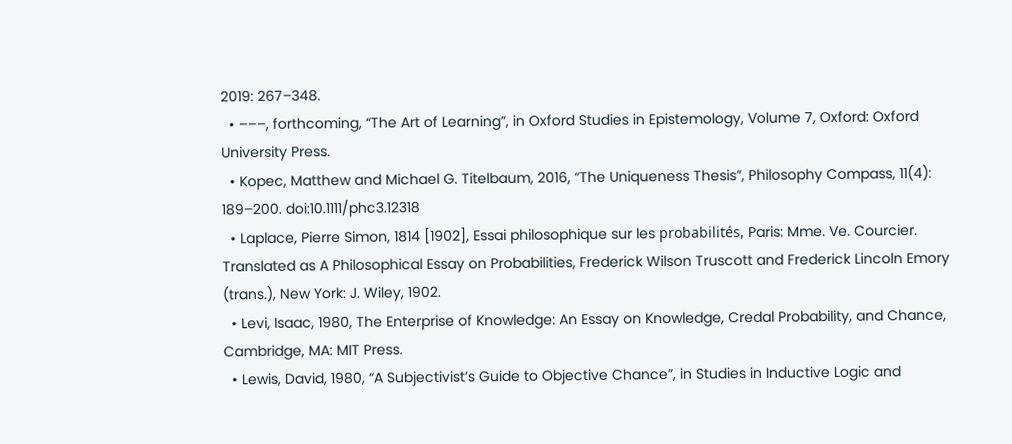2019: 267–348.
  • –––, forthcoming, “The Art of Learning”, in Oxford Studies in Epistemology, Volume 7, Oxford: Oxford University Press.
  • Kopec, Matthew and Michael G. Titelbaum, 2016, “The Uniqueness Thesis”, Philosophy Compass, 11(4): 189–200. doi:10.1111/phc3.12318
  • Laplace, Pierre Simon, 1814 [1902], Essai philosophique sur les probabilités, Paris: Mme. Ve. Courcier. Translated as A Philosophical Essay on Probabilities, Frederick Wilson Truscott and Frederick Lincoln Emory (trans.), New York: J. Wiley, 1902.
  • Levi, Isaac, 1980, The Enterprise of Knowledge: An Essay on Knowledge, Credal Probability, and Chance, Cambridge, MA: MIT Press.
  • Lewis, David, 1980, “A Subjectivist’s Guide to Objective Chance”, in Studies in Inductive Logic and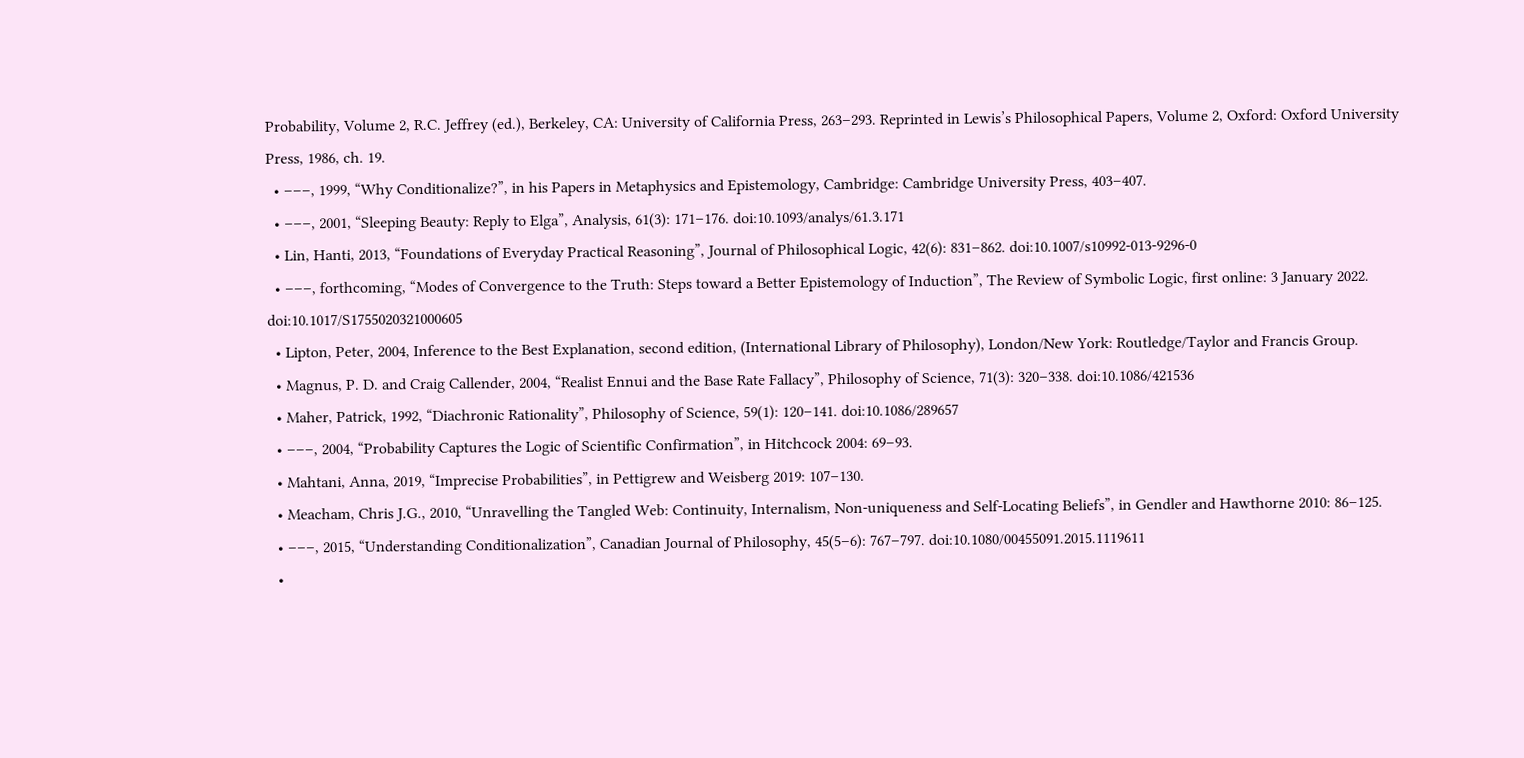Probability, Volume 2, R.C. Jeffrey (ed.), Berkeley, CA: University of California Press, 263–293. Reprinted in Lewis’s Philosophical Papers, Volume 2, Oxford: Oxford University Press, 1986, ch. 19.
  • –––, 1999, “Why Conditionalize?”, in his Papers in Metaphysics and Epistemology, Cambridge: Cambridge University Press, 403–407.
  • –––, 2001, “Sleeping Beauty: Reply to Elga”, Analysis, 61(3): 171–176. doi:10.1093/analys/61.3.171
  • Lin, Hanti, 2013, “Foundations of Everyday Practical Reasoning”, Journal of Philosophical Logic, 42(6): 831–862. doi:10.1007/s10992-013-9296-0
  • –––, forthcoming, “Modes of Convergence to the Truth: Steps toward a Better Epistemology of Induction”, The Review of Symbolic Logic, first online: 3 January 2022. doi:10.1017/S1755020321000605
  • Lipton, Peter, 2004, Inference to the Best Explanation, second edition, (International Library of Philosophy), London/New York: Routledge/Taylor and Francis Group.
  • Magnus, P. D. and Craig Callender, 2004, “Realist Ennui and the Base Rate Fallacy”, Philosophy of Science, 71(3): 320–338. doi:10.1086/421536
  • Maher, Patrick, 1992, “Diachronic Rationality”, Philosophy of Science, 59(1): 120–141. doi:10.1086/289657
  • –––, 2004, “Probability Captures the Logic of Scientific Confirmation”, in Hitchcock 2004: 69–93.
  • Mahtani, Anna, 2019, “Imprecise Probabilities”, in Pettigrew and Weisberg 2019: 107–130.
  • Meacham, Chris J.G., 2010, “Unravelling the Tangled Web: Continuity, Internalism, Non-uniqueness and Self-Locating Beliefs”, in Gendler and Hawthorne 2010: 86–125.
  • –––, 2015, “Understanding Conditionalization”, Canadian Journal of Philosophy, 45(5–6): 767–797. doi:10.1080/00455091.2015.1119611
  •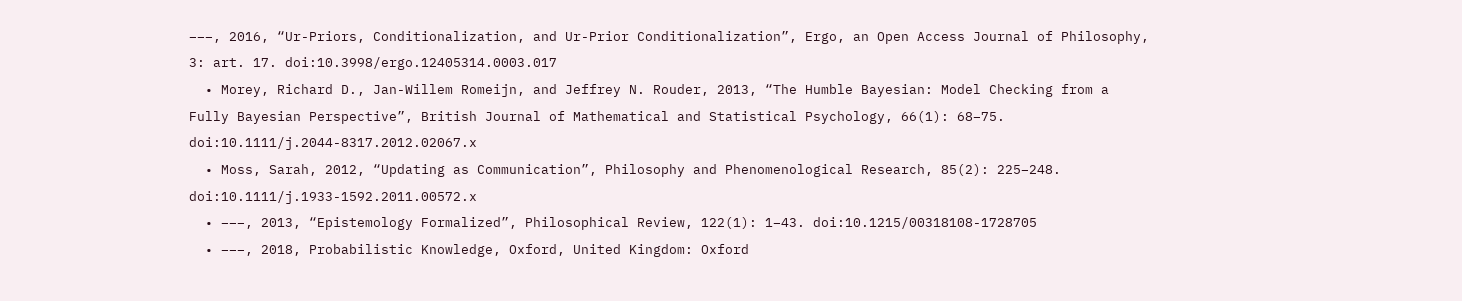–––, 2016, “Ur-Priors, Conditionalization, and Ur-Prior Conditionalization”, Ergo, an Open Access Journal of Philosophy, 3: art. 17. doi:10.3998/ergo.12405314.0003.017
  • Morey, Richard D., Jan-Willem Romeijn, and Jeffrey N. Rouder, 2013, “The Humble Bayesian: Model Checking from a Fully Bayesian Perspective”, British Journal of Mathematical and Statistical Psychology, 66(1): 68–75. doi:10.1111/j.2044-8317.2012.02067.x
  • Moss, Sarah, 2012, “Updating as Communication”, Philosophy and Phenomenological Research, 85(2): 225–248. doi:10.1111/j.1933-1592.2011.00572.x
  • –––, 2013, “Epistemology Formalized”, Philosophical Review, 122(1): 1–43. doi:10.1215/00318108-1728705
  • –––, 2018, Probabilistic Knowledge, Oxford, United Kingdom: Oxford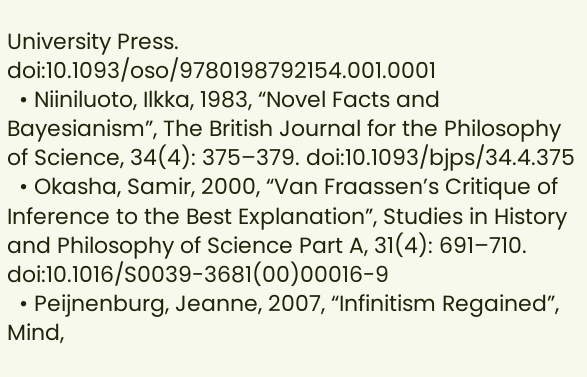University Press. doi:10.1093/oso/9780198792154.001.0001
  • Niiniluoto, Ilkka, 1983, “Novel Facts and Bayesianism”, The British Journal for the Philosophy of Science, 34(4): 375–379. doi:10.1093/bjps/34.4.375
  • Okasha, Samir, 2000, “Van Fraassen’s Critique of Inference to the Best Explanation”, Studies in History and Philosophy of Science Part A, 31(4): 691–710. doi:10.1016/S0039-3681(00)00016-9
  • Peijnenburg, Jeanne, 2007, “Infinitism Regained”, Mind,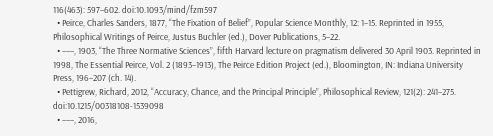116(463): 597–602. doi:10.1093/mind/fzm597
  • Peirce, Charles Sanders, 1877, “The Fixation of Belief”, Popular Science Monthly, 12: 1–15. Reprinted in 1955, Philosophical Writings of Peirce, Justus Buchler (ed.), Dover Publications, 5–22.
  • –––, 1903, “The Three Normative Sciences”, fifth Harvard lecture on pragmatism delivered 30 April 1903. Reprinted in 1998, The Essential Peirce, Vol. 2 (1893–1913), The Peirce Edition Project (ed.), Bloomington, IN: Indiana University Press, 196–207 (ch. 14).
  • Pettigrew, Richard, 2012, “Accuracy, Chance, and the Principal Principle”, Philosophical Review, 121(2): 241–275. doi:10.1215/00318108-1539098
  • –––, 2016,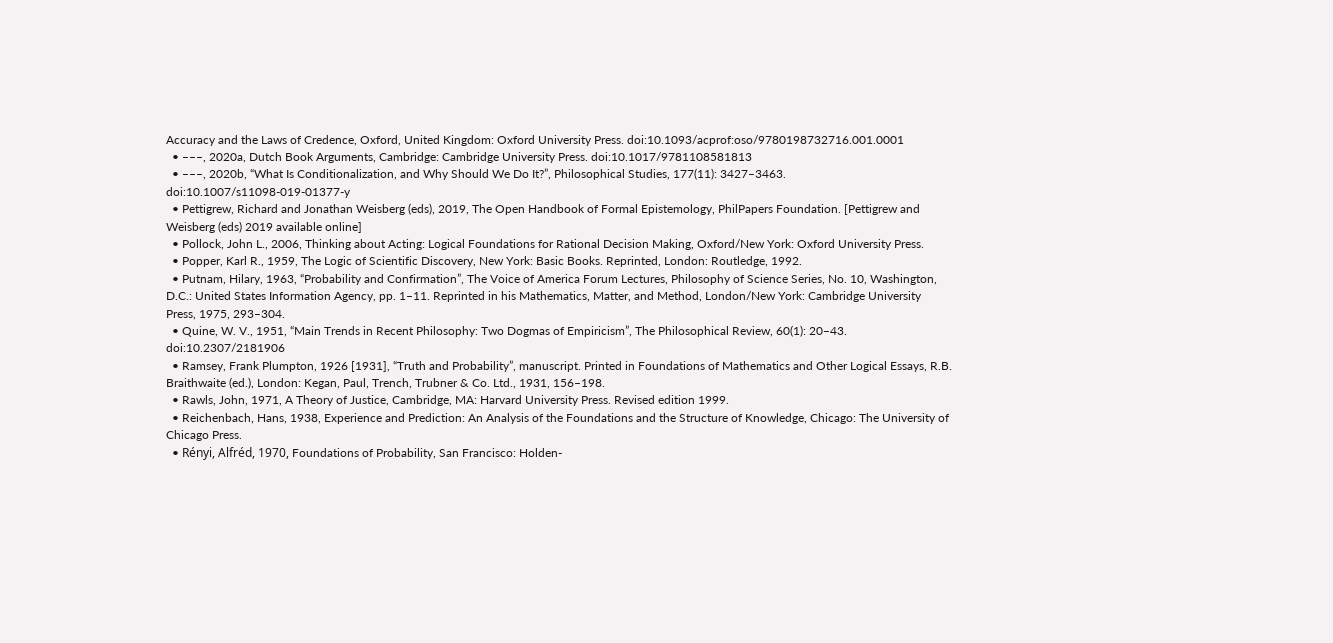Accuracy and the Laws of Credence, Oxford, United Kingdom: Oxford University Press. doi:10.1093/acprof:oso/9780198732716.001.0001
  • –––, 2020a, Dutch Book Arguments, Cambridge: Cambridge University Press. doi:10.1017/9781108581813
  • –––, 2020b, “What Is Conditionalization, and Why Should We Do It?”, Philosophical Studies, 177(11): 3427–3463. doi:10.1007/s11098-019-01377-y
  • Pettigrew, Richard and Jonathan Weisberg (eds), 2019, The Open Handbook of Formal Epistemology, PhilPapers Foundation. [Pettigrew and Weisberg (eds) 2019 available online]
  • Pollock, John L., 2006, Thinking about Acting: Logical Foundations for Rational Decision Making, Oxford/New York: Oxford University Press.
  • Popper, Karl R., 1959, The Logic of Scientific Discovery, New York: Basic Books. Reprinted, London: Routledge, 1992.
  • Putnam, Hilary, 1963, “Probability and Confirmation”, The Voice of America Forum Lectures, Philosophy of Science Series, No. 10, Washington, D.C.: United States Information Agency, pp. 1–11. Reprinted in his Mathematics, Matter, and Method, London/New York: Cambridge University Press, 1975, 293–304.
  • Quine, W. V., 1951, “Main Trends in Recent Philosophy: Two Dogmas of Empiricism”, The Philosophical Review, 60(1): 20–43. doi:10.2307/2181906
  • Ramsey, Frank Plumpton, 1926 [1931], “Truth and Probability”, manuscript. Printed in Foundations of Mathematics and Other Logical Essays, R.B. Braithwaite (ed.), London: Kegan, Paul, Trench, Trubner & Co. Ltd., 1931, 156–198.
  • Rawls, John, 1971, A Theory of Justice, Cambridge, MA: Harvard University Press. Revised edition 1999.
  • Reichenbach, Hans, 1938, Experience and Prediction: An Analysis of the Foundations and the Structure of Knowledge, Chicago: The University of Chicago Press.
  • Rényi, Alfréd, 1970, Foundations of Probability, San Francisco: Holden-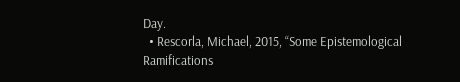Day.
  • Rescorla, Michael, 2015, “Some Epistemological Ramifications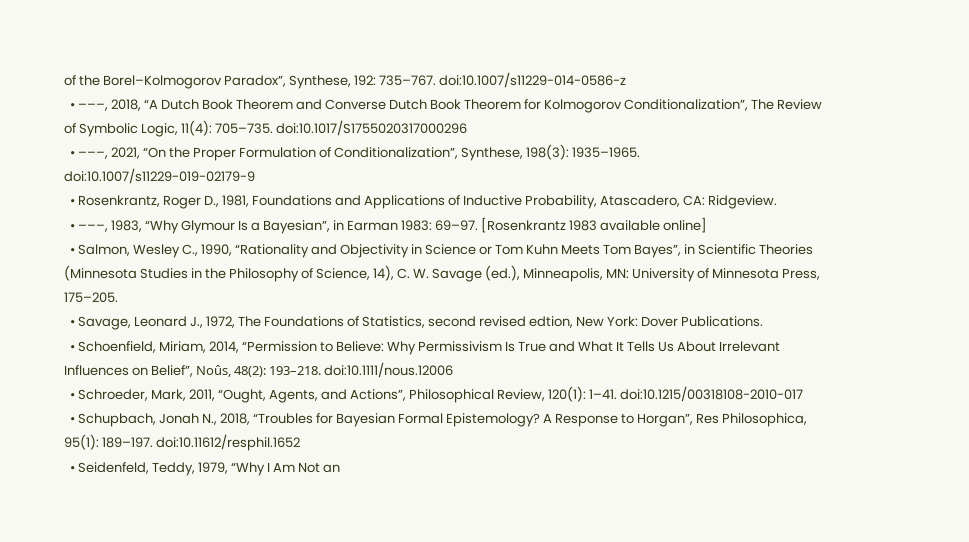of the Borel–Kolmogorov Paradox”, Synthese, 192: 735–767. doi:10.1007/s11229-014-0586-z
  • –––, 2018, “A Dutch Book Theorem and Converse Dutch Book Theorem for Kolmogorov Conditionalization”, The Review of Symbolic Logic, 11(4): 705–735. doi:10.1017/S1755020317000296
  • –––, 2021, “On the Proper Formulation of Conditionalization”, Synthese, 198(3): 1935–1965. doi:10.1007/s11229-019-02179-9
  • Rosenkrantz, Roger D., 1981, Foundations and Applications of Inductive Probability, Atascadero, CA: Ridgeview.
  • –––, 1983, “Why Glymour Is a Bayesian”, in Earman 1983: 69–97. [Rosenkrantz 1983 available online]
  • Salmon, Wesley C., 1990, “Rationality and Objectivity in Science or Tom Kuhn Meets Tom Bayes”, in Scientific Theories (Minnesota Studies in the Philosophy of Science, 14), C. W. Savage (ed.), Minneapolis, MN: University of Minnesota Press, 175–205.
  • Savage, Leonard J., 1972, The Foundations of Statistics, second revised edtion, New York: Dover Publications.
  • Schoenfield, Miriam, 2014, “Permission to Believe: Why Permissivism Is True and What It Tells Us About Irrelevant Influences on Belief”, Noûs, 48(2): 193–218. doi:10.1111/nous.12006
  • Schroeder, Mark, 2011, “Ought, Agents, and Actions”, Philosophical Review, 120(1): 1–41. doi:10.1215/00318108-2010-017
  • Schupbach, Jonah N., 2018, “Troubles for Bayesian Formal Epistemology? A Response to Horgan”, Res Philosophica, 95(1): 189–197. doi:10.11612/resphil.1652
  • Seidenfeld, Teddy, 1979, “Why I Am Not an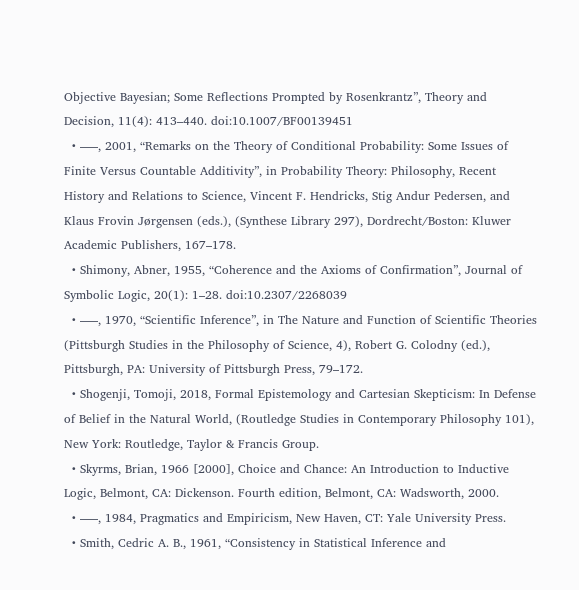Objective Bayesian; Some Reflections Prompted by Rosenkrantz”, Theory and Decision, 11(4): 413–440. doi:10.1007/BF00139451
  • –––, 2001, “Remarks on the Theory of Conditional Probability: Some Issues of Finite Versus Countable Additivity”, in Probability Theory: Philosophy, Recent History and Relations to Science, Vincent F. Hendricks, Stig Andur Pedersen, and Klaus Frovin Jørgensen (eds.), (Synthese Library 297), Dordrecht/Boston: Kluwer Academic Publishers, 167–178.
  • Shimony, Abner, 1955, “Coherence and the Axioms of Confirmation”, Journal of Symbolic Logic, 20(1): 1–28. doi:10.2307/2268039
  • –––, 1970, “Scientific Inference”, in The Nature and Function of Scientific Theories (Pittsburgh Studies in the Philosophy of Science, 4), Robert G. Colodny (ed.), Pittsburgh, PA: University of Pittsburgh Press, 79–172.
  • Shogenji, Tomoji, 2018, Formal Epistemology and Cartesian Skepticism: In Defense of Belief in the Natural World, (Routledge Studies in Contemporary Philosophy 101), New York: Routledge, Taylor & Francis Group.
  • Skyrms, Brian, 1966 [2000], Choice and Chance: An Introduction to Inductive Logic, Belmont, CA: Dickenson. Fourth edition, Belmont, CA: Wadsworth, 2000.
  • –––, 1984, Pragmatics and Empiricism, New Haven, CT: Yale University Press.
  • Smith, Cedric A. B., 1961, “Consistency in Statistical Inference and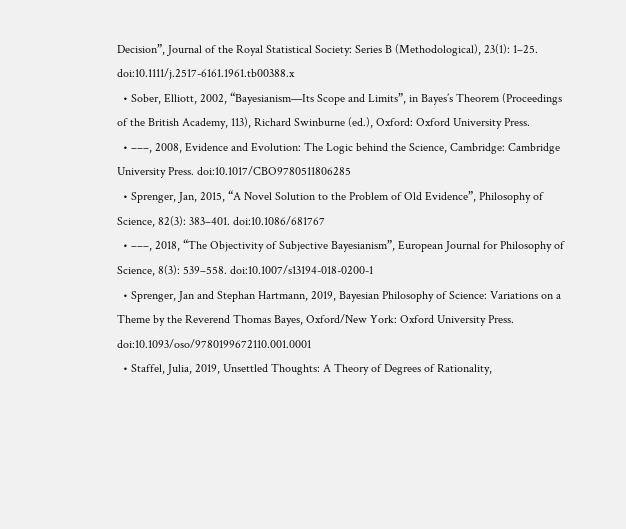Decision”, Journal of the Royal Statistical Society: Series B (Methodological), 23(1): 1–25. doi:10.1111/j.2517-6161.1961.tb00388.x
  • Sober, Elliott, 2002, “Bayesianism—Its Scope and Limits”, in Bayes’s Theorem (Proceedings of the British Academy, 113), Richard Swinburne (ed.), Oxford: Oxford University Press.
  • –––, 2008, Evidence and Evolution: The Logic behind the Science, Cambridge: Cambridge University Press. doi:10.1017/CBO9780511806285
  • Sprenger, Jan, 2015, “A Novel Solution to the Problem of Old Evidence”, Philosophy of Science, 82(3): 383–401. doi:10.1086/681767
  • –––, 2018, “The Objectivity of Subjective Bayesianism”, European Journal for Philosophy of Science, 8(3): 539–558. doi:10.1007/s13194-018-0200-1
  • Sprenger, Jan and Stephan Hartmann, 2019, Bayesian Philosophy of Science: Variations on a Theme by the Reverend Thomas Bayes, Oxford/New York: Oxford University Press. doi:10.1093/oso/9780199672110.001.0001
  • Staffel, Julia, 2019, Unsettled Thoughts: A Theory of Degrees of Rationality,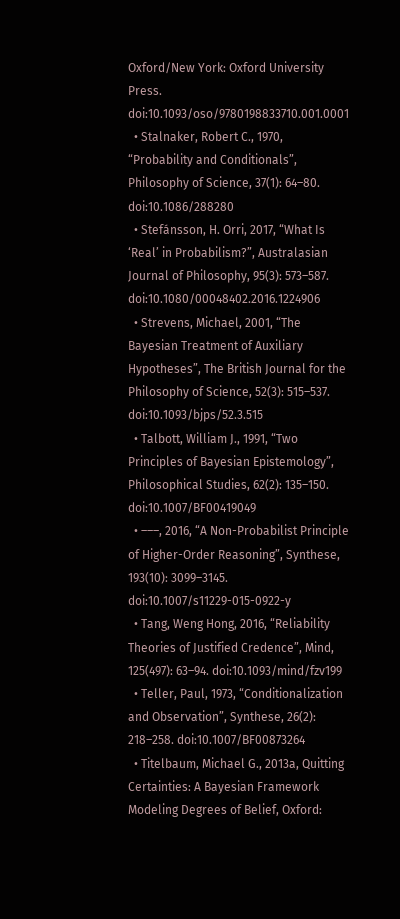Oxford/New York: Oxford University Press. doi:10.1093/oso/9780198833710.001.0001
  • Stalnaker, Robert C., 1970, “Probability and Conditionals”, Philosophy of Science, 37(1): 64–80. doi:10.1086/288280
  • Stefánsson, H. Orri, 2017, “What Is ‘Real’ in Probabilism?”, Australasian Journal of Philosophy, 95(3): 573–587. doi:10.1080/00048402.2016.1224906
  • Strevens, Michael, 2001, “The Bayesian Treatment of Auxiliary Hypotheses”, The British Journal for the Philosophy of Science, 52(3): 515–537. doi:10.1093/bjps/52.3.515
  • Talbott, William J., 1991, “Two Principles of Bayesian Epistemology”, Philosophical Studies, 62(2): 135–150. doi:10.1007/BF00419049
  • –––, 2016, “A Non-Probabilist Principle of Higher-Order Reasoning”, Synthese, 193(10): 3099–3145. doi:10.1007/s11229-015-0922-y
  • Tang, Weng Hong, 2016, “Reliability Theories of Justified Credence”, Mind, 125(497): 63–94. doi:10.1093/mind/fzv199
  • Teller, Paul, 1973, “Conditionalization and Observation”, Synthese, 26(2): 218–258. doi:10.1007/BF00873264
  • Titelbaum, Michael G., 2013a, Quitting Certainties: A Bayesian Framework Modeling Degrees of Belief, Oxford: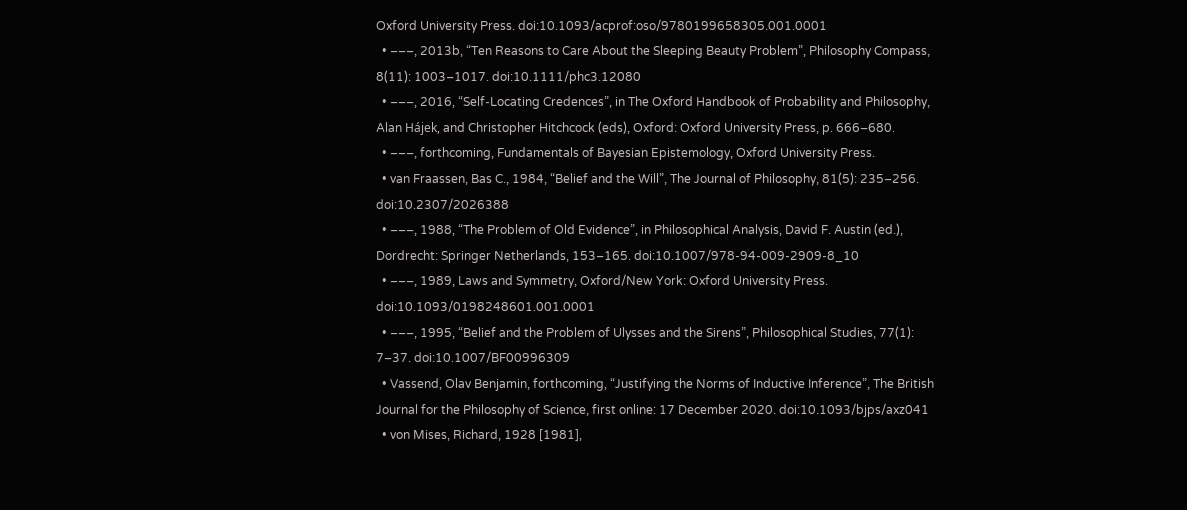Oxford University Press. doi:10.1093/acprof:oso/9780199658305.001.0001
  • –––, 2013b, “Ten Reasons to Care About the Sleeping Beauty Problem”, Philosophy Compass, 8(11): 1003–1017. doi:10.1111/phc3.12080
  • –––, 2016, “Self-Locating Credences”, in The Oxford Handbook of Probability and Philosophy, Alan Hájek, and Christopher Hitchcock (eds), Oxford: Oxford University Press, p. 666–680.
  • –––, forthcoming, Fundamentals of Bayesian Epistemology, Oxford University Press.
  • van Fraassen, Bas C., 1984, “Belief and the Will”, The Journal of Philosophy, 81(5): 235–256. doi:10.2307/2026388
  • –––, 1988, “The Problem of Old Evidence”, in Philosophical Analysis, David F. Austin (ed.), Dordrecht: Springer Netherlands, 153–165. doi:10.1007/978-94-009-2909-8_10
  • –––, 1989, Laws and Symmetry, Oxford/New York: Oxford University Press. doi:10.1093/0198248601.001.0001
  • –––, 1995, “Belief and the Problem of Ulysses and the Sirens”, Philosophical Studies, 77(1): 7–37. doi:10.1007/BF00996309
  • Vassend, Olav Benjamin, forthcoming, “Justifying the Norms of Inductive Inference”, The British Journal for the Philosophy of Science, first online: 17 December 2020. doi:10.1093/bjps/axz041
  • von Mises, Richard, 1928 [1981],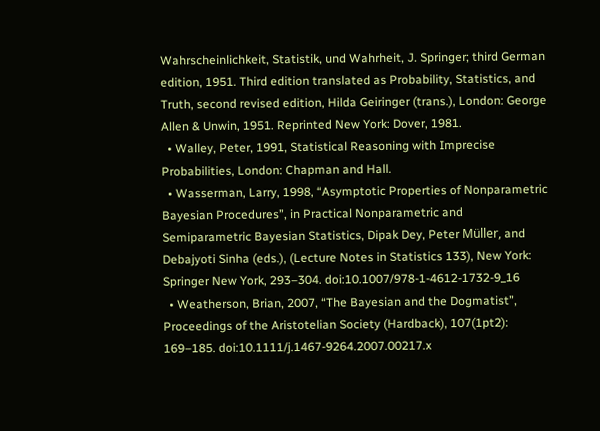Wahrscheinlichkeit, Statistik, und Wahrheit, J. Springer; third German edition, 1951. Third edition translated as Probability, Statistics, and Truth, second revised edition, Hilda Geiringer (trans.), London: George Allen & Unwin, 1951. Reprinted New York: Dover, 1981.
  • Walley, Peter, 1991, Statistical Reasoning with Imprecise Probabilities, London: Chapman and Hall.
  • Wasserman, Larry, 1998, “Asymptotic Properties of Nonparametric Bayesian Procedures”, in Practical Nonparametric and Semiparametric Bayesian Statistics, Dipak Dey, Peter Müller, and Debajyoti Sinha (eds.), (Lecture Notes in Statistics 133), New York: Springer New York, 293–304. doi:10.1007/978-1-4612-1732-9_16
  • Weatherson, Brian, 2007, “The Bayesian and the Dogmatist”, Proceedings of the Aristotelian Society (Hardback), 107(1pt2): 169–185. doi:10.1111/j.1467-9264.2007.00217.x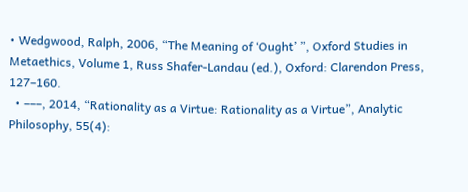• Wedgwood, Ralph, 2006, “The Meaning of ‘Ought’ ”, Oxford Studies in Metaethics, Volume 1, Russ Shafer-Landau (ed.), Oxford: Clarendon Press, 127–160.
  • –––, 2014, “Rationality as a Virtue: Rationality as a Virtue”, Analytic Philosophy, 55(4):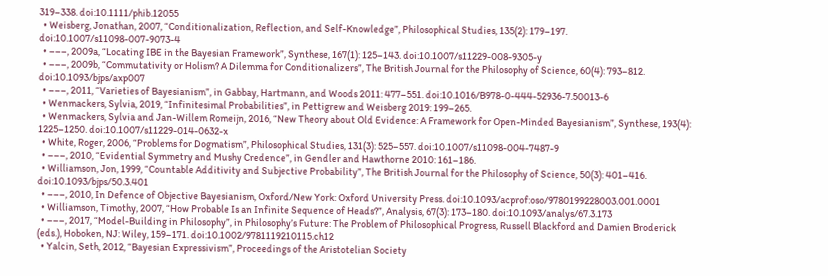319–338. doi:10.1111/phib.12055
  • Weisberg, Jonathan, 2007, “Conditionalization, Reflection, and Self-Knowledge”, Philosophical Studies, 135(2): 179–197. doi:10.1007/s11098-007-9073-4
  • –––, 2009a, “Locating IBE in the Bayesian Framework”, Synthese, 167(1): 125–143. doi:10.1007/s11229-008-9305-y
  • –––, 2009b, “Commutativity or Holism? A Dilemma for Conditionalizers”, The British Journal for the Philosophy of Science, 60(4): 793–812. doi:10.1093/bjps/axp007
  • –––, 2011, “Varieties of Bayesianism”, in Gabbay, Hartmann, and Woods 2011: 477–551. doi:10.1016/B978-0-444-52936-7.50013-6
  • Wenmackers, Sylvia, 2019, “Infinitesimal Probabilities”, in Pettigrew and Weisberg 2019: 199–265.
  • Wenmackers, Sylvia and Jan-Willem Romeijn, 2016, “New Theory about Old Evidence: A Framework for Open-Minded Bayesianism”, Synthese, 193(4): 1225–1250. doi:10.1007/s11229-014-0632-x
  • White, Roger, 2006, “Problems for Dogmatism”, Philosophical Studies, 131(3): 525–557. doi:10.1007/s11098-004-7487-9
  • –––, 2010, “Evidential Symmetry and Mushy Credence”, in Gendler and Hawthorne 2010: 161–186.
  • Williamson, Jon, 1999, “Countable Additivity and Subjective Probability”, The British Journal for the Philosophy of Science, 50(3): 401–416. doi:10.1093/bjps/50.3.401
  • –––, 2010, In Defence of Objective Bayesianism, Oxford/New York: Oxford University Press. doi:10.1093/acprof:oso/9780199228003.001.0001
  • Williamson, Timothy, 2007, “How Probable Is an Infinite Sequence of Heads?”, Analysis, 67(3): 173–180. doi:10.1093/analys/67.3.173
  • –––, 2017, “Model-Building in Philosophy”, in Philosophy’s Future: The Problem of Philosophical Progress, Russell Blackford and Damien Broderick (eds.), Hoboken, NJ: Wiley, 159–171. doi:10.1002/9781119210115.ch12
  • Yalcin, Seth, 2012, “Bayesian Expressivism”, Proceedings of the Aristotelian Society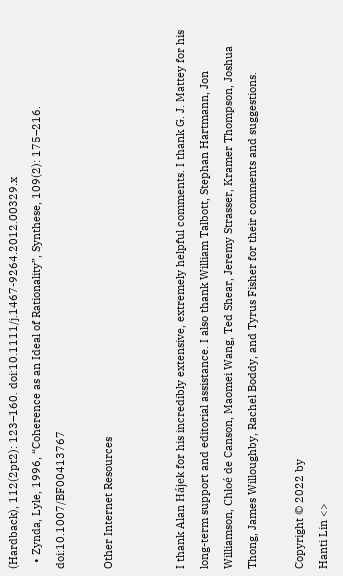(Hardback), 112(2pt2): 123–160. doi:10.1111/j.1467-9264.2012.00329.x
  • Zynda, Lyle, 1996, “Coherence as an Ideal of Rationality”, Synthese, 109(2): 175–216. doi:10.1007/BF00413767

Other Internet Resources


I thank Alan Hájek for his incredibly extensive, extremely helpful comments. I thank G. J. Mattey for his long-term support and editorial assistance. I also thank William Talbott, Stephan Hartmann, Jon Williamson, Chloé de Canson, Maomei Wang, Ted Shear, Jeremy Strasser, Kramer Thompson, Joshua Thong, James Willoughby, Rachel Boddy, and Tyrus Fisher for their comments and suggestions.

Copyright © 2022 by
Hanti Lin <>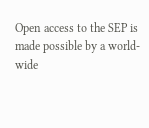Open access to the SEP is made possible by a world-wide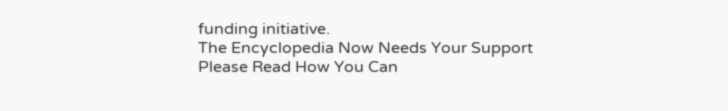funding initiative.
The Encyclopedia Now Needs Your Support
Please Read How You Can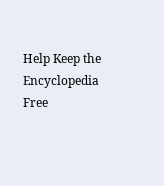Help Keep the Encyclopedia Free